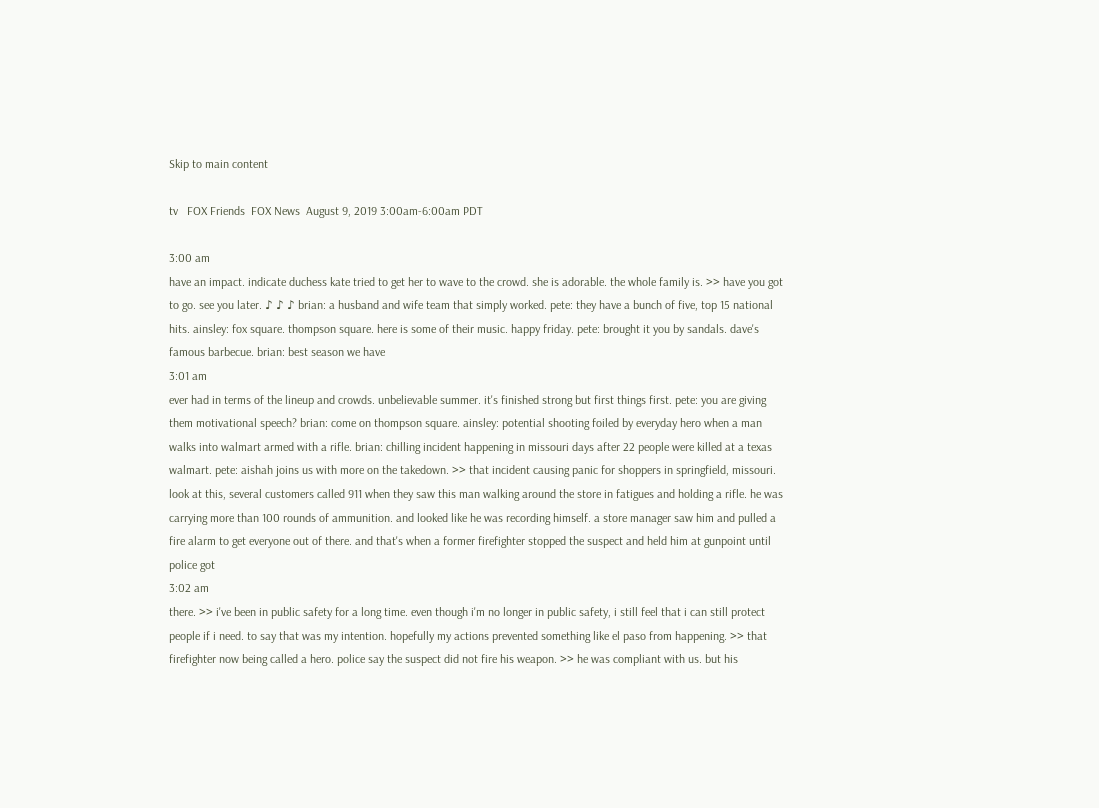Skip to main content

tv   FOX Friends  FOX News  August 9, 2019 3:00am-6:00am PDT

3:00 am
have an impact. indicate duchess kate tried to get her to wave to the crowd. she is adorable. the whole family is. >> have you got to go. see you later. ♪ ♪ ♪ brian: a husband and wife team that simply worked. pete: they have a bunch of five, top 15 national hits. ainsley: fox square. thompson square. here is some of their music. happy friday. pete: brought it you by sandals. dave's famous barbecue. brian: best season we have
3:01 am
ever had in terms of the lineup and crowds. unbelievable summer. it's finished strong but first things first. pete: you are giving them motivational speech? brian: come on thompson square. ainsley: potential shooting foiled by everyday hero when a man walks into walmart armed with a rifle. brian: chilling incident happening in missouri days after 22 people were killed at a texas walmart. pete: aishah joins us with more on the takedown. >> that incident causing panic for shoppers in springfield, missouri. look at this, several customers called 911 when they saw this man walking around the store in fatigues and holding a rifle. he was carrying more than 100 rounds of ammunition. and looked like he was recording himself. a store manager saw him and pulled a fire alarm to get everyone out of there. and that's when a former firefighter stopped the suspect and held him at gunpoint until police got
3:02 am
there. >> i've been in public safety for a long time. even though i'm no longer in public safety, i still feel that i can still protect people if i need. to say that was my intention. hopefully my actions prevented something like el paso from happening. >> that firefighter now being called a hero. police say the suspect did not fire his weapon. >> he was compliant with us. but his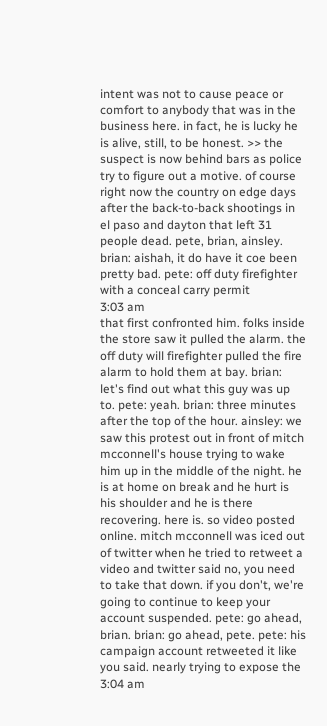intent was not to cause peace or comfort to anybody that was in the business here. in fact, he is lucky he is alive, still, to be honest. >> the suspect is now behind bars as police try to figure out a motive. of course right now the country on edge days after the back-to-back shootings in el paso and dayton that left 31 people dead. pete, brian, ainsley. brian: aishah, it do have it coe been pretty bad. pete: off duty firefighter with a conceal carry permit
3:03 am
that first confronted him. folks inside the store saw it pulled the alarm. the off duty will firefighter pulled the fire alarm to hold them at bay. brian: let's find out what this guy was up to. pete: yeah. brian: three minutes after the top of the hour. ainsley: we saw this protest out in front of mitch mcconnell's house trying to wake him up in the middle of the night. he is at home on break and he hurt is his shoulder and he is there recovering. here is. so video posted online. mitch mcconnell was iced out of twitter when he tried to retweet a video and twitter said no, you need to take that down. if you don't, we're going to continue to keep your account suspended. pete: go ahead, brian. brian: go ahead, pete. pete: his campaign account retweeted it like you said. nearly trying to expose the
3:04 am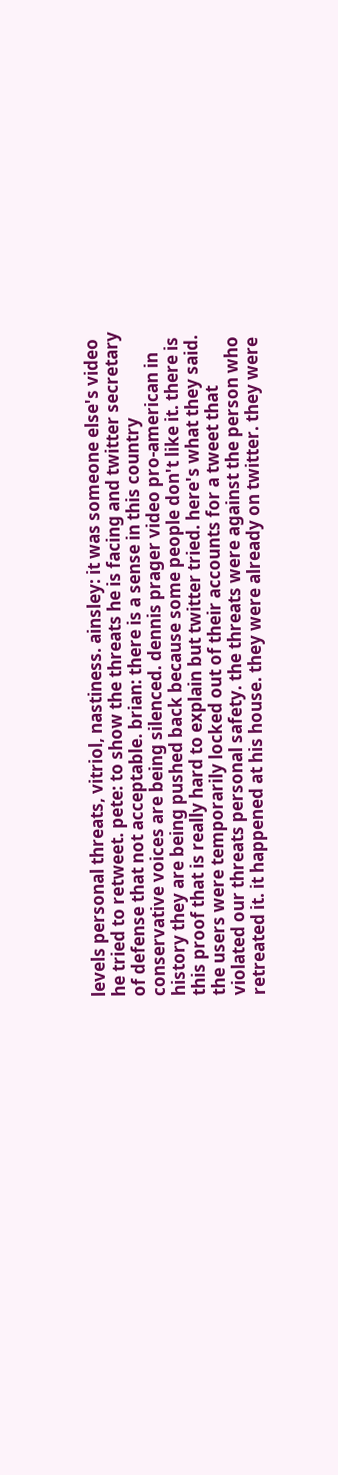levels personal threats, vitriol, nastiness. ainsley: it was someone else's video he tried to retweet. pete: to show the threats he is facing and twitter secretary of defense that not acceptable. brian: there is a sense in this country conservative voices are being silenced. dennis prager video pro-american in history they are being pushed back because some people don't like it. there is this proof that is really hard to explain but twitter tried. here's what they said. the users were temporarily locked out of their accounts for a tweet that violated our threats personal safety. the threats were against the person who retreated it. it happened at his house. they were already on twitter. they were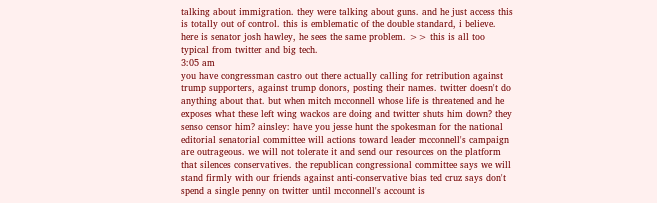talking about immigration. they were talking about guns. and he just access this is totally out of control. this is emblematic of the double standard, i believe. here is senator josh hawley, he sees the same problem. >> this is all too typical from twitter and big tech.
3:05 am
you have congressman castro out there actually calling for retribution against trump supporters, against trump donors, posting their names. twitter doesn't do anything about that. but when mitch mcconnell whose life is threatened and he exposes what these left wing wackos are doing and twitter shuts him down? they senso censor him? ainsley: have you jesse hunt the spokesman for the national editorial senatorial committee will actions toward leader mcconnell's campaign are outrageous. we will not tolerate it and send our resources on the platform that silences conservatives. the republican congressional committee says we will stand firmly with our friends against anti-conservative bias ted cruz says don't spend a single penny on twitter until mcconnell's account is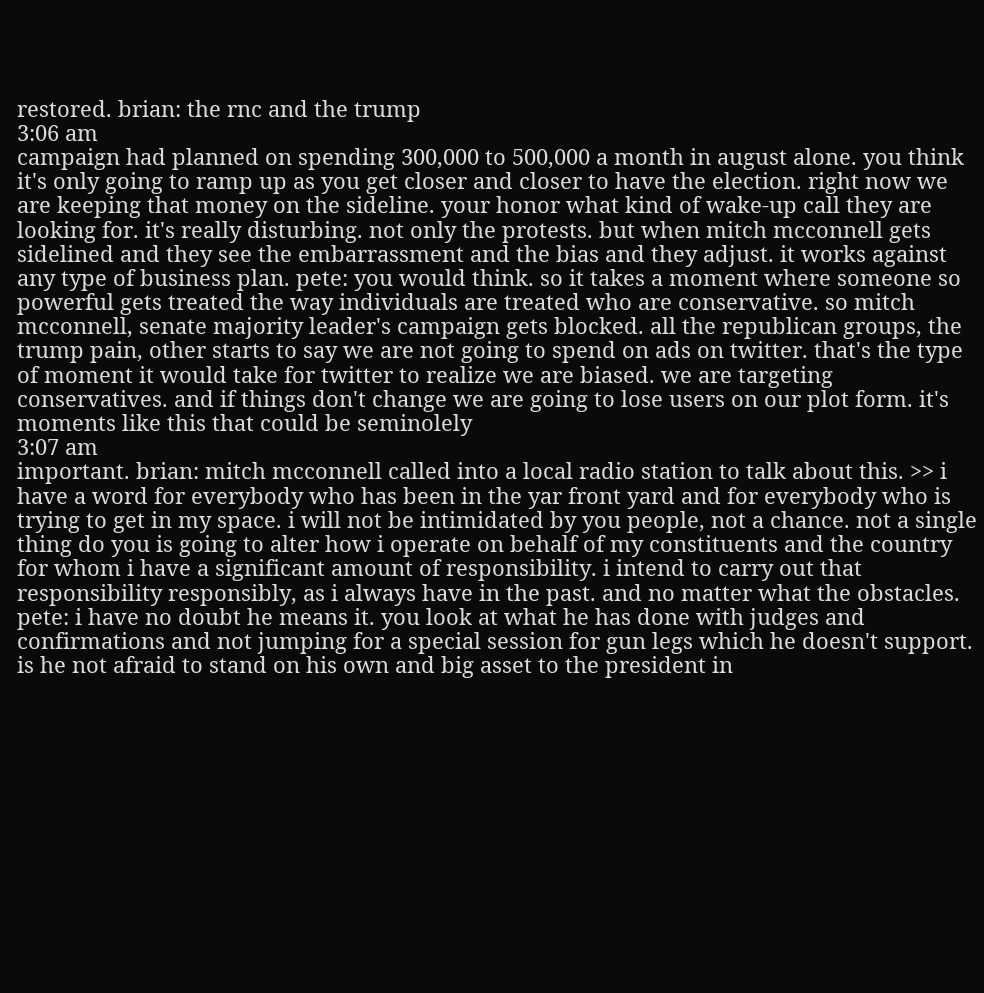restored. brian: the rnc and the trump
3:06 am
campaign had planned on spending 300,000 to 500,000 a month in august alone. you think it's only going to ramp up as you get closer and closer to have the election. right now we are keeping that money on the sideline. your honor what kind of wake-up call they are looking for. it's really disturbing. not only the protests. but when mitch mcconnell gets sidelined and they see the embarrassment and the bias and they adjust. it works against any type of business plan. pete: you would think. so it takes a moment where someone so powerful gets treated the way individuals are treated who are conservative. so mitch mcconnell, senate majority leader's campaign gets blocked. all the republican groups, the trump pain, other starts to say we are not going to spend on ads on twitter. that's the type of moment it would take for twitter to realize we are biased. we are targeting conservatives. and if things don't change we are going to lose users on our plot form. it's moments like this that could be seminolely
3:07 am
important. brian: mitch mcconnell called into a local radio station to talk about this. >> i have a word for everybody who has been in the yar front yard and for everybody who is trying to get in my space. i will not be intimidated by you people, not a chance. not a single thing do you is going to alter how i operate on behalf of my constituents and the country for whom i have a significant amount of responsibility. i intend to carry out that responsibility responsibly, as i always have in the past. and no matter what the obstacles. pete: i have no doubt he means it. you look at what he has done with judges and confirmations and not jumping for a special session for gun legs which he doesn't support. is he not afraid to stand on his own and big asset to the president in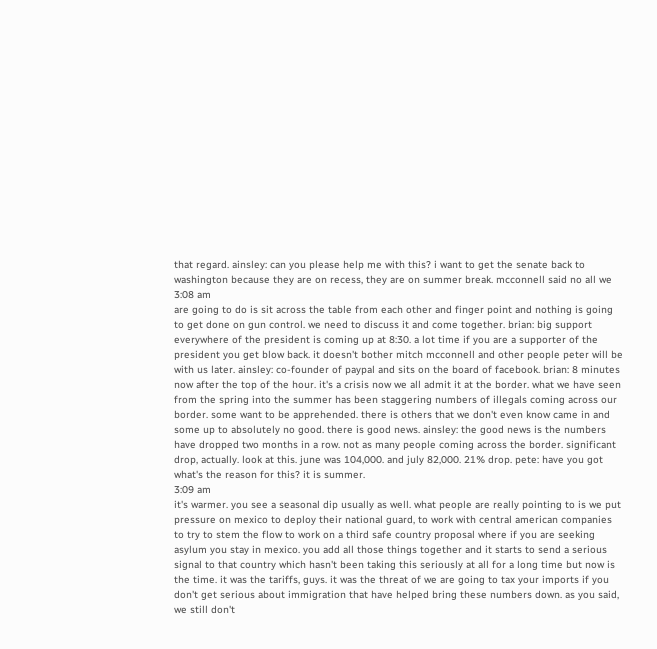that regard. ainsley: can you please help me with this? i want to get the senate back to washington because they are on recess, they are on summer break. mcconnell said no all we
3:08 am
are going to do is sit across the table from each other and finger point and nothing is going to get done on gun control. we need to discuss it and come together. brian: big support everywhere of the president is coming up at 8:30. a lot time if you are a supporter of the president you get blow back. it doesn't bother mitch mcconnell and other people peter will be with us later. ainsley: co-founder of paypal and sits on the board of facebook. brian: 8 minutes now after the top of the hour. it's a crisis now we all admit it at the border. what we have seen from the spring into the summer has been staggering numbers of illegals coming across our border. some want to be apprehended. there is others that we don't even know came in and some up to absolutely no good. there is good news. ainsley: the good news is the numbers have dropped two months in a row. not as many people coming across the border. significant drop, actually. look at this. june was 104,000. and july 82,000. 21% drop. pete: have you got what's the reason for this? it is summer.
3:09 am
it's warmer. you see a seasonal dip usually as well. what people are really pointing to is we put pressure on mexico to deploy their national guard, to work with central american companies to try to stem the flow to work on a third safe country proposal where if you are seeking asylum you stay in mexico. you add all those things together and it starts to send a serious signal to that country which hasn't been taking this seriously at all for a long time but now is the time. it was the tariffs, guys. it was the threat of we are going to tax your imports if you don't get serious about immigration that have helped bring these numbers down. as you said, we still don't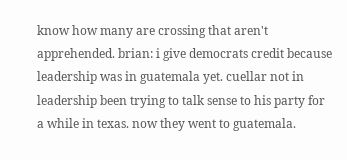know how many are crossing that aren't apprehended. brian: i give democrats credit because leadership was in guatemala yet. cuellar not in leadership been trying to talk sense to his party for a while in texas. now they went to guatemala.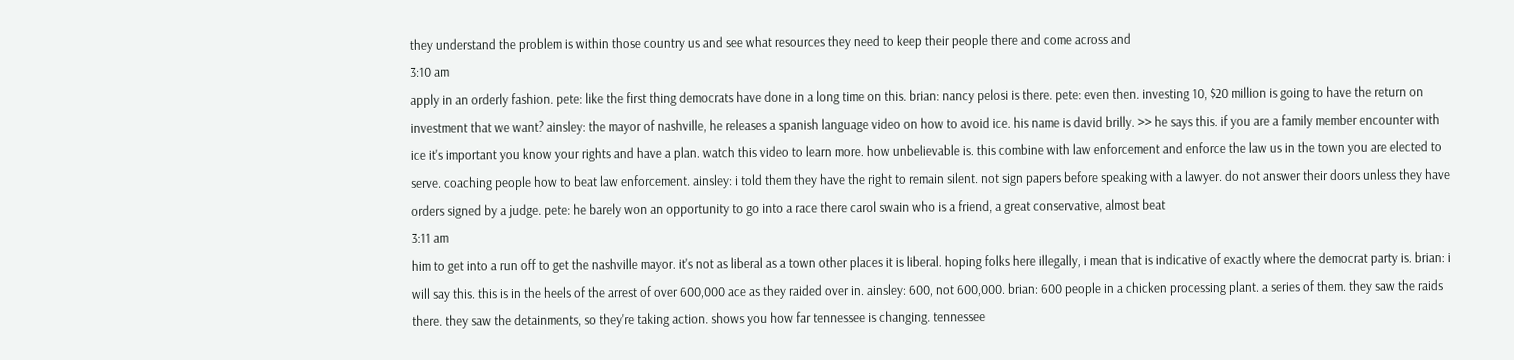they understand the problem is within those country us and see what resources they need to keep their people there and come across and
3:10 am
apply in an orderly fashion. pete: like the first thing democrats have done in a long time on this. brian: nancy pelosi is there. pete: even then. investing 10, $20 million is going to have the return on investment that we want? ainsley: the mayor of nashville, he releases a spanish language video on how to avoid ice. his name is david brilly. >> he says this. if you are a family member encounter with ice it's important you know your rights and have a plan. watch this video to learn more. how unbelievable is. this combine with law enforcement and enforce the law us in the town you are elected to serve. coaching people how to beat law enforcement. ainsley: i told them they have the right to remain silent. not sign papers before speaking with a lawyer. do not answer their doors unless they have orders signed by a judge. pete: he barely won an opportunity to go into a race there carol swain who is a friend, a great conservative, almost beat
3:11 am
him to get into a run off to get the nashville mayor. it's not as liberal as a town other places it is liberal. hoping folks here illegally, i mean that is indicative of exactly where the democrat party is. brian: i will say this. this is in the heels of the arrest of over 600,000 ace as they raided over in. ainsley: 600, not 600,000. brian: 600 people in a chicken processing plant. a series of them. they saw the raids there. they saw the detainments, so they're taking action. shows you how far tennessee is changing. tennessee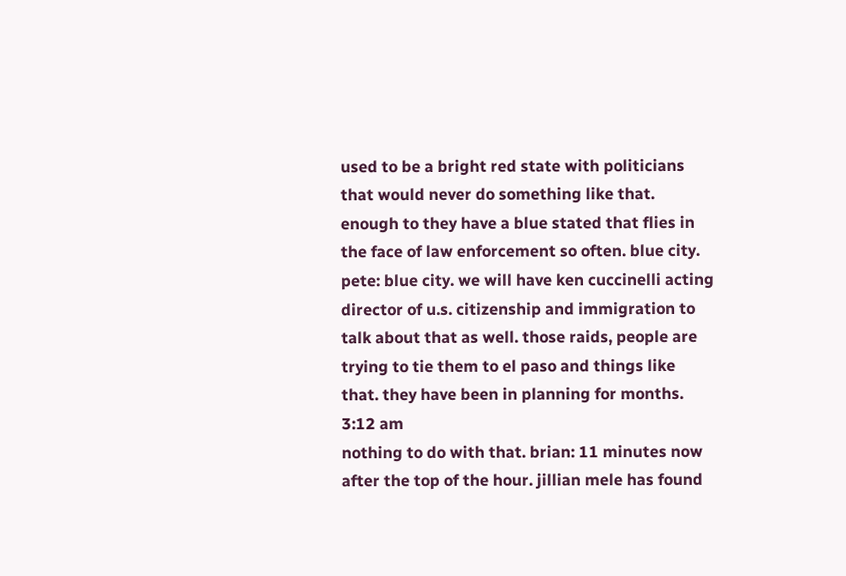used to be a bright red state with politicians that would never do something like that. enough to they have a blue stated that flies in the face of law enforcement so often. blue city. pete: blue city. we will have ken cuccinelli acting director of u.s. citizenship and immigration to talk about that as well. those raids, people are trying to tie them to el paso and things like that. they have been in planning for months.
3:12 am
nothing to do with that. brian: 11 minutes now after the top of the hour. jillian mele has found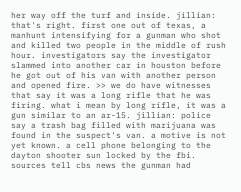her way off the turf and inside. jillian: that's right. first one out of texas, a manhunt intensifying for a gunman who shot and killed two people in the middle of rush hour. investigators say the investigator slammed into another car in houston before he got out of his van with another person and opened fire. >> we do have witnesses that say it was a long rifle that he was firing. what i mean by long rifle, it was a gun similar to an ar-15. jillian: police say a trash bag filled with marijuana was found in the suspect's van. a motive is not yet known. a cell phone belonging to the dayton shooter sun locked by the fbi. sources tell cbs news the gunman had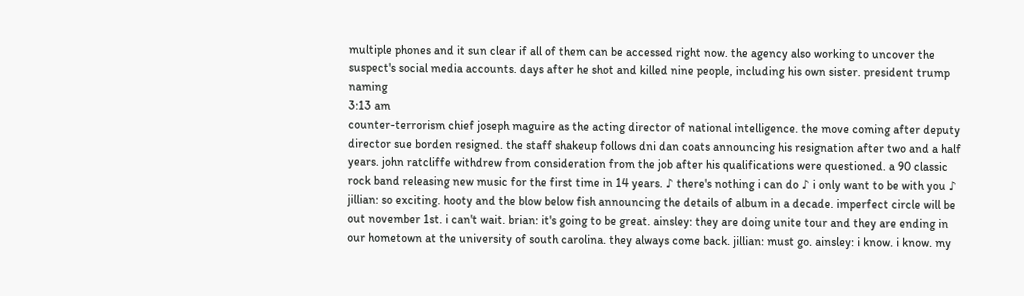multiple phones and it sun clear if all of them can be accessed right now. the agency also working to uncover the suspect's social media accounts. days after he shot and killed nine people, including his own sister. president trump naming
3:13 am
counter-terrorism chief joseph maguire as the acting director of national intelligence. the move coming after deputy director sue borden resigned. the staff shakeup follows dni dan coats announcing his resignation after two and a half years. john ratcliffe withdrew from consideration from the job after his qualifications were questioned. a 90 classic rock band releasing new music for the first time in 14 years. ♪ there's nothing i can do ♪ i only want to be with you ♪ jillian: so exciting. hooty and the blow below fish announcing the details of album in a decade. imperfect circle will be out november 1st. i can't wait. brian: it's going to be great. ainsley: they are doing unite tour and they are ending in our hometown at the university of south carolina. they always come back. jillian: must go. ainsley: i know. i know. my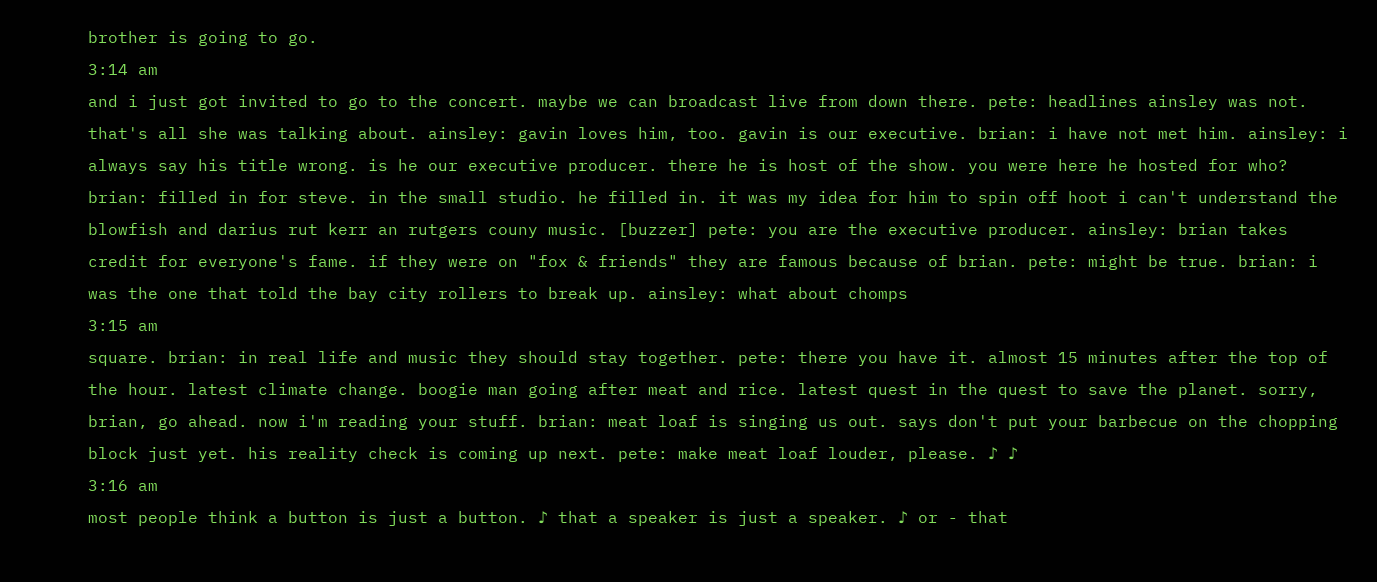brother is going to go.
3:14 am
and i just got invited to go to the concert. maybe we can broadcast live from down there. pete: headlines ainsley was not. that's all she was talking about. ainsley: gavin loves him, too. gavin is our executive. brian: i have not met him. ainsley: i always say his title wrong. is he our executive producer. there he is host of the show. you were here he hosted for who? brian: filled in for steve. in the small studio. he filled in. it was my idea for him to spin off hoot i can't understand the blowfish and darius rut kerr an rutgers couny music. [buzzer] pete: you are the executive producer. ainsley: brian takes credit for everyone's fame. if they were on "fox & friends" they are famous because of brian. pete: might be true. brian: i was the one that told the bay city rollers to break up. ainsley: what about chomps
3:15 am
square. brian: in real life and music they should stay together. pete: there you have it. almost 15 minutes after the top of the hour. latest climate change. boogie man going after meat and rice. latest quest in the quest to save the planet. sorry, brian, go ahead. now i'm reading your stuff. brian: meat loaf is singing us out. says don't put your barbecue on the chopping block just yet. his reality check is coming up next. pete: make meat loaf louder, please. ♪ ♪
3:16 am
most people think a button is just a button. ♪ that a speaker is just a speaker. ♪ or - that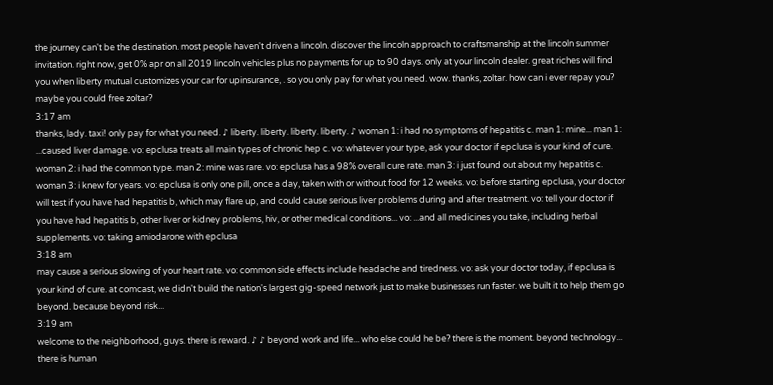the journey can't be the destination. most people haven't driven a lincoln. discover the lincoln approach to craftsmanship at the lincoln summer invitation. right now, get 0% apr on all 2019 lincoln vehicles plus no payments for up to 90 days. only at your lincoln dealer. great riches will find you when liberty mutual customizes your car for upinsurance, . so you only pay for what you need. wow. thanks, zoltar. how can i ever repay you? maybe you could free zoltar?
3:17 am
thanks, lady. taxi! only pay for what you need. ♪ liberty. liberty. liberty. liberty. ♪ woman 1: i had no symptoms of hepatitis c. man 1: mine... man 1: ...caused liver damage. vo: epclusa treats all main types of chronic hep c. vo: whatever your type, ask your doctor if epclusa is your kind of cure. woman 2: i had the common type. man 2: mine was rare. vo: epclusa has a 98% overall cure rate. man 3: i just found out about my hepatitis c. woman 3: i knew for years. vo: epclusa is only one pill, once a day, taken with or without food for 12 weeks. vo: before starting epclusa, your doctor will test if you have had hepatitis b, which may flare up, and could cause serious liver problems during and after treatment. vo: tell your doctor if you have had hepatitis b, other liver or kidney problems, hiv, or other medical conditions... vo: ...and all medicines you take, including herbal supplements. vo: taking amiodarone with epclusa
3:18 am
may cause a serious slowing of your heart rate. vo: common side effects include headache and tiredness. vo: ask your doctor today, if epclusa is your kind of cure. at comcast, we didn't build the nation's largest gig-speed network just to make businesses run faster. we built it to help them go beyond. because beyond risk...
3:19 am
welcome to the neighborhood, guys. there is reward. ♪ ♪ beyond work and life... who else could he be? there is the moment. beyond technology... there is human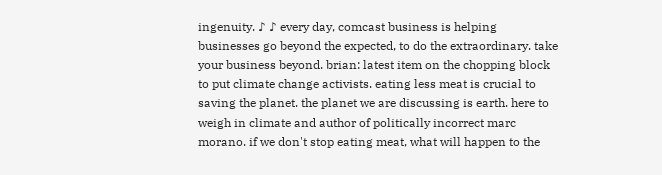ingenuity. ♪ ♪ every day, comcast business is helping businesses go beyond the expected, to do the extraordinary. take your business beyond. brian: latest item on the chopping block to put climate change activists. eating less meat is crucial to saving the planet. the planet we are discussing is earth. here to weigh in climate and author of politically incorrect marc morano. if we don't stop eating meat, what will happen to the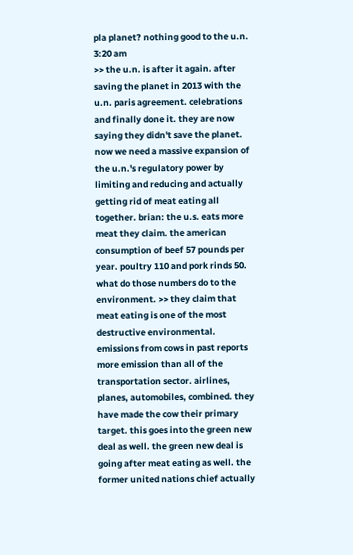pla planet? nothing good to the u.n.
3:20 am
>> the u.n. is after it again. after saving the planet in 2013 with the u.n. paris agreement. celebrations and finally done it. they are now saying they didn't save the planet. now we need a massive expansion of the u.n.'s regulatory power by limiting and reducing and actually getting rid of meat eating all together. brian: the u.s. eats more meat they claim. the american consumption of beef 57 pounds per year. poultry 110 and pork rinds 50. what do those numbers do to the environment. >> they claim that meat eating is one of the most destructive environmental. emissions from cows in past reports more emission than all of the transportation sector. airlines, planes, automobiles, combined. they have made the cow their primary target. this goes into the green new deal as well. the green new deal is going after meat eating as well. the former united nations chief actually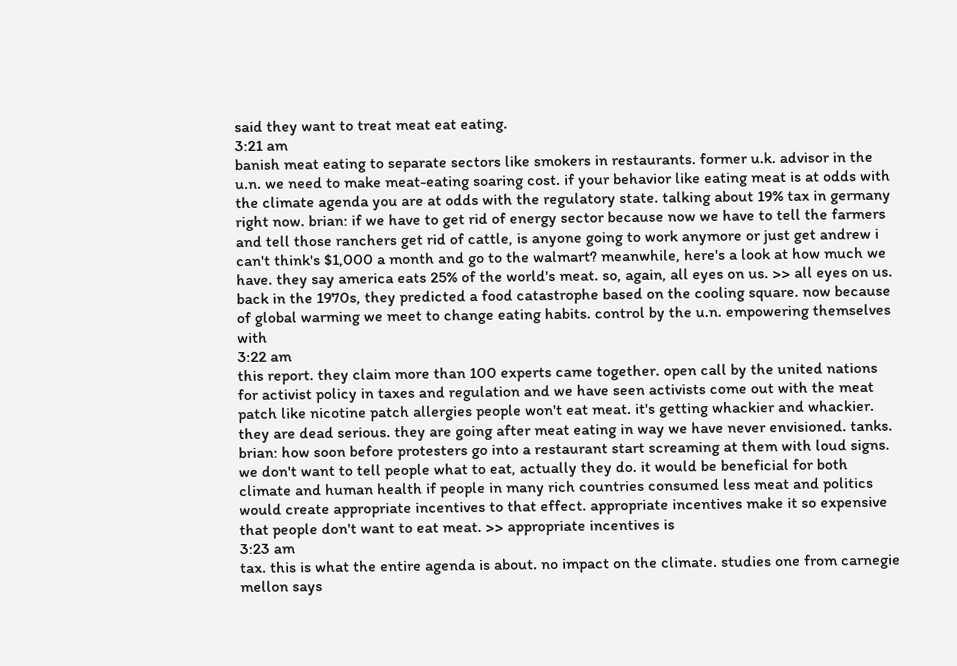said they want to treat meat eat eating.
3:21 am
banish meat eating to separate sectors like smokers in restaurants. former u.k. advisor in the u.n. we need to make meat-eating soaring cost. if your behavior like eating meat is at odds with the climate agenda you are at odds with the regulatory state. talking about 19% tax in germany right now. brian: if we have to get rid of energy sector because now we have to tell the farmers and tell those ranchers get rid of cattle, is anyone going to work anymore or just get andrew i can't think's $1,000 a month and go to the walmart? meanwhile, here's a look at how much we have. they say america eats 25% of the world's meat. so, again, all eyes on us. >> all eyes on us. back in the 1970s, they predicted a food catastrophe based on the cooling square. now because of global warming we meet to change eating habits. control by the u.n. empowering themselves with
3:22 am
this report. they claim more than 100 experts came together. open call by the united nations for activist policy in taxes and regulation and we have seen activists come out with the meat patch like nicotine patch allergies people won't eat meat. it's getting whackier and whackier. they are dead serious. they are going after meat eating in way we have never envisioned. tanks. brian: how soon before protesters go into a restaurant start screaming at them with loud signs. we don't want to tell people what to eat, actually they do. it would be beneficial for both climate and human health if people in many rich countries consumed less meat and politics would create appropriate incentives to that effect. appropriate incentives make it so expensive that people don't want to eat meat. >> appropriate incentives is
3:23 am
tax. this is what the entire agenda is about. no impact on the climate. studies one from carnegie mellon says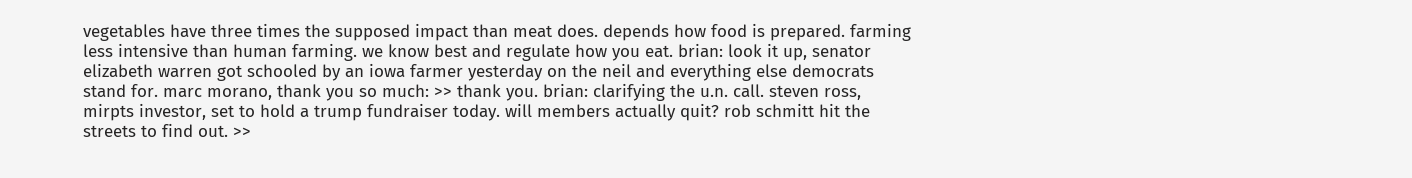vegetables have three times the supposed impact than meat does. depends how food is prepared. farming less intensive than human farming. we know best and regulate how you eat. brian: look it up, senator elizabeth warren got schooled by an iowa farmer yesterday on the neil and everything else democrats stand for. marc morano, thank you so much: >> thank you. brian: clarifying the u.n. call. steven ross, mirpts investor, set to hold a trump fundraiser today. will members actually quit? rob schmitt hit the streets to find out. >>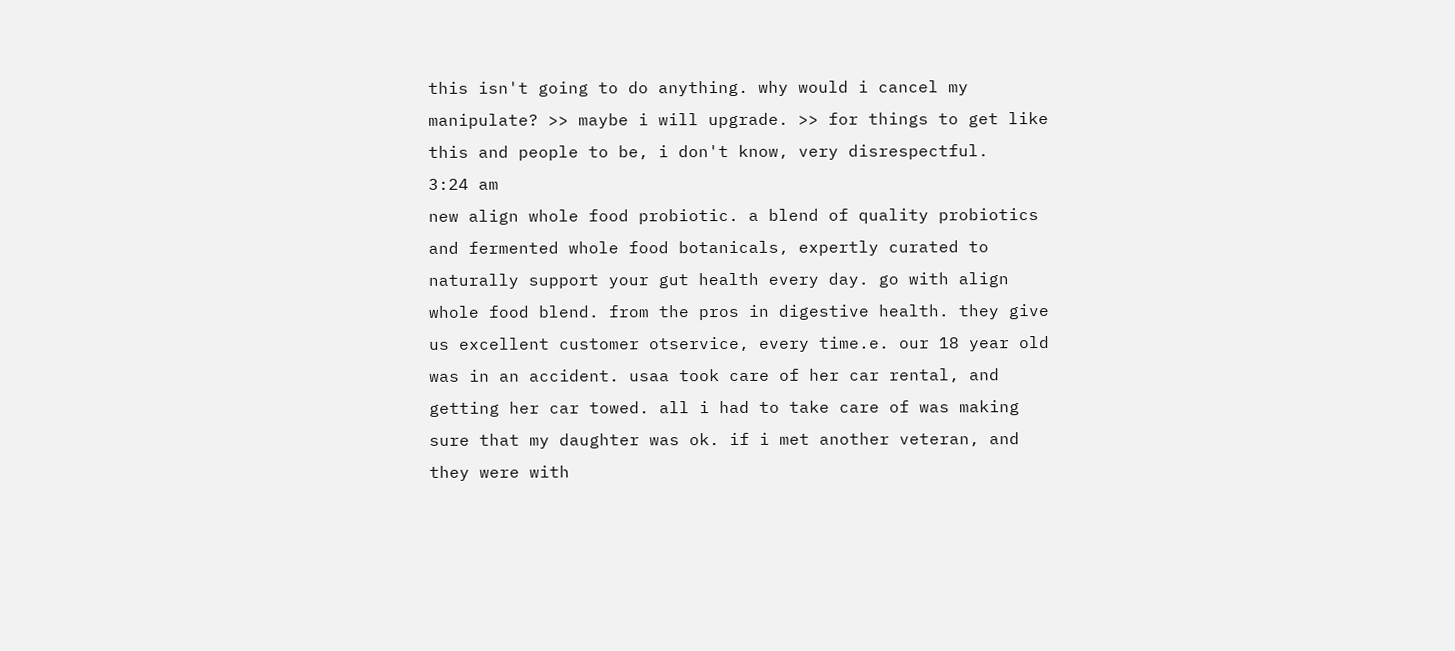this isn't going to do anything. why would i cancel my manipulate? >> maybe i will upgrade. >> for things to get like this and people to be, i don't know, very disrespectful.
3:24 am
new align whole food probiotic. a blend of quality probiotics and fermented whole food botanicals, expertly curated to naturally support your gut health every day. go with align whole food blend. from the pros in digestive health. they give us excellent customer otservice, every time.e. our 18 year old was in an accident. usaa took care of her car rental, and getting her car towed. all i had to take care of was making sure that my daughter was ok. if i met another veteran, and they were with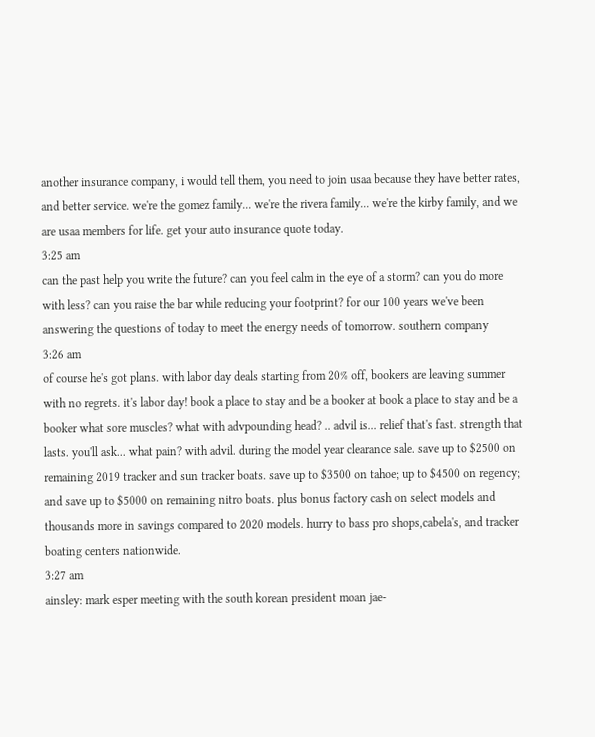another insurance company, i would tell them, you need to join usaa because they have better rates, and better service. we're the gomez family... we're the rivera family... we're the kirby family, and we are usaa members for life. get your auto insurance quote today.
3:25 am
can the past help you write the future? can you feel calm in the eye of a storm? can you do more with less? can you raise the bar while reducing your footprint? for our 100 years we've been answering the questions of today to meet the energy needs of tomorrow. southern company
3:26 am
of course he's got plans. with labor day deals starting from 20% off, bookers are leaving summer with no regrets. it's labor day! book a place to stay and be a booker at book a place to stay and be a booker what sore muscles? what with advpounding head? .. advil is... relief that's fast. strength that lasts. you'll ask... what pain? with advil. during the model year clearance sale. save up to $2500 on remaining 2019 tracker and sun tracker boats. save up to $3500 on tahoe; up to $4500 on regency; and save up to $5000 on remaining nitro boats. plus bonus factory cash on select models and thousands more in savings compared to 2020 models. hurry to bass pro shops,cabela's, and tracker boating centers nationwide.
3:27 am
ainsley: mark esper meeting with the south korean president moan jae-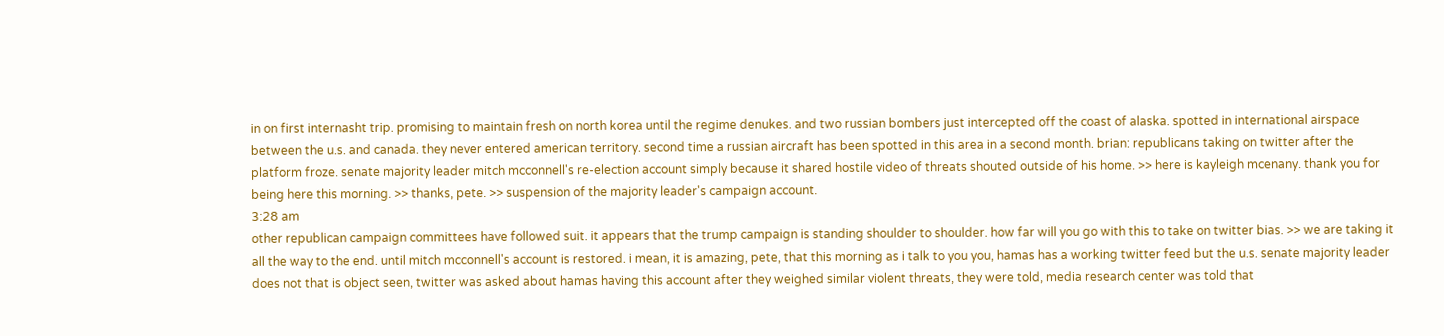in on first internasht trip. promising to maintain fresh on north korea until the regime denukes. and two russian bombers just intercepted off the coast of alaska. spotted in international airspace between the u.s. and canada. they never entered american territory. second time a russian aircraft has been spotted in this area in a second month. brian: republicans taking on twitter after the platform froze. senate majority leader mitch mcconnell's re-election account simply because it shared hostile video of threats shouted outside of his home. >> here is kayleigh mcenany. thank you for being here this morning. >> thanks, pete. >> suspension of the majority leader's campaign account.
3:28 am
other republican campaign committees have followed suit. it appears that the trump campaign is standing shoulder to shoulder. how far will you go with this to take on twitter bias. >> we are taking it all the way to the end. until mitch mcconnell's account is restored. i mean, it is amazing, pete, that this morning as i talk to you you, hamas has a working twitter feed but the u.s. senate majority leader does not that is object seen, twitter was asked about hamas having this account after they weighed similar violent threats, they were told, media research center was told that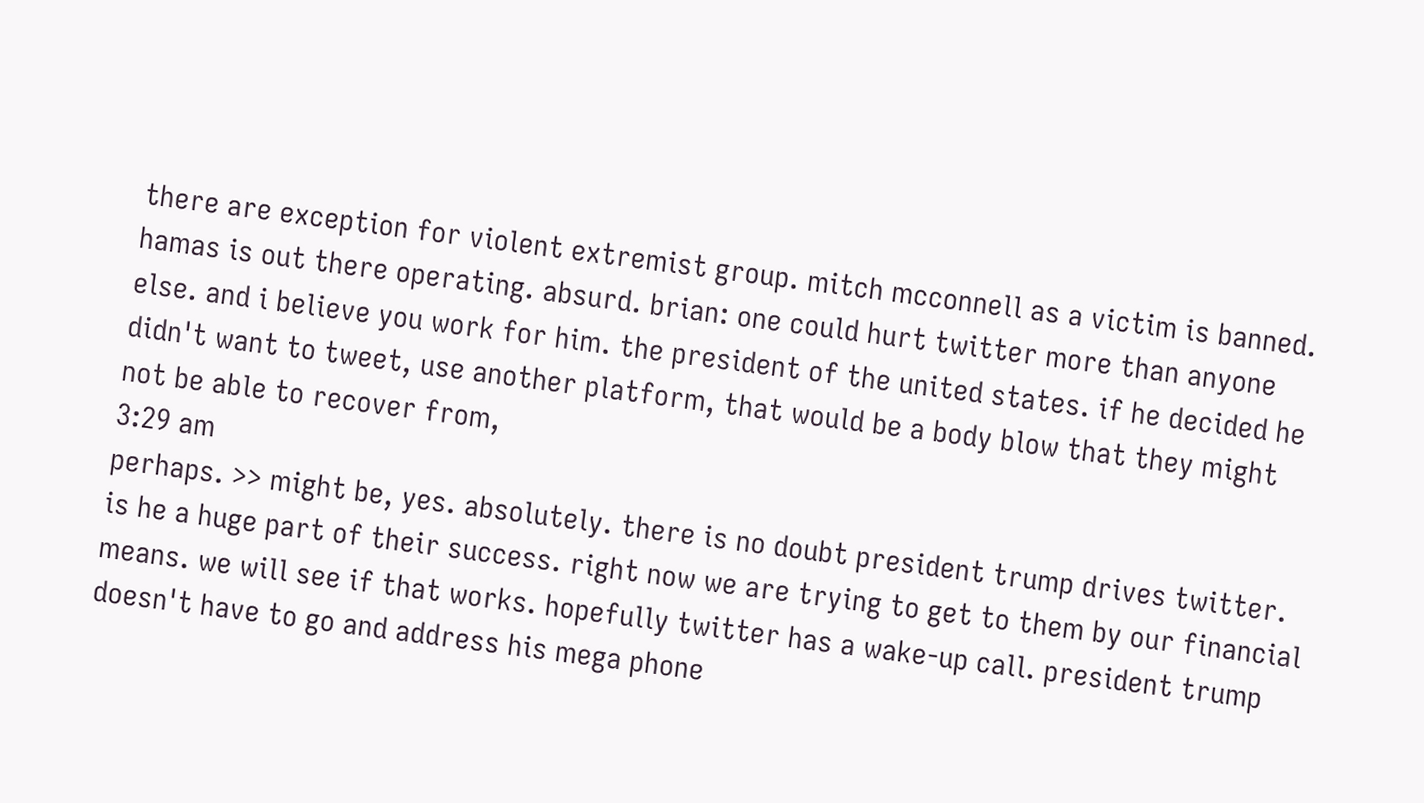there are exception for violent extremist group. mitch mcconnell as a victim is banned. hamas is out there operating. absurd. brian: one could hurt twitter more than anyone else. and i believe you work for him. the president of the united states. if he decided he didn't want to tweet, use another platform, that would be a body blow that they might not be able to recover from,
3:29 am
perhaps. >> might be, yes. absolutely. there is no doubt president trump drives twitter. is he a huge part of their success. right now we are trying to get to them by our financial means. we will see if that works. hopefully twitter has a wake-up call. president trump doesn't have to go and address his mega phone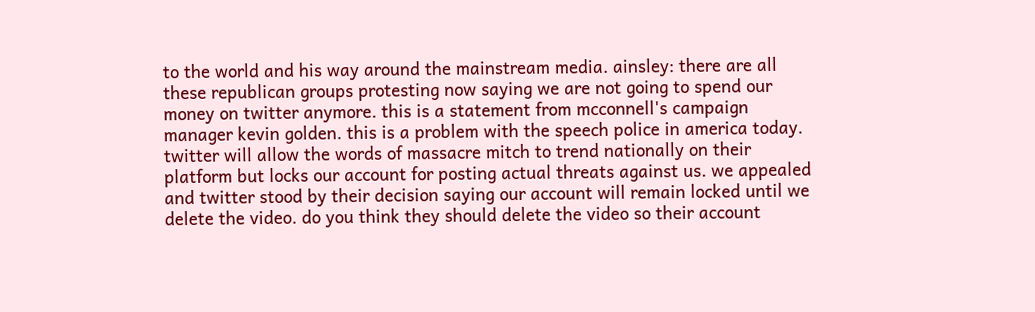to the world and his way around the mainstream media. ainsley: there are all these republican groups protesting now saying we are not going to spend our money on twitter anymore. this is a statement from mcconnell's campaign manager kevin golden. this is a problem with the speech police in america today. twitter will allow the words of massacre mitch to trend nationally on their platform but locks our account for posting actual threats against us. we appealed and twitter stood by their decision saying our account will remain locked until we delete the video. do you think they should delete the video so their account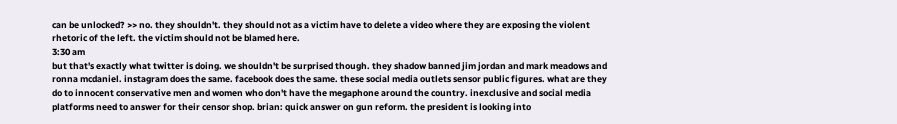can be unlocked? >> no. they shouldn't. they should not as a victim have to delete a video where they are exposing the violent rhetoric of the left. the victim should not be blamed here.
3:30 am
but that's exactly what twitter is doing. we shouldn't be surprised though. they shadow banned jim jordan and mark meadows and ronna mcdaniel. instagram does the same. facebook does the same. these social media outlets sensor public figures. what are they do to innocent conservative men and women who don't have the megaphone around the country. inexclusive and social media platforms need to answer for their censor shop. brian: quick answer on gun reform. the president is looking into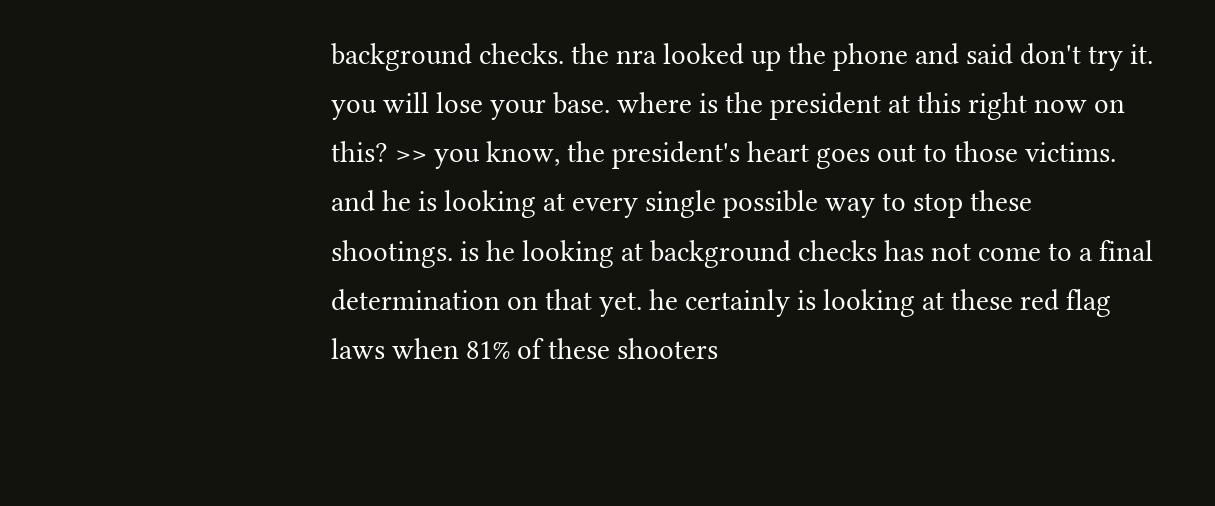background checks. the nra looked up the phone and said don't try it. you will lose your base. where is the president at this right now on this? >> you know, the president's heart goes out to those victims. and he is looking at every single possible way to stop these shootings. is he looking at background checks has not come to a final determination on that yet. he certainly is looking at these red flag laws when 81% of these shooters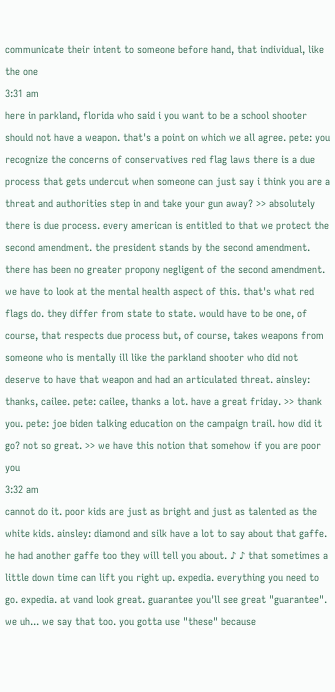communicate their intent to someone before hand, that individual, like the one
3:31 am
here in parkland, florida who said i you want to be a school shooter should not have a weapon. that's a point on which we all agree. pete: you recognize the concerns of conservatives red flag laws there is a due process that gets undercut when someone can just say i think you are a threat and authorities step in and take your gun away? >> absolutely there is due process. every american is entitled to that we protect the second amendment. the president stands by the second amendment. there has been no greater propony negligent of the second amendment. we have to look at the mental health aspect of this. that's what red flags do. they differ from state to state. would have to be one, of course, that respects due process but, of course, takes weapons from someone who is mentally ill like the parkland shooter who did not deserve to have that weapon and had an articulated threat. ainsley: thanks, cailee. pete: cailee, thanks a lot. have a great friday. >> thank you. pete: joe biden talking education on the campaign trail. how did it go? not so great. >> we have this notion that somehow if you are poor you
3:32 am
cannot do it. poor kids are just as bright and just as talented as the white kids. ainsley: diamond and silk have a lot to say about that gaffe. he had another gaffe too they will tell you about. ♪ ♪ that sometimes a little down time can lift you right up. expedia. everything you need to go. expedia. at vand look great. guarantee you'll see great "guarantee". we uh... we say that too. you gotta use "these" because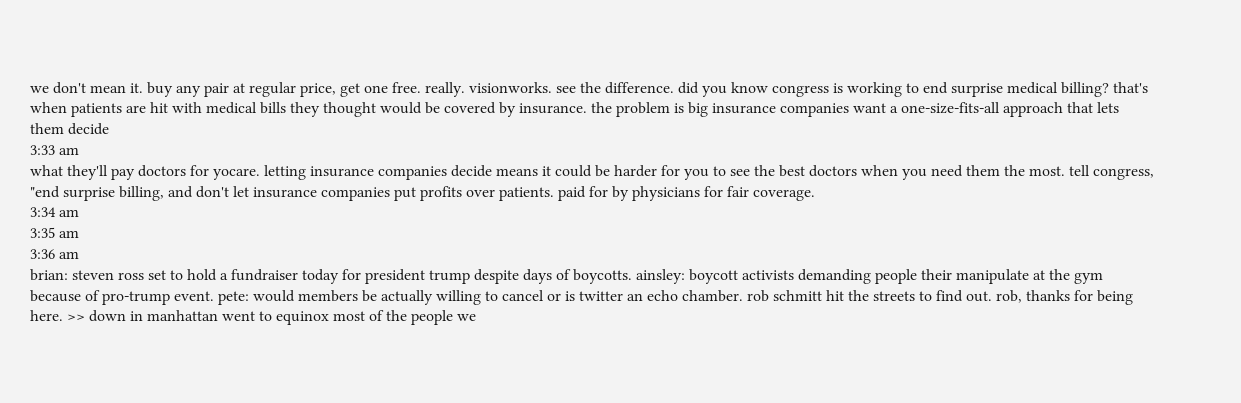we don't mean it. buy any pair at regular price, get one free. really. visionworks. see the difference. did you know congress is working to end surprise medical billing? that's when patients are hit with medical bills they thought would be covered by insurance. the problem is big insurance companies want a one-size-fits-all approach that lets them decide
3:33 am
what they'll pay doctors for yocare. letting insurance companies decide means it could be harder for you to see the best doctors when you need them the most. tell congress, "end surprise billing, and don't let insurance companies put profits over patients. paid for by physicians for fair coverage.
3:34 am
3:35 am
3:36 am
brian: steven ross set to hold a fundraiser today for president trump despite days of boycotts. ainsley: boycott activists demanding people their manipulate at the gym because of pro-trump event. pete: would members be actually willing to cancel or is twitter an echo chamber. rob schmitt hit the streets to find out. rob, thanks for being here. >> down in manhattan went to equinox most of the people we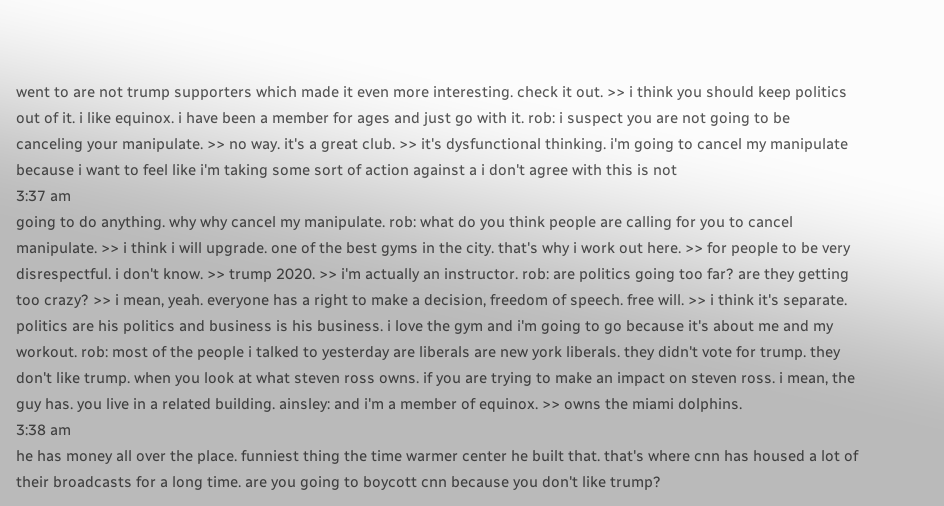went to are not trump supporters which made it even more interesting. check it out. >> i think you should keep politics out of it. i like equinox. i have been a member for ages and just go with it. rob: i suspect you are not going to be canceling your manipulate. >> no way. it's a great club. >> it's dysfunctional thinking. i'm going to cancel my manipulate because i want to feel like i'm taking some sort of action against a i don't agree with this is not
3:37 am
going to do anything. why why cancel my manipulate. rob: what do you think people are calling for you to cancel manipulate. >> i think i will upgrade. one of the best gyms in the city. that's why i work out here. >> for people to be very disrespectful. i don't know. >> trump 2020. >> i'm actually an instructor. rob: are politics going too far? are they getting too crazy? >> i mean, yeah. everyone has a right to make a decision, freedom of speech. free will. >> i think it's separate. politics are his politics and business is his business. i love the gym and i'm going to go because it's about me and my workout. rob: most of the people i talked to yesterday are liberals are new york liberals. they didn't vote for trump. they don't like trump. when you look at what steven ross owns. if you are trying to make an impact on steven ross. i mean, the guy has. you live in a related building. ainsley: and i'm a member of equinox. >> owns the miami dolphins.
3:38 am
he has money all over the place. funniest thing the time warmer center he built that. that's where cnn has housed a lot of their broadcasts for a long time. are you going to boycott cnn because you don't like trump?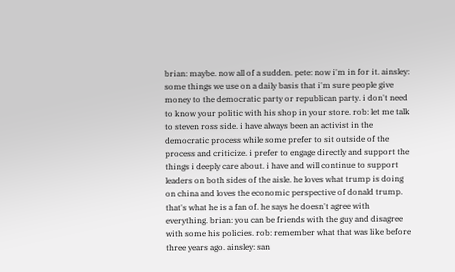brian: maybe. now all of a sudden. pete: now i'm in for it. ainsley: some things we use on a daily basis that i'm sure people give money to the democratic party or republican party. i don't need to know your politic with his shop in your store. rob: let me talk to steven ross side. i have always been an activist in the democratic process while some prefer to sit outside of the process and criticize. i prefer to engage directly and support the things i deeply care about. i have and will continue to support leaders on both sides of the aisle. he loves what trump is doing on china and loves the economic perspective of donald trump. that's what he is a fan of. he says he doesn't agree with everything. brian: you can be friends with the guy and disagree with some his policies. rob: remember what that was like before three years ago. ainsley: san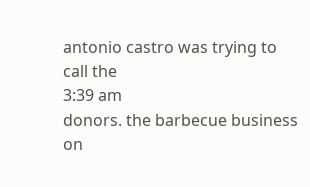antonio castro was trying to call the
3:39 am
donors. the barbecue business on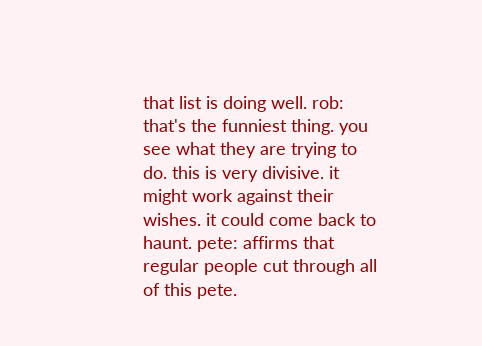that list is doing well. rob: that's the funniest thing. you see what they are trying to do. this is very divisive. it might work against their wishes. it could come back to haunt. pete: affirms that regular people cut through all of this pete.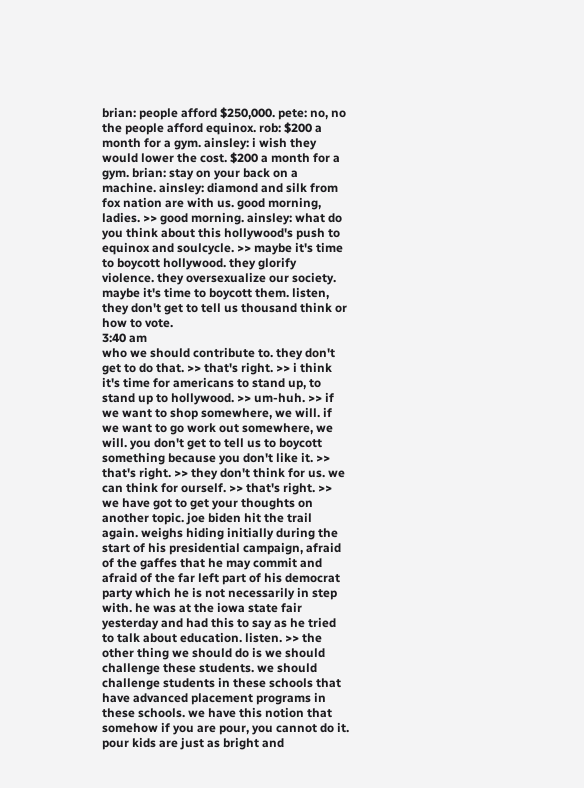brian: people afford $250,000. pete: no, no the people afford equinox. rob: $200 a month for a gym. ainsley: i wish they would lower the cost. $200 a month for a gym. brian: stay on your back on a machine. ainsley: diamond and silk from fox nation are with us. good morning, ladies. >> good morning. ainsley: what do you think about this hollywood's push to equinox and soulcycle. >> maybe it's time to boycott hollywood. they glorify violence. they oversexualize our society. maybe it's time to boycott them. listen, they don't get to tell us thousand think or how to vote.
3:40 am
who we should contribute to. they don't get to do that. >> that's right. >> i think it's time for americans to stand up, to stand up to hollywood. >> um-huh. >> if we want to shop somewhere, we will. if we want to go work out somewhere, we will. you don't get to tell us to boycott something because you don't like it. >> that's right. >> they don't think for us. we can think for ourself. >> that's right. >> we have got to get your thoughts on another topic. joe biden hit the trail again. weighs hiding initially during the start of his presidential campaign, afraid of the gaffes that he may commit and afraid of the far left part of his democrat party which he is not necessarily in step with. he was at the iowa state fair yesterday and had this to say as he tried to talk about education. listen. >> the other thing we should do is we should challenge these students. we should challenge students in these schools that have advanced placement programs in these schools. we have this notion that somehow if you are pour, you cannot do it. pour kids are just as bright and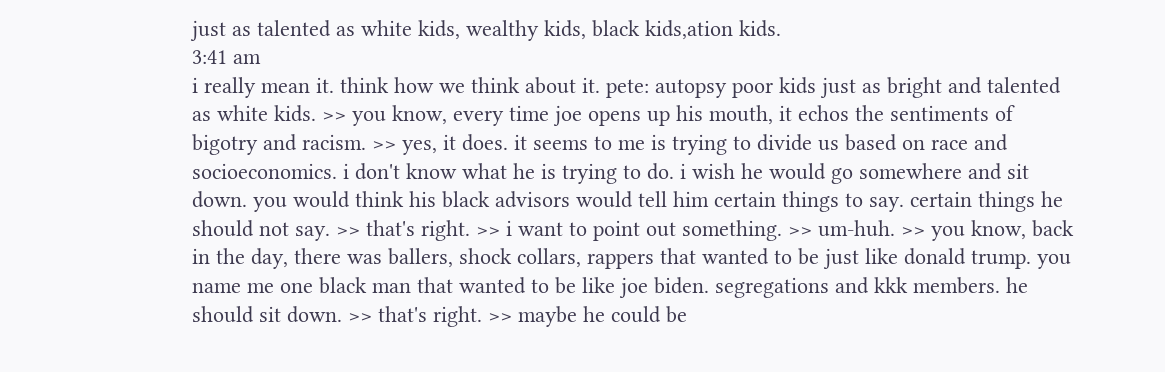just as talented as white kids, wealthy kids, black kids,ation kids.
3:41 am
i really mean it. think how we think about it. pete: autopsy poor kids just as bright and talented as white kids. >> you know, every time joe opens up his mouth, it echos the sentiments of bigotry and racism. >> yes, it does. it seems to me is trying to divide us based on race and socioeconomics. i don't know what he is trying to do. i wish he would go somewhere and sit down. you would think his black advisors would tell him certain things to say. certain things he should not say. >> that's right. >> i want to point out something. >> um-huh. >> you know, back in the day, there was ballers, shock collars, rappers that wanted to be just like donald trump. you name me one black man that wanted to be like joe biden. segregations and kkk members. he should sit down. >> that's right. >> maybe he could be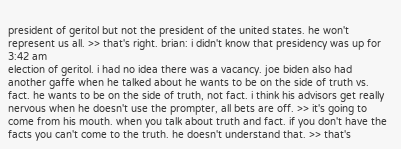president of geritol but not the president of the united states. he won't represent us all. >> that's right. brian: i didn't know that presidency was up for
3:42 am
election of geritol. i had no idea there was a vacancy. joe biden also had another gaffe when he talked about he wants to be on the side of truth vs. fact. he wants to be on the side of truth, not fact. i think his advisors get really nervous when he doesn't use the prompter, all bets are off. >> it's going to come from his mouth. when you talk about truth and fact. if you don't have the facts you can't come to the truth. he doesn't understand that. >> that's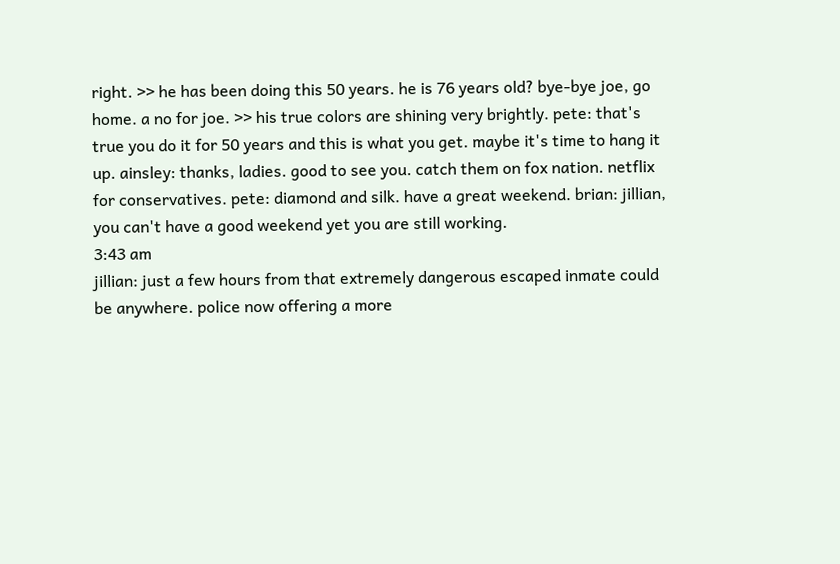right. >> he has been doing this 50 years. he is 76 years old? bye-bye joe, go home. a no for joe. >> his true colors are shining very brightly. pete: that's true you do it for 50 years and this is what you get. maybe it's time to hang it up. ainsley: thanks, ladies. good to see you. catch them on fox nation. netflix for conservatives. pete: diamond and silk. have a great weekend. brian: jillian, you can't have a good weekend yet you are still working.
3:43 am
jillian: just a few hours from that extremely dangerous escaped inmate could be anywhere. police now offering a more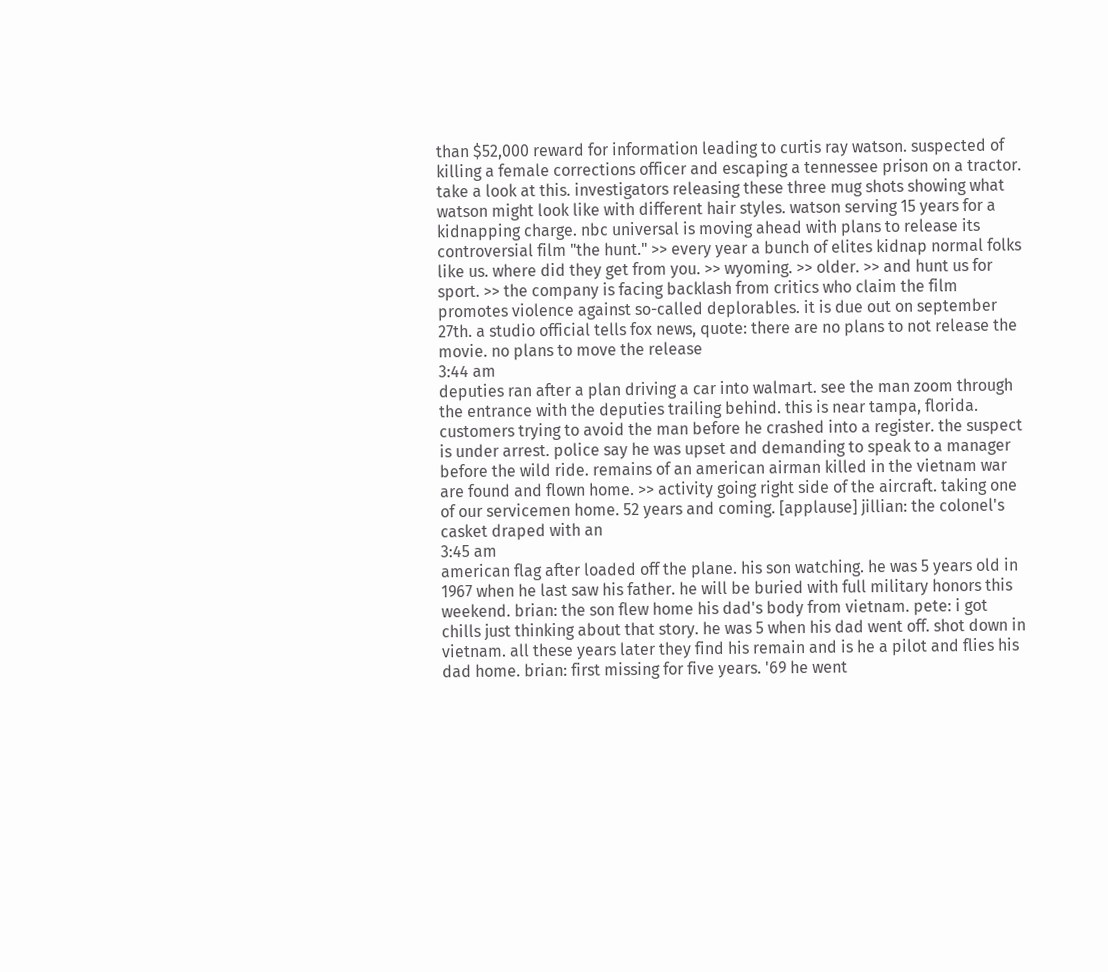than $52,000 reward for information leading to curtis ray watson. suspected of killing a female corrections officer and escaping a tennessee prison on a tractor. take a look at this. investigators releasing these three mug shots showing what watson might look like with different hair styles. watson serving 15 years for a kidnapping charge. nbc universal is moving ahead with plans to release its controversial film "the hunt." >> every year a bunch of elites kidnap normal folks like us. where did they get from you. >> wyoming. >> older. >> and hunt us for sport. >> the company is facing backlash from critics who claim the film promotes violence against so-called deplorables. it is due out on september 27th. a studio official tells fox news, quote: there are no plans to not release the movie. no plans to move the release
3:44 am
deputies ran after a plan driving a car into walmart. see the man zoom through the entrance with the deputies trailing behind. this is near tampa, florida. customers trying to avoid the man before he crashed into a register. the suspect is under arrest. police say he was upset and demanding to speak to a manager before the wild ride. remains of an american airman killed in the vietnam war are found and flown home. >> activity going right side of the aircraft. taking one of our servicemen home. 52 years and coming. [applause] jillian: the colonel's casket draped with an
3:45 am
american flag after loaded off the plane. his son watching. he was 5 years old in 1967 when he last saw his father. he will be buried with full military honors this weekend. brian: the son flew home his dad's body from vietnam. pete: i got chills just thinking about that story. he was 5 when his dad went off. shot down in vietnam. all these years later they find his remain and is he a pilot and flies his dad home. brian: first missing for five years. '69 he went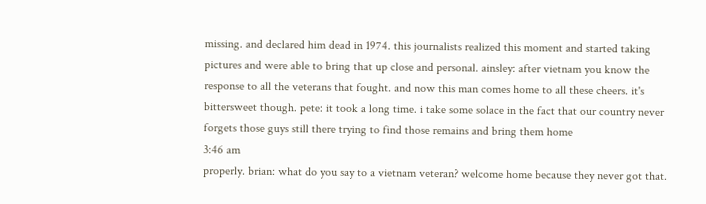missing. and declared him dead in 1974. this journalists realized this moment and started taking pictures and were able to bring that up close and personal. ainsley: after vietnam you know the response to all the veterans that fought. and now this man comes home to all these cheers. it's bittersweet though. pete: it took a long time. i take some solace in the fact that our country never forgets those guys still there trying to find those remains and bring them home
3:46 am
properly. brian: what do you say to a vietnam veteran? welcome home because they never got that.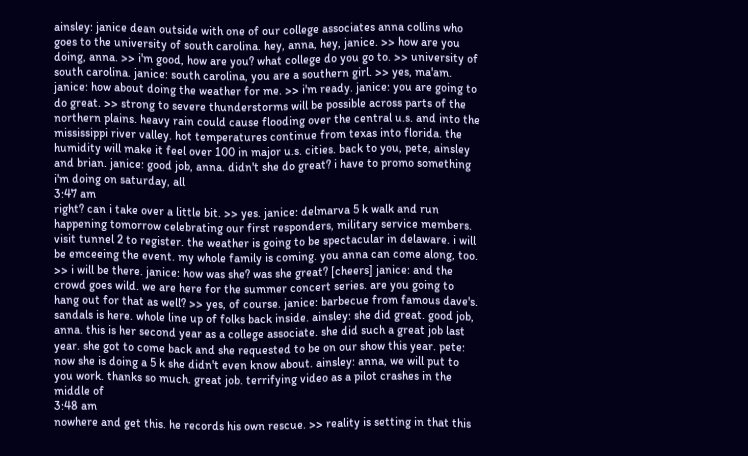ainsley: janice dean outside with one of our college associates anna collins who goes to the university of south carolina. hey, anna, hey, janice. >> how are you doing, anna. >> i'm good, how are you? what college do you go to. >> university of south carolina. janice: south carolina, you are a southern girl. >> yes, ma'am. janice: how about doing the weather for me. >> i'm ready. janice: you are going to do great. >> strong to severe thunderstorms will be possible across parts of the northern plains. heavy rain could cause flooding over the central u.s. and into the mississippi river valley. hot temperatures continue from texas into florida. the humidity will make it feel over 100 in major u.s. cities. back to you, pete, ainsley and brian. janice: good job, anna. didn't she do great? i have to promo something i'm doing on saturday, all
3:47 am
right? can i take over a little bit. >> yes. janice: delmarva 5 k walk and run happening tomorrow celebrating our first responders, military service members. visit tunnel 2 to register. the weather is going to be spectacular in delaware. i will be emceeing the event. my whole family is coming. you anna can come along, too. >> i will be there. janice: how was she? was she great? [cheers] janice: and the crowd goes wild. we are here for the summer concert series. are you going to hang out for that as well? >> yes, of course. janice: barbecue from famous dave's. sandals is here. whole line up of folks back inside. ainsley: she did great. good job, anna. this is her second year as a college associate. she did such a great job last year. she got to come back and she requested to be on our show this year. pete: now she is doing a 5 k she didn't even know about. ainsley: anna, we will put to you work. thanks so much. great job. terrifying video as a pilot crashes in the middle of
3:48 am
nowhere and get this. he records his own rescue. >> reality is setting in that this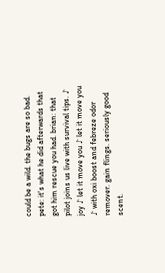could be a wild. the bugs are so bad. pete: it's what he did afterwards that got him rescue you had. brian: that pilot joins us live with survival tips. ♪ joy ♪ let it move you ♪ let it move you ♪ with oxi boost and febreze odor remover. gain flings. seriously good scent.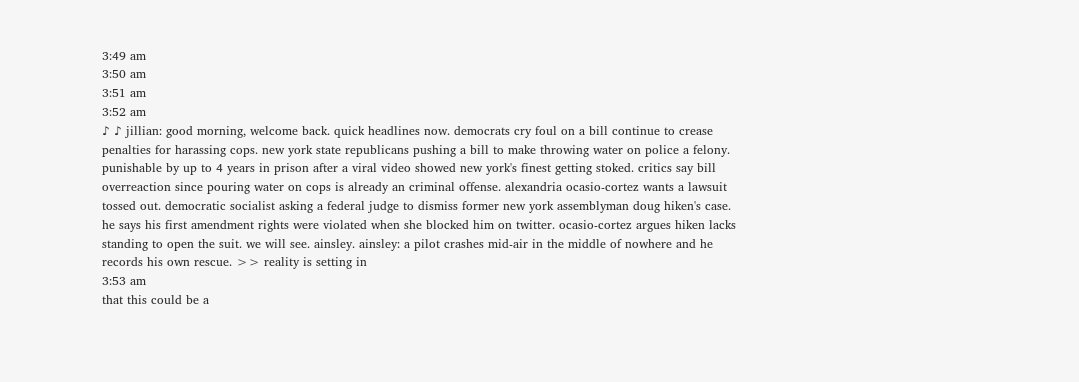3:49 am
3:50 am
3:51 am
3:52 am
♪ ♪ jillian: good morning, welcome back. quick headlines now. democrats cry foul on a bill continue to crease penalties for harassing cops. new york state republicans pushing a bill to make throwing water on police a felony. punishable by up to 4 years in prison after a viral video showed new york's finest getting stoked. critics say bill overreaction since pouring water on cops is already an criminal offense. alexandria ocasio-cortez wants a lawsuit tossed out. democratic socialist asking a federal judge to dismiss former new york assemblyman doug hiken's case. he says his first amendment rights were violated when she blocked him on twitter. ocasio-cortez argues hiken lacks standing to open the suit. we will see. ainsley. ainsley: a pilot crashes mid-air in the middle of nowhere and he records his own rescue. >> reality is setting in
3:53 am
that this could be a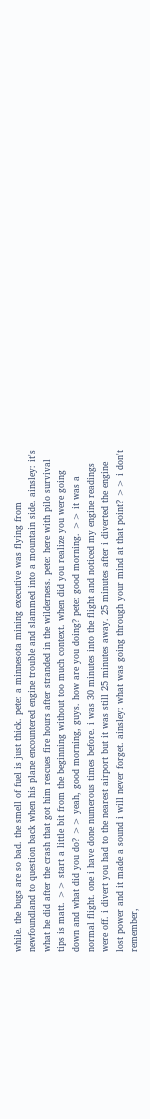while. the bugs are so bad. the smell of fuel is just thick. pete: a minnesota mining executive was flying from newfoundland to question back when his plane encountered engine trouble and slammed into a mountain side. ainsley: it's what he did after the crash that got him rescues fire hours after stranded in the wilderness. pete: here with pilo survival tips is matt. >> start a little bit from the beginning without too much context. when did you realize you were going down and what did you do? >> yeah, good morning, guys. how are you doing? pete: good morning. >> it was a normal flight. one i have done numerous times before. i was 30 minutes into the flight and noticed my engine readings were off. i divert you had to the nearest airport but it was still 25 minutes away. 25 minutes after i diverted the engine lost power and it made a sound i will never forget. ainsley: what was going through your mind at that point? >> i don't remember,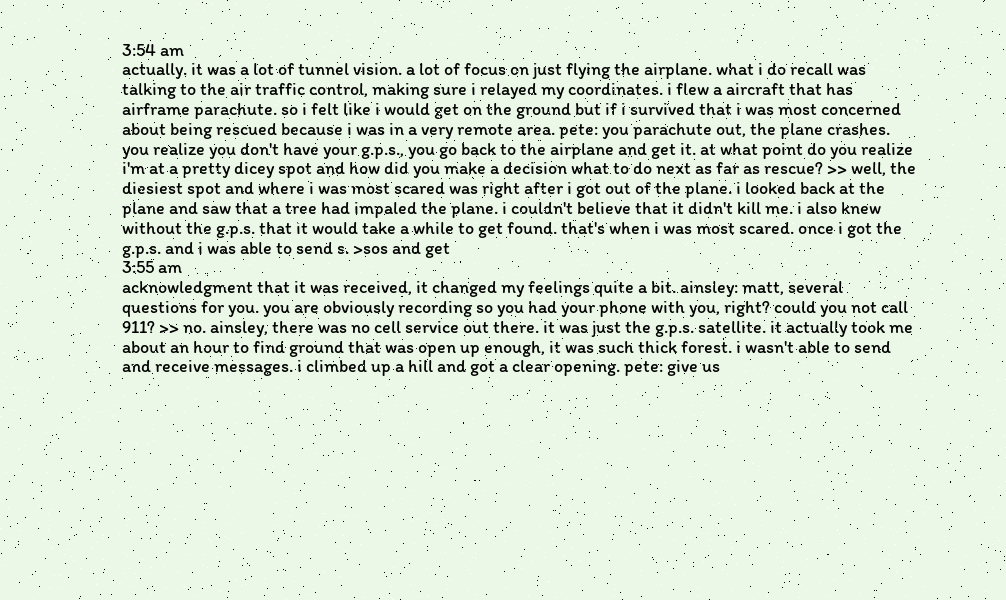3:54 am
actually. it was a lot of tunnel vision. a lot of focus on just flying the airplane. what i do recall was talking to the air traffic control, making sure i relayed my coordinates. i flew a aircraft that has airframe parachute. so i felt like i would get on the ground but if i survived that i was most concerned about being rescued because i was in a very remote area. pete: you parachute out, the plane crashes. you realize you don't have your g.p.s., you go back to the airplane and get it. at what point do you realize i'm at a pretty dicey spot and how did you make a decision what to do next as far as rescue? >> well, the diesiest spot and where i was most scared was right after i got out of the plane. i looked back at the plane and saw that a tree had impaled the plane. i couldn't believe that it didn't kill me. i also knew without the g.p.s. that it would take a while to get found. that's when i was most scared. once i got the g.p.s. and i was able to send s. >sos and get
3:55 am
acknowledgment that it was received, it changed my feelings quite a bit. ainsley: matt, several questions for you. you are obviously recording so you had your phone with you, right? could you not call 911? >> no. ainsley, there was no cell service out there. it was just the g.p.s. satellite. it actually took me about an hour to find ground that was open up enough, it was such thick forest. i wasn't able to send and receive messages. i climbed up a hill and got a clear opening. pete: give us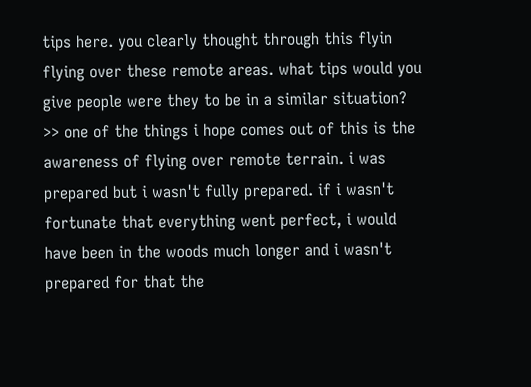tips here. you clearly thought through this flyin flying over these remote areas. what tips would you give people were they to be in a similar situation? >> one of the things i hope comes out of this is the awareness of flying over remote terrain. i was prepared but i wasn't fully prepared. if i wasn't fortunate that everything went perfect, i would have been in the woods much longer and i wasn't prepared for that the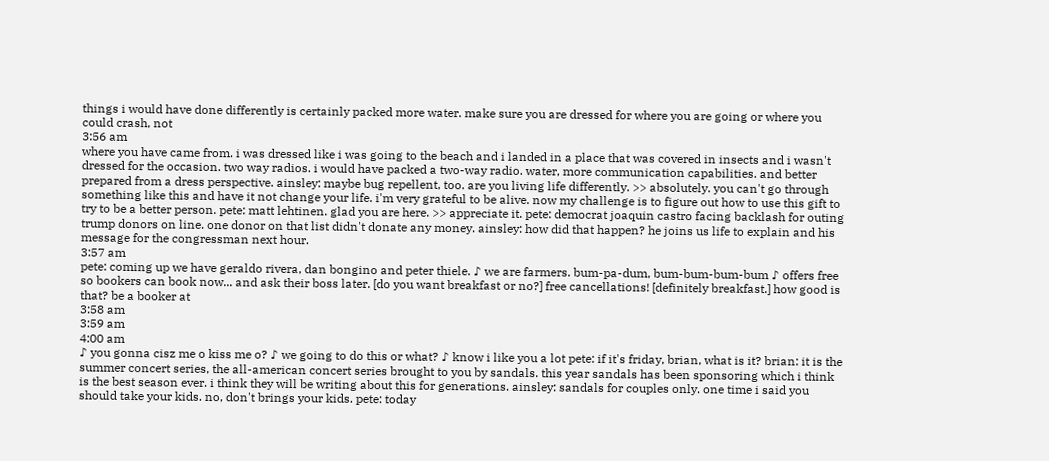things i would have done differently is certainly packed more water. make sure you are dressed for where you are going or where you could crash, not
3:56 am
where you have came from. i was dressed like i was going to the beach and i landed in a place that was covered in insects and i wasn't dressed for the occasion. two way radios. i would have packed a two-way radio. water, more communication capabilities. and better prepared from a dress perspective. ainsley: maybe bug repellent, too. are you living life differently. >> absolutely. you can't go through something like this and have it not change your life. i'm very grateful to be alive. now my challenge is to figure out how to use this gift to try to be a better person. pete: matt lehtinen. glad you are here. >> appreciate it. pete: democrat joaquin castro facing backlash for outing trump donors on line. one donor on that list didn't donate any money. ainsley: how did that happen? he joins us life to explain and his message for the congressman next hour.
3:57 am
pete: coming up we have geraldo rivera, dan bongino and peter thiele. ♪ we are farmers. bum-pa-dum, bum-bum-bum-bum ♪ offers free so bookers can book now... and ask their boss later. [do you want breakfast or no?] free cancellations! [definitely breakfast.] how good is that? be a booker at
3:58 am
3:59 am
4:00 am
♪ you gonna cisz me o kiss me o? ♪ we going to do this or what? ♪ know i like you a lot pete: if it's friday, brian, what is it? brian: it is the summer concert series, the all-american concert series brought to you by sandals. this year sandals has been sponsoring which i think is the best season ever. i think they will be writing about this for generations. ainsley: sandals for couples only. one time i said you should take your kids. no, don't brings your kids. pete: today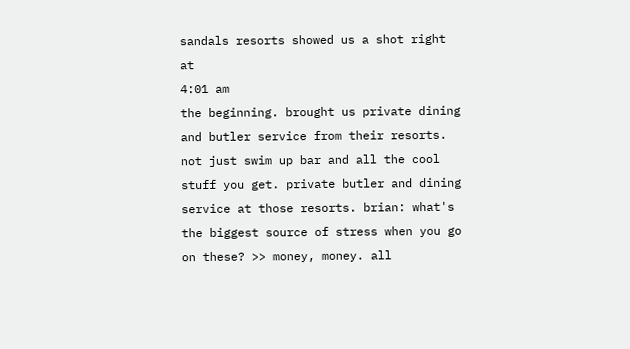sandals resorts showed us a shot right at
4:01 am
the beginning. brought us private dining and butler service from their resorts. not just swim up bar and all the cool stuff you get. private butler and dining service at those resorts. brian: what's the biggest source of stress when you go on these? >> money, money. all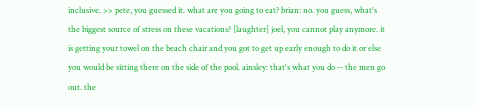inclusive. >> pete, you guessed it. what are you going to eat? brian: no. you guess, what's the biggest source of stress on these vacations? [laughter] joel, you cannot play anymore. it is getting your towel on the beach chair and you got to get up early enough to do it or else you would be sitting there on the side of the pool. ainsley: that's what you do -- the men go out. the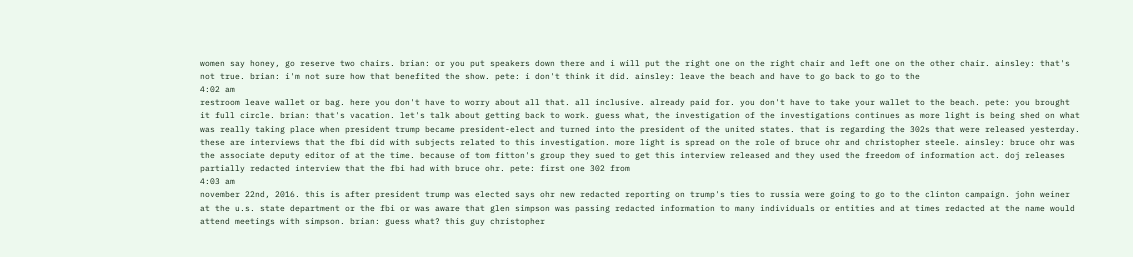women say honey, go reserve two chairs. brian: or you put speakers down there and i will put the right one on the right chair and left one on the other chair. ainsley: that's not true. brian: i'm not sure how that benefited the show. pete: i don't think it did. ainsley: leave the beach and have to go back to go to the
4:02 am
restroom leave wallet or bag. here you don't have to worry about all that. all inclusive. already paid for. you don't have to take your wallet to the beach. pete: you brought it full circle. brian: that's vacation. let's talk about getting back to work. guess what, the investigation of the investigations continues as more light is being shed on what was really taking place when president trump became president-elect and turned into the president of the united states. that is regarding the 302s that were released yesterday. these are interviews that the fbi did with subjects related to this investigation. more light is spread on the role of bruce ohr and christopher steele. ainsley: bruce ohr was the associate deputy editor of at the time. because of tom fitton's group they sued to get this interview released and they used the freedom of information act. doj releases partially redacted interview that the fbi had with bruce ohr. pete: first one 302 from
4:03 am
november 22nd, 2016. this is after president trump was elected says ohr new redacted reporting on trump's ties to russia were going to go to the clinton campaign. john weiner at the u.s. state department or the fbi or was aware that glen simpson was passing redacted information to many individuals or entities and at times redacted at the name would attend meetings with simpson. brian: guess what? this guy christopher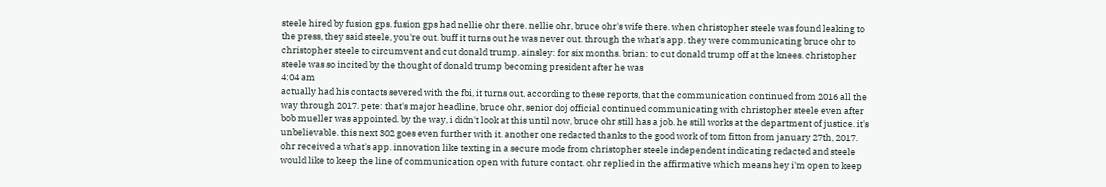steele hired by fusion gps. fusion gps had nellie ohr there. nellie ohr, bruce ohr's wife there. when christopher steele was found leaking to the press, they said steele, you're out. buff it turns out he was never out. through the what's app. they were communicating bruce ohr to christopher steele to circumvent and cut donald trump. ainsley: for six months. brian: to cut donald trump off at the knees. christopher steele was so incited by the thought of donald trump becoming president after he was
4:04 am
actually had his contacts severed with the fbi, it turns out, according to these reports, that the communication continued from 2016 all the way through 2017. pete: that's major headline, bruce ohr, senior doj official continued communicating with christopher steele even after bob mueller was appointed. by the way, i didn't look at this until now, bruce ohr still has a job. he still works at the department of justice. it's unbelievable. this next 302 goes even further with it. another one redacted thanks to the good work of tom fitton from january 27th, 2017. ohr received a what's app. innovation like texting in a secure mode from christopher steele independent indicating redacted and steele would like to keep the line of communication open with future contact. ohr replied in the affirmative which means hey i'm open to keep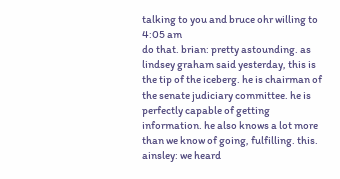talking to you and bruce ohr willing to
4:05 am
do that. brian: pretty astounding. as lindsey graham said yesterday, this is the tip of the iceberg. he is chairman of the senate judiciary committee. he is perfectly capable of getting information. he also knows a lot more than we know of going, fulfilling. this. ainsley: we heard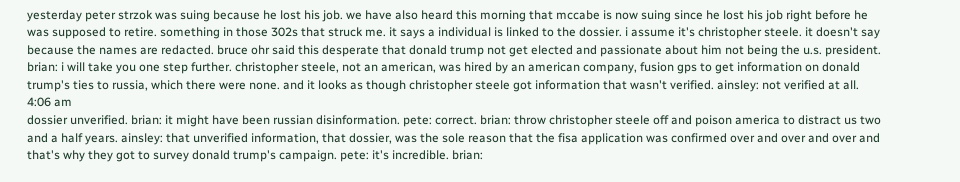yesterday peter strzok was suing because he lost his job. we have also heard this morning that mccabe is now suing since he lost his job right before he was supposed to retire. something in those 302s that struck me. it says a individual is linked to the dossier. i assume it's christopher steele. it doesn't say because the names are redacted. bruce ohr said this desperate that donald trump not get elected and passionate about him not being the u.s. president. brian: i will take you one step further. christopher steele, not an american, was hired by an american company, fusion gps to get information on donald trump's ties to russia, which there were none. and it looks as though christopher steele got information that wasn't verified. ainsley: not verified at all.
4:06 am
dossier unverified. brian: it might have been russian disinformation. pete: correct. brian: throw christopher steele off and poison america to distract us two and a half years. ainsley: that unverified information, that dossier, was the sole reason that the fisa application was confirmed over and over and over and that's why they got to survey donald trump's campaign. pete: it's incredible. brian: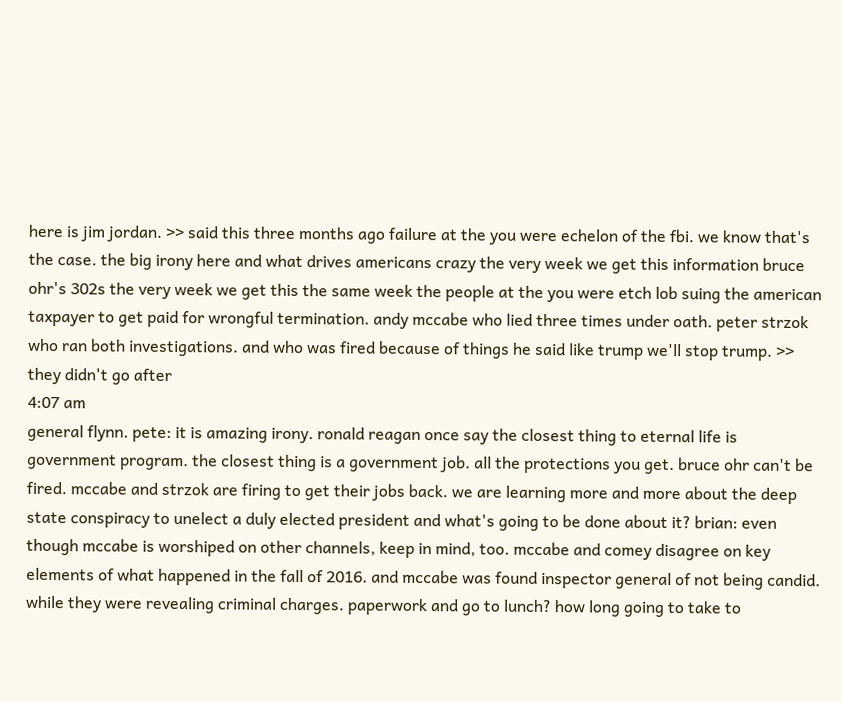here is jim jordan. >> said this three months ago failure at the you were echelon of the fbi. we know that's the case. the big irony here and what drives americans crazy the very week we get this information bruce ohr's 302s the very week we get this the same week the people at the you were etch lob suing the american taxpayer to get paid for wrongful termination. andy mccabe who lied three times under oath. peter strzok who ran both investigations. and who was fired because of things he said like trump we'll stop trump. >> they didn't go after
4:07 am
general flynn. pete: it is amazing irony. ronald reagan once say the closest thing to eternal life is government program. the closest thing is a government job. all the protections you get. bruce ohr can't be fired. mccabe and strzok are firing to get their jobs back. we are learning more and more about the deep state conspiracy to unelect a duly elected president and what's going to be done about it? brian: even though mccabe is worshiped on other channels, keep in mind, too. mccabe and comey disagree on key elements of what happened in the fall of 2016. and mccabe was found inspector general of not being candid. while they were revealing criminal charges. paperwork and go to lunch? how long going to take to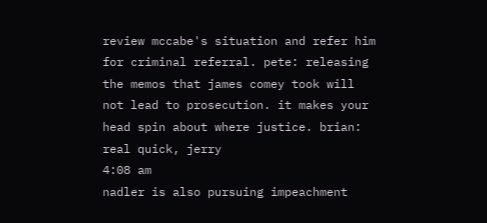review mccabe's situation and refer him for criminal referral. pete: releasing the memos that james comey took will not lead to prosecution. it makes your head spin about where justice. brian: real quick, jerry
4:08 am
nadler is also pursuing impeachment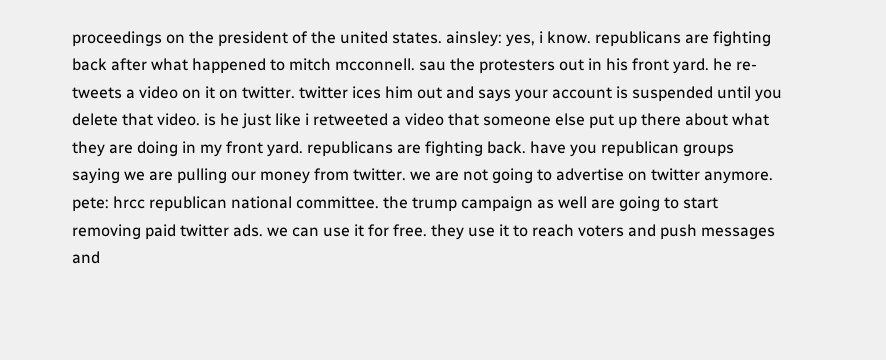proceedings on the president of the united states. ainsley: yes, i know. republicans are fighting back after what happened to mitch mcconnell. sau the protesters out in his front yard. he re-tweets a video on it on twitter. twitter ices him out and says your account is suspended until you delete that video. is he just like i retweeted a video that someone else put up there about what they are doing in my front yard. republicans are fighting back. have you republican groups saying we are pulling our money from twitter. we are not going to advertise on twitter anymore. pete: hrcc republican national committee. the trump campaign as well are going to start removing paid twitter ads. we can use it for free. they use it to reach voters and push messages and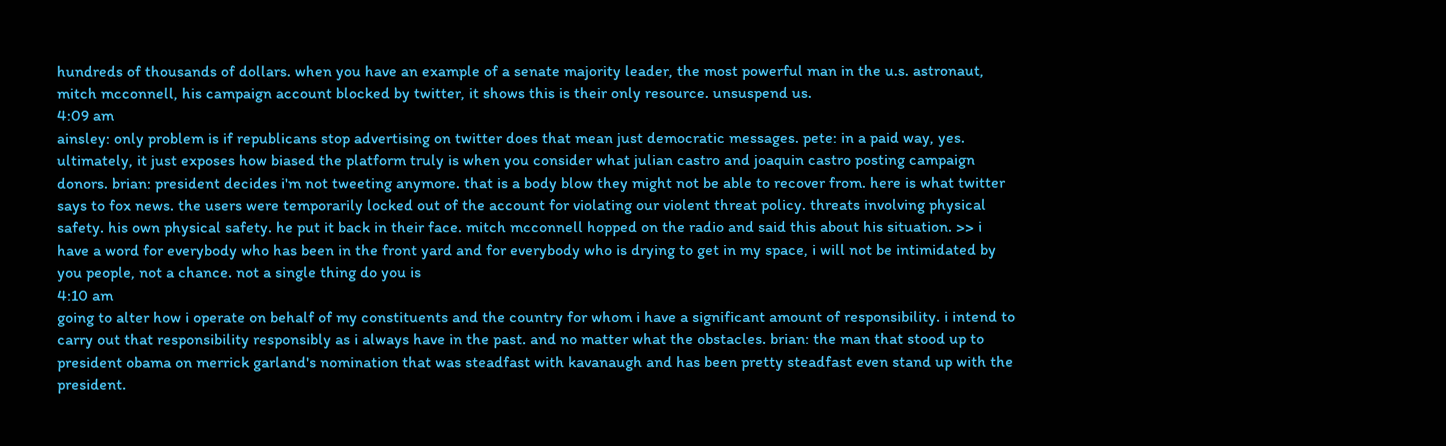hundreds of thousands of dollars. when you have an example of a senate majority leader, the most powerful man in the u.s. astronaut, mitch mcconnell, his campaign account blocked by twitter, it shows this is their only resource. unsuspend us.
4:09 am
ainsley: only problem is if republicans stop advertising on twitter does that mean just democratic messages. pete: in a paid way, yes. ultimately, it just exposes how biased the platform truly is when you consider what julian castro and joaquin castro posting campaign donors. brian: president decides i'm not tweeting anymore. that is a body blow they might not be able to recover from. here is what twitter says to fox news. the users were temporarily locked out of the account for violating our violent threat policy. threats involving physical safety. his own physical safety. he put it back in their face. mitch mcconnell hopped on the radio and said this about his situation. >> i have a word for everybody who has been in the front yard and for everybody who is drying to get in my space, i will not be intimidated by you people, not a chance. not a single thing do you is
4:10 am
going to alter how i operate on behalf of my constituents and the country for whom i have a significant amount of responsibility. i intend to carry out that responsibility responsibly as i always have in the past. and no matter what the obstacles. brian: the man that stood up to president obama on merrick garland's nomination that was steadfast with kavanaugh and has been pretty steadfast even stand up with the president.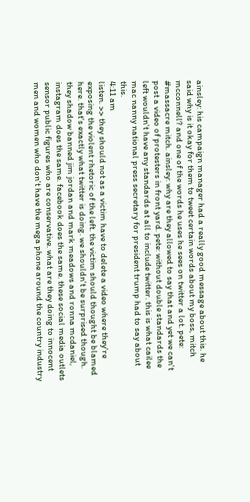ainsley: his campaign manager had a really good message about this. he said why is it okay for them to tweet certain words about my boss, mitch mcconnell? and one of the words he uses he sees on twitter a lot. pete: #massacre mitch. ainsley: why are they allowed to say that and yet we can't post a video of protesters in front yard. pete: without double standards the left wouldn't have any standards at all to include twitter. this is what cailee mac nanny national press secretary for president trump had to say about this.
4:11 am
listen. >> they should not as a victim have to delete a video where they're exposing the violent rhetoric of the left. the victim should thought be blamed here. that's exactly what twitter is doing. we shouldn't be surprised though. they shadow banned jim jordan and mark meadows and ronna mcdaniel, instagram does the same. facebook does the same. these social media outlets sensor public figures who are conservative. what are they doing to innocent men and women who don't have the mega phone around the country industry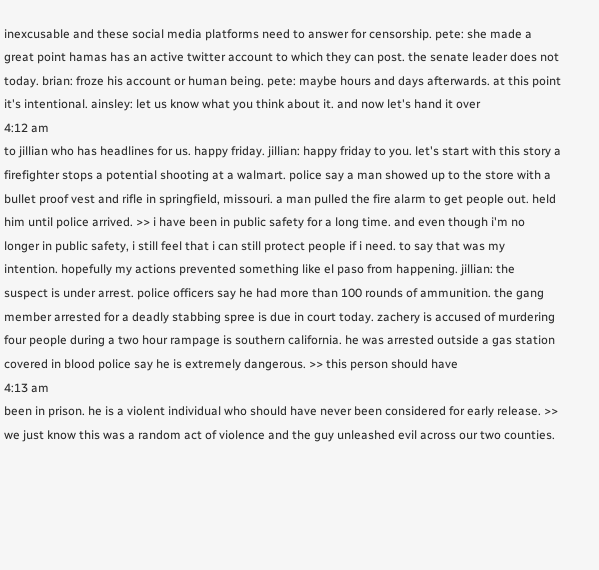inexcusable and these social media platforms need to answer for censorship. pete: she made a great point hamas has an active twitter account to which they can post. the senate leader does not today. brian: froze his account or human being. pete: maybe hours and days afterwards. at this point it's intentional. ainsley: let us know what you think about it. and now let's hand it over
4:12 am
to jillian who has headlines for us. happy friday. jillian: happy friday to you. let's start with this story a firefighter stops a potential shooting at a walmart. police say a man showed up to the store with a bullet proof vest and rifle in springfield, missouri. a man pulled the fire alarm to get people out. held him until police arrived. >> i have been in public safety for a long time. and even though i'm no longer in public safety, i still feel that i can still protect people if i need. to say that was my intention. hopefully my actions prevented something like el paso from happening. jillian: the suspect is under arrest. police officers say he had more than 100 rounds of ammunition. the gang member arrested for a deadly stabbing spree is due in court today. zachery is accused of murdering four people during a two hour rampage is southern california. he was arrested outside a gas station covered in blood police say he is extremely dangerous. >> this person should have
4:13 am
been in prison. he is a violent individual who should have never been considered for early release. >> we just know this was a random act of violence and the guy unleashed evil across our two counties.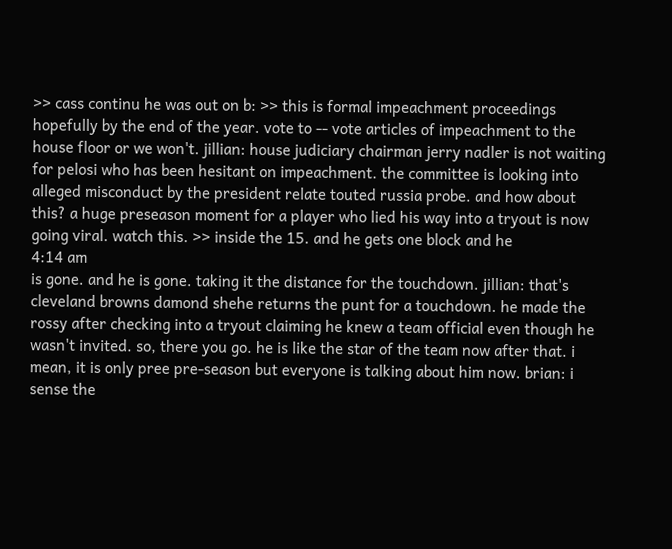>> cass continu he was out on b: >> this is formal impeachment proceedings hopefully by the end of the year. vote to -- vote articles of impeachment to the house floor or we won't. jillian: house judiciary chairman jerry nadler is not waiting for pelosi who has been hesitant on impeachment. the committee is looking into alleged misconduct by the president relate touted russia probe. and how about this? a huge preseason moment for a player who lied his way into a tryout is now going viral. watch this. >> inside the 15. and he gets one block and he
4:14 am
is gone. and he is gone. taking it the distance for the touchdown. jillian: that's cleveland browns damond shehe returns the punt for a touchdown. he made the rossy after checking into a tryout claiming he knew a team official even though he wasn't invited. so, there you go. he is like the star of the team now after that. i mean, it is only pree pre-season but everyone is talking about him now. brian: i sense the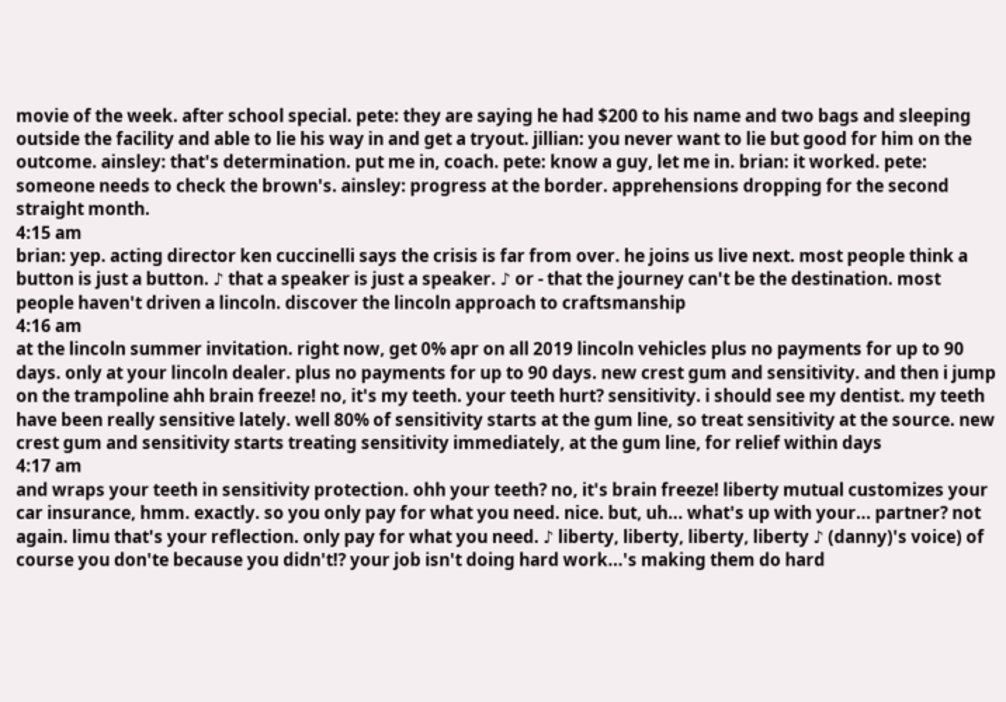movie of the week. after school special. pete: they are saying he had $200 to his name and two bags and sleeping outside the facility and able to lie his way in and get a tryout. jillian: you never want to lie but good for him on the outcome. ainsley: that's determination. put me in, coach. pete: know a guy, let me in. brian: it worked. pete: someone needs to check the brown's. ainsley: progress at the border. apprehensions dropping for the second straight month.
4:15 am
brian: yep. acting director ken cuccinelli says the crisis is far from over. he joins us live next. most people think a button is just a button. ♪ that a speaker is just a speaker. ♪ or - that the journey can't be the destination. most people haven't driven a lincoln. discover the lincoln approach to craftsmanship
4:16 am
at the lincoln summer invitation. right now, get 0% apr on all 2019 lincoln vehicles plus no payments for up to 90 days. only at your lincoln dealer. plus no payments for up to 90 days. new crest gum and sensitivity. and then i jump on the trampoline ahh brain freeze! no, it's my teeth. your teeth hurt? sensitivity. i should see my dentist. my teeth have been really sensitive lately. well 80% of sensitivity starts at the gum line, so treat sensitivity at the source. new crest gum and sensitivity starts treating sensitivity immediately, at the gum line, for relief within days
4:17 am
and wraps your teeth in sensitivity protection. ohh your teeth? no, it's brain freeze! liberty mutual customizes your car insurance, hmm. exactly. so you only pay for what you need. nice. but, uh... what's up with your... partner? not again. limu that's your reflection. only pay for what you need. ♪ liberty, liberty, liberty, liberty ♪ (danny)'s voice) of course you don'te because you didn't!? your job isn't doing hard work...'s making them do hard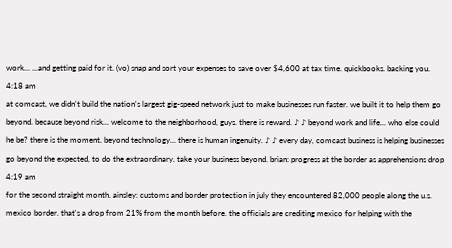work... ...and getting paid for it. (vo) snap and sort your expenses to save over $4,600 at tax time. quickbooks. backing you.
4:18 am
at comcast, we didn't build the nation's largest gig-speed network just to make businesses run faster. we built it to help them go beyond. because beyond risk... welcome to the neighborhood, guys. there is reward. ♪ ♪ beyond work and life... who else could he be? there is the moment. beyond technology... there is human ingenuity. ♪ ♪ every day, comcast business is helping businesses go beyond the expected, to do the extraordinary. take your business beyond. brian: progress at the border as apprehensions drop
4:19 am
for the second straight month. ainsley: customs and border protection in july they encountered 82,000 people along the u.s. mexico border. that's a drop from 21% from the month before. the officials are crediting mexico for helping with the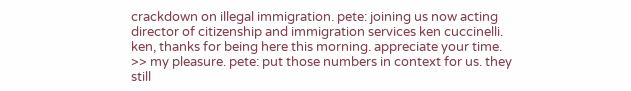crackdown on illegal immigration. pete: joining us now acting director of citizenship and immigration services ken cuccinelli. ken, thanks for being here this morning. appreciate your time. >> my pleasure. pete: put those numbers in context for us. they still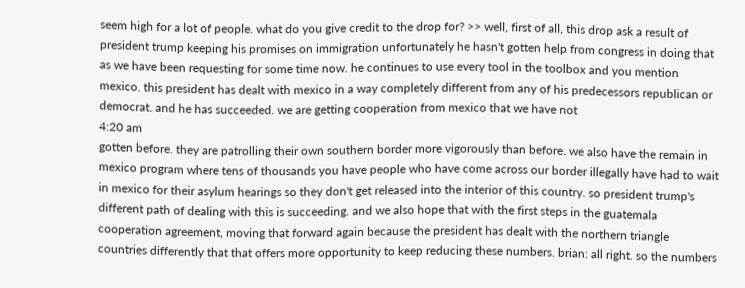seem high for a lot of people. what do you give credit to the drop for? >> well, first of all, this drop ask a result of president trump keeping his promises on immigration unfortunately he hasn't gotten help from congress in doing that as we have been requesting for some time now. he continues to use every tool in the toolbox and you mention mexico. this president has dealt with mexico in a way completely different from any of his predecessors republican or democrat. and he has succeeded. we are getting cooperation from mexico that we have not
4:20 am
gotten before. they are patrolling their own southern border more vigorously than before. we also have the remain in mexico program where tens of thousands you have people who have come across our border illegally have had to wait in mexico for their asylum hearings so they don't get released into the interior of this country. so president trump's different path of dealing with this is succeeding. and we also hope that with the first steps in the guatemala cooperation agreement, moving that forward again because the president has dealt with the northern triangle countries differently that that offers more opportunity to keep reducing these numbers. brian: all right. so the numbers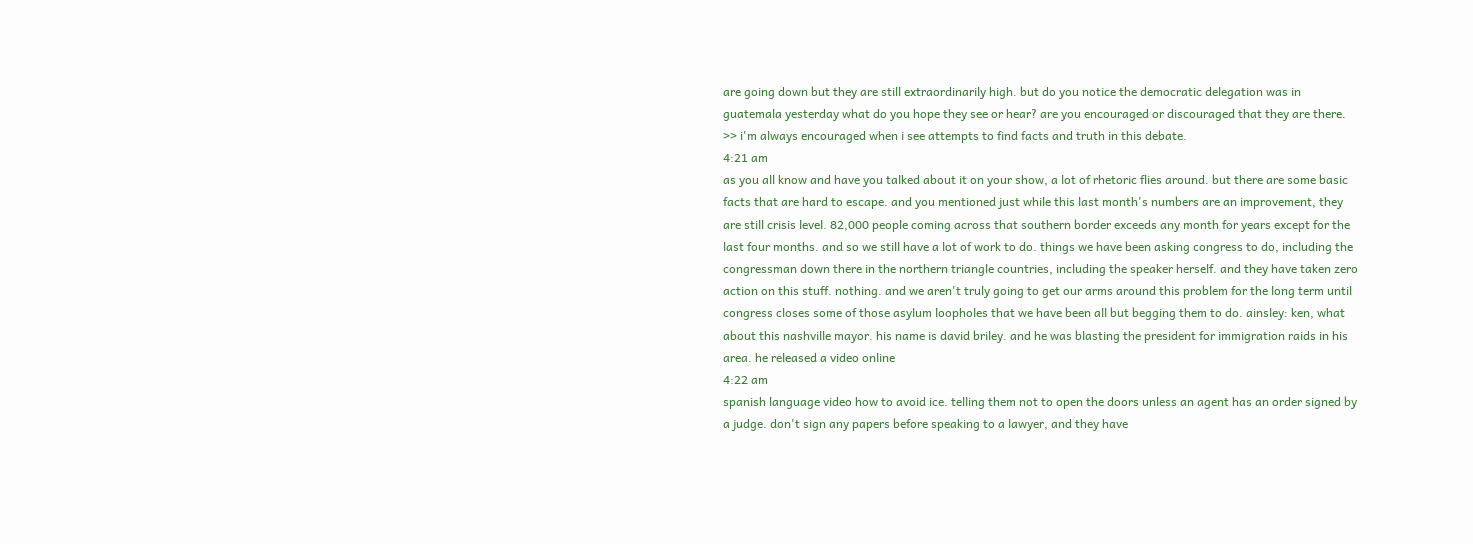are going down but they are still extraordinarily high. but do you notice the democratic delegation was in guatemala yesterday what do you hope they see or hear? are you encouraged or discouraged that they are there. >> i'm always encouraged when i see attempts to find facts and truth in this debate.
4:21 am
as you all know and have you talked about it on your show, a lot of rhetoric flies around. but there are some basic facts that are hard to escape. and you mentioned just while this last month's numbers are an improvement, they are still crisis level. 82,000 people coming across that southern border exceeds any month for years except for the last four months. and so we still have a lot of work to do. things we have been asking congress to do, including the congressman down there in the northern triangle countries, including the speaker herself. and they have taken zero action on this stuff. nothing. and we aren't truly going to get our arms around this problem for the long term until congress closes some of those asylum loopholes that we have been all but begging them to do. ainsley: ken, what about this nashville mayor. his name is david briley. and he was blasting the president for immigration raids in his area. he released a video online
4:22 am
spanish language video how to avoid ice. telling them not to open the doors unless an agent has an order signed by a judge. don't sign any papers before speaking to a lawyer, and they have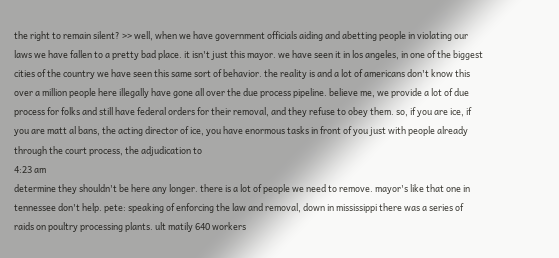the right to remain silent? >> well, when we have government officials aiding and abetting people in violating our laws we have fallen to a pretty bad place. it isn't just this mayor. we have seen it in los angeles, in one of the biggest cities of the country we have seen this same sort of behavior. the reality is and a lot of americans don't know this over a million people here illegally have gone all over the due process pipeline. believe me, we provide a lot of due process for folks and still have federal orders for their removal, and they refuse to obey them. so, if you are ice, if you are matt al bans, the acting director of ice, you have enormous tasks in front of you just with people already through the court process, the adjudication to
4:23 am
determine they shouldn't be here any longer. there is a lot of people we need to remove. mayor's like that one in tennessee don't help. pete: speaking of enforcing the law and removal, down in mississippi there was a series of raids on poultry processing plants. ult matily 640 workers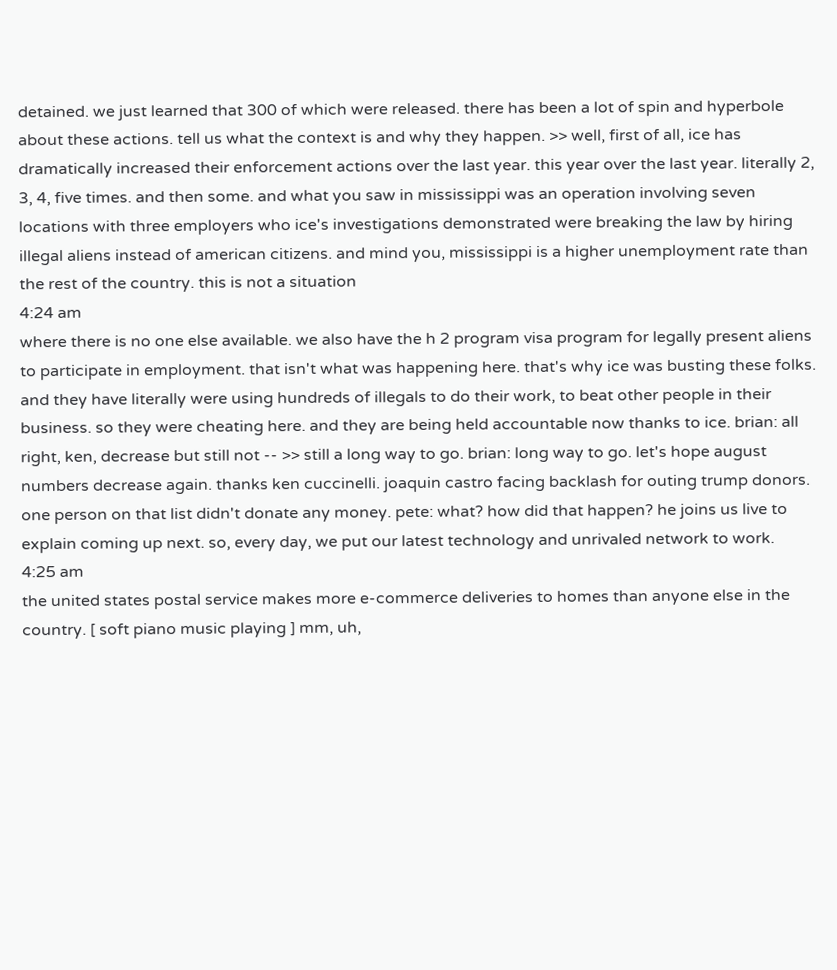detained. we just learned that 300 of which were released. there has been a lot of spin and hyperbole about these actions. tell us what the context is and why they happen. >> well, first of all, ice has dramatically increased their enforcement actions over the last year. this year over the last year. literally 2, 3, 4, five times. and then some. and what you saw in mississippi was an operation involving seven locations with three employers who ice's investigations demonstrated were breaking the law by hiring illegal aliens instead of american citizens. and mind you, mississippi is a higher unemployment rate than the rest of the country. this is not a situation
4:24 am
where there is no one else available. we also have the h 2 program visa program for legally present aliens to participate in employment. that isn't what was happening here. that's why ice was busting these folks. and they have literally were using hundreds of illegals to do their work, to beat other people in their business. so they were cheating here. and they are being held accountable now thanks to ice. brian: all right, ken, decrease but still not -- >> still a long way to go. brian: long way to go. let's hope august numbers decrease again. thanks ken cuccinelli. joaquin castro facing backlash for outing trump donors. one person on that list didn't donate any money. pete: what? how did that happen? he joins us live to explain coming up next. so, every day, we put our latest technology and unrivaled network to work.
4:25 am
the united states postal service makes more e-commerce deliveries to homes than anyone else in the country. [ soft piano music playing ] mm, uh,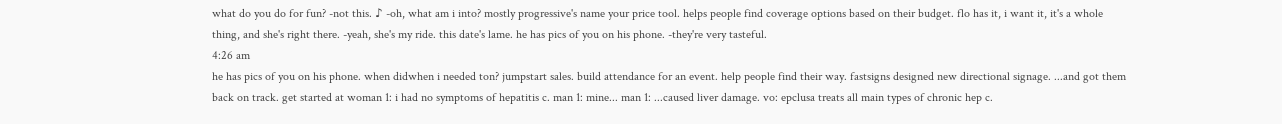what do you do for fun? -not this. ♪ -oh, what am i into? mostly progressive's name your price tool. helps people find coverage options based on their budget. flo has it, i want it, it's a whole thing, and she's right there. -yeah, she's my ride. this date's lame. he has pics of you on his phone. -they're very tasteful.
4:26 am
he has pics of you on his phone. when didwhen i needed ton? jumpstart sales. build attendance for an event. help people find their way. fastsigns designed new directional signage. ...and got them back on track. get started at woman 1: i had no symptoms of hepatitis c. man 1: mine... man 1: ...caused liver damage. vo: epclusa treats all main types of chronic hep c.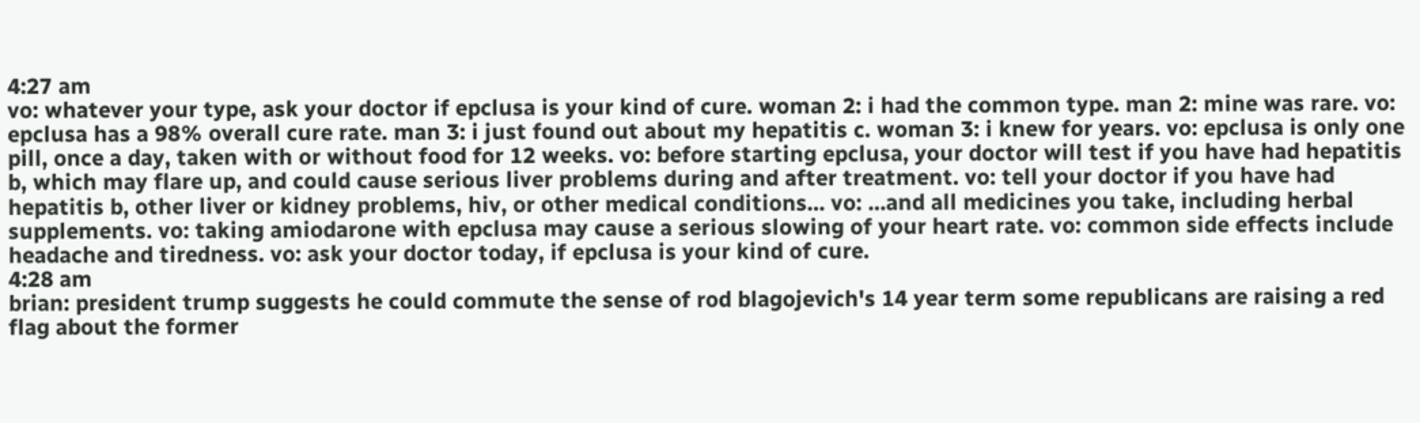4:27 am
vo: whatever your type, ask your doctor if epclusa is your kind of cure. woman 2: i had the common type. man 2: mine was rare. vo: epclusa has a 98% overall cure rate. man 3: i just found out about my hepatitis c. woman 3: i knew for years. vo: epclusa is only one pill, once a day, taken with or without food for 12 weeks. vo: before starting epclusa, your doctor will test if you have had hepatitis b, which may flare up, and could cause serious liver problems during and after treatment. vo: tell your doctor if you have had hepatitis b, other liver or kidney problems, hiv, or other medical conditions... vo: ...and all medicines you take, including herbal supplements. vo: taking amiodarone with epclusa may cause a serious slowing of your heart rate. vo: common side effects include headache and tiredness. vo: ask your doctor today, if epclusa is your kind of cure.
4:28 am
brian: president trump suggests he could commute the sense of rod blagojevich's 14 year term some republicans are raising a red flag about the former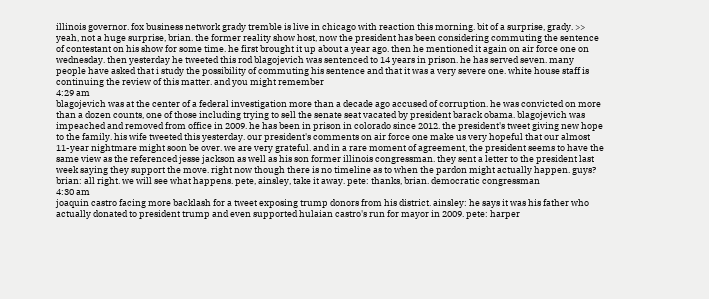illinois governor. fox business network grady tremble is live in chicago with reaction this morning. bit of a surprise, grady. >> yeah, not a huge surprise, brian. the former reality show host, now the president has been considering commuting the sentence of contestant on his show for some time. he first brought it up about a year ago. then he mentioned it again on air force one on wednesday. then yesterday he tweeted this rod blagojevich was sentenced to 14 years in prison. he has served seven. many people have asked that i study the possibility of commuting his sentence and that it was a very severe one. white house staff is continuing the review of this matter. and you might remember
4:29 am
blagojevich was at the center of a federal investigation more than a decade ago accused of corruption. he was convicted on more than a dozen counts, one of those including trying to sell the senate seat vacated by president barack obama. blagojevich was impeached and removed from office in 2009. he has been in prison in colorado since 2012. the president's tweet giving new hope to the family. his wife tweeted this yesterday. our president's comments on air force one make us very hopeful that our almost 11-year nightmare might soon be over. we are very grateful. and in a rare moment of agreement, the president seems to have the same view as the referenced jesse jackson as well as his son former illinois congressman. they sent a letter to the president last week saying they support the move. right now though there is no timeline as to when the pardon might actually happen. guys? brian: all right. we will see what happens. pete, ainsley, take it away. pete: thanks, brian. democratic congressman
4:30 am
joaquin castro facing more backlash for a tweet exposing trump donors from his district. ainsley: he says it was his father who actually donated to president trump and even supported hulaian castro's run for mayor in 2009. pete: harper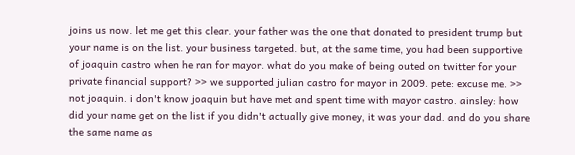joins us now. let me get this clear. your father was the one that donated to president trump but your name is on the list. your business targeted. but, at the same time, you had been supportive of joaquin castro when he ran for mayor. what do you make of being outed on twitter for your private financial support? >> we supported julian castro for mayor in 2009. pete: excuse me. >> not joaquin. i don't know joaquin but have met and spent time with mayor castro. ainsley: how did your name get on the list if you didn't actually give money, it was your dad. and do you share the same name as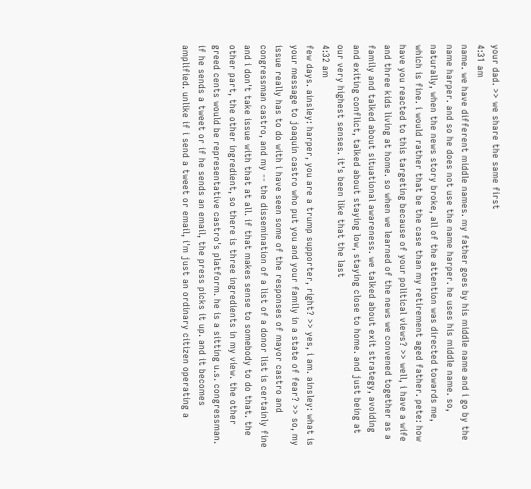your dad. >> we share the same first
4:31 am
name. we have different middle names. my father goes by his middle name and i go by the name harper. and so he does not use the name harper. he uses his middle name. so, naturally, when the news story broke, all of the attention was directed towards me, which is fine. i would rather that be the case than my retirement aged father. pete: how have you reacted to this targeting because of your political views? >> well, i have a wife and three kids living at home. so when we learned of the news we convened together as a family and talked about situational awareness. we talked about exit strategy, avoiding and exiting conflict, talked about staying low, staying close to home. and just being at our very highest senses. it's been like that the last
4:32 am
few days. ainsley: harper, you are a trump supporter, right? >> yes, i am. ainsley: what is your message to joaquin castro who put you and your family in a state of fear? >> so, my issue really has to do with i have seen some of the responses of mayor castro and congressman castro, and my -- the dissemination of a list of a donor list is certainly fine and i don't take issue with that at all. if that makes sense to somebody to do that. the other part, the other ingredient, so there is three ingredients in my view. the other greed cents would be representative castro's platform. he is a sitting u.s. congressman. if he sends a tweet or if he sends an email, the press picks it up. and it becomes amplified. unlike if i send a tweet or email, i'm just an ordinary citizen operating a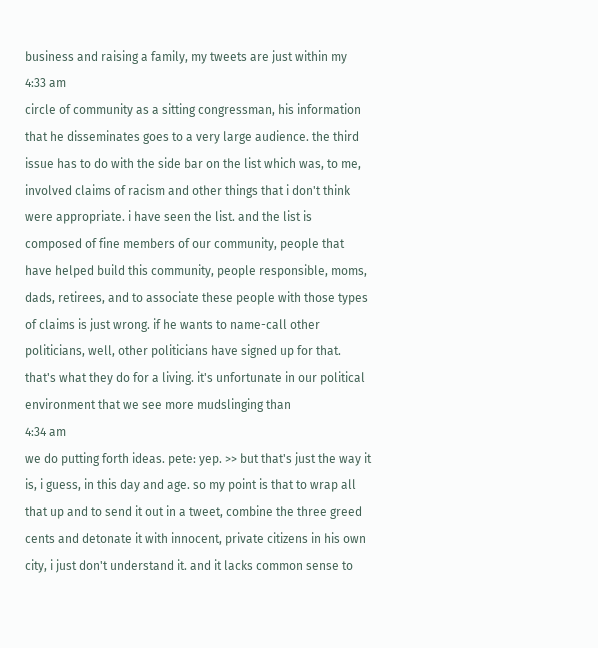business and raising a family, my tweets are just within my
4:33 am
circle of community as a sitting congressman, his information that he disseminates goes to a very large audience. the third issue has to do with the side bar on the list which was, to me, involved claims of racism and other things that i don't think were appropriate. i have seen the list. and the list is composed of fine members of our community, people that have helped build this community, people responsible, moms, dads, retirees, and to associate these people with those types of claims is just wrong. if he wants to name-call other politicians, well, other politicians have signed up for that. that's what they do for a living. it's unfortunate in our political environment that we see more mudslinging than
4:34 am
we do putting forth ideas. pete: yep. >> but that's just the way it is, i guess, in this day and age. so my point is that to wrap all that up and to send it out in a tweet, combine the three greed cents and detonate it with innocent, private citizens in his own city, i just don't understand it. and it lacks common sense to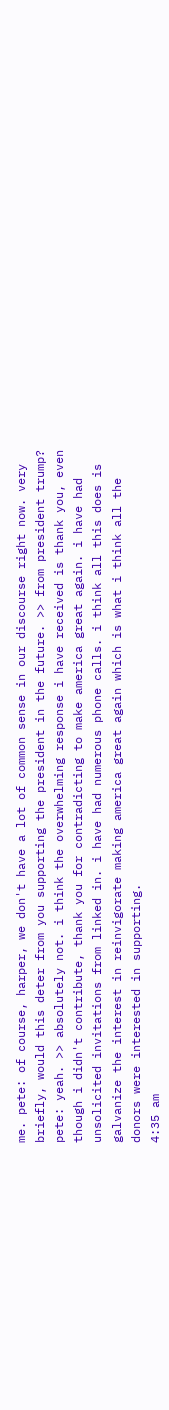me. pete: of course, harper, we don't have a lot of common sense in our discourse right now. very briefly, would this deter from you supporting the president in the future. >> from president trump? pete: yeah. >> absolutely not. i think the overwhelming response i have received is thank you, even though i didn't contribute, thank you for contradicting to make america great again. i have had unsolicited invitations from linked in. i have had numerous phone calls. i think all this does is galvanize the interest in reinvigorate making america great again which is what i think all the donors were interested in supporting.
4:35 am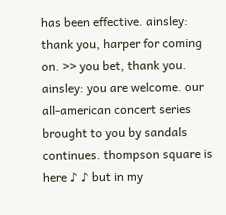has been effective. ainsley: thank you, harper for coming on. >> you bet, thank you. ainsley: you are welcome. our all-american concert series brought to you by sandals continues. thompson square is here ♪ ♪ but in my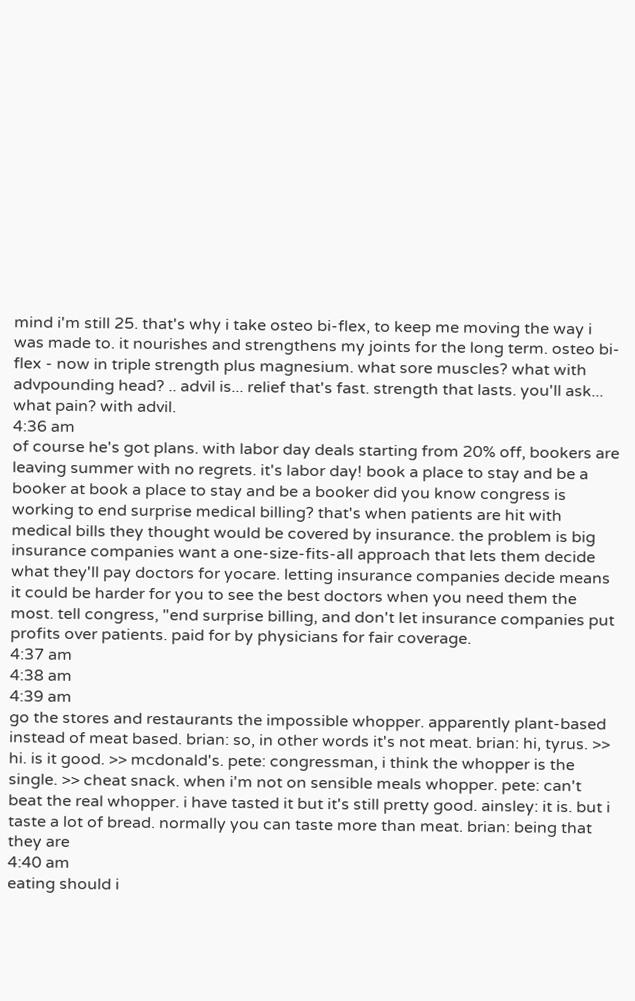mind i'm still 25. that's why i take osteo bi-flex, to keep me moving the way i was made to. it nourishes and strengthens my joints for the long term. osteo bi-flex - now in triple strength plus magnesium. what sore muscles? what with advpounding head? .. advil is... relief that's fast. strength that lasts. you'll ask... what pain? with advil.
4:36 am
of course he's got plans. with labor day deals starting from 20% off, bookers are leaving summer with no regrets. it's labor day! book a place to stay and be a booker at book a place to stay and be a booker did you know congress is working to end surprise medical billing? that's when patients are hit with medical bills they thought would be covered by insurance. the problem is big insurance companies want a one-size-fits-all approach that lets them decide what they'll pay doctors for yocare. letting insurance companies decide means it could be harder for you to see the best doctors when you need them the most. tell congress, "end surprise billing, and don't let insurance companies put profits over patients. paid for by physicians for fair coverage.
4:37 am
4:38 am
4:39 am
go the stores and restaurants the impossible whopper. apparently plant-based instead of meat based. brian: so, in other words it's not meat. brian: hi, tyrus. >> hi. is it good. >> mcdonald's. pete: congressman, i think the whopper is the single. >> cheat snack. when i'm not on sensible meals whopper. pete: can't beat the real whopper. i have tasted it but it's still pretty good. ainsley: it is. but i taste a lot of bread. normally you can taste more than meat. brian: being that they are
4:40 am
eating should i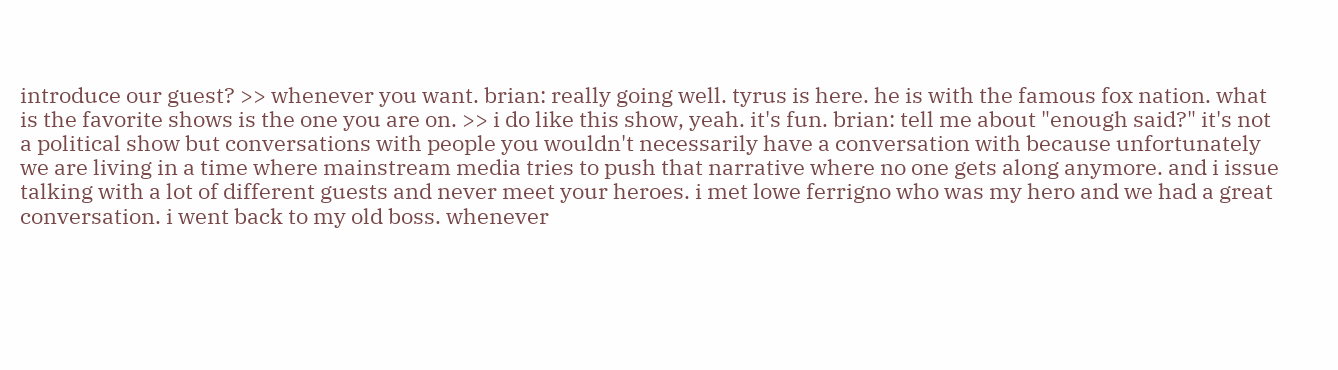introduce our guest? >> whenever you want. brian: really going well. tyrus is here. he is with the famous fox nation. what is the favorite shows is the one you are on. >> i do like this show, yeah. it's fun. brian: tell me about "enough said?" it's not a political show but conversations with people you wouldn't necessarily have a conversation with because unfortunately we are living in a time where mainstream media tries to push that narrative where no one gets along anymore. and i issue talking with a lot of different guests and never meet your heroes. i met lowe ferrigno who was my hero and we had a great conversation. i went back to my old boss. whenever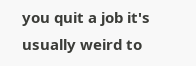you quit a job it's usually weird to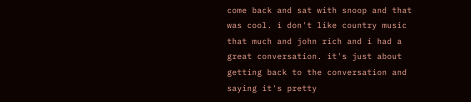come back and sat with snoop and that was cool. i don't like country music that much and john rich and i had a great conversation. it's just about getting back to the conversation and saying it's pretty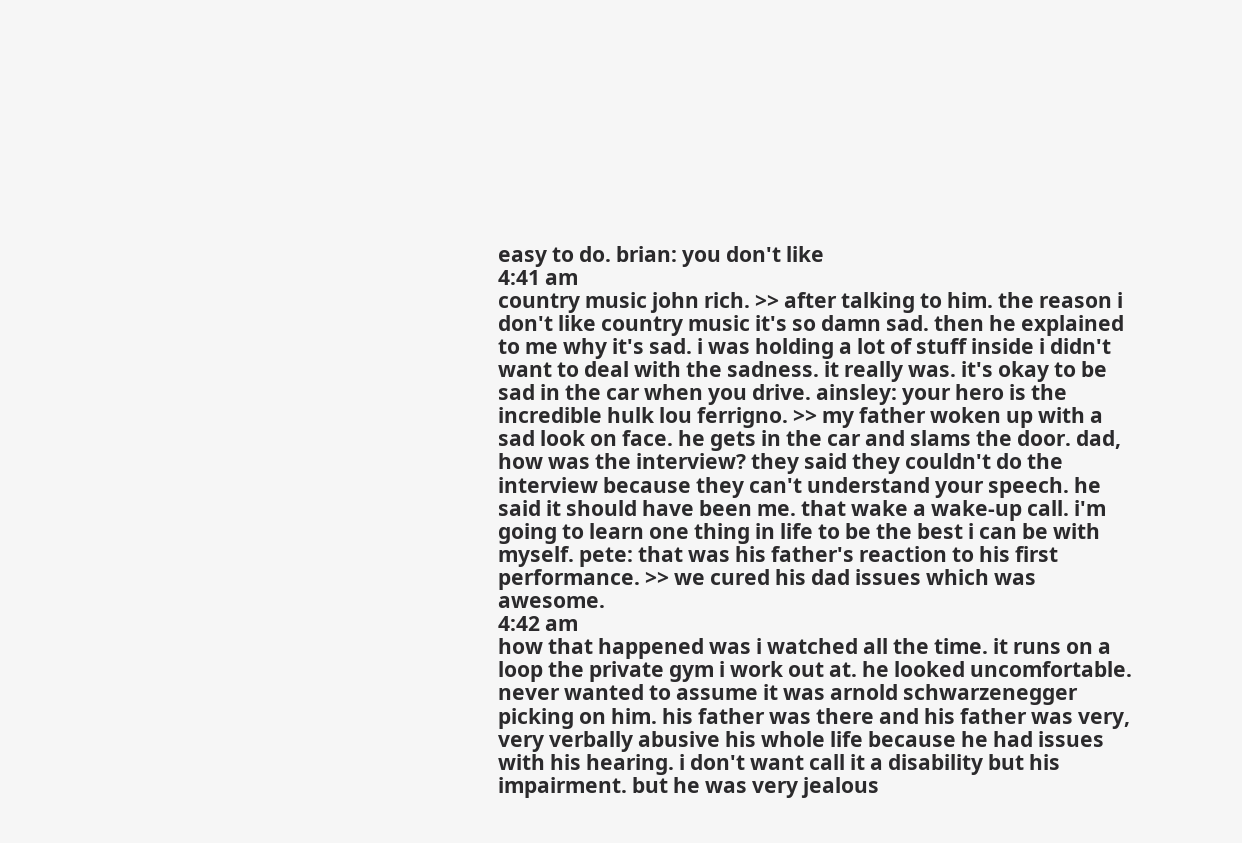easy to do. brian: you don't like
4:41 am
country music john rich. >> after talking to him. the reason i don't like country music it's so damn sad. then he explained to me why it's sad. i was holding a lot of stuff inside i didn't want to deal with the sadness. it really was. it's okay to be sad in the car when you drive. ainsley: your hero is the incredible hulk lou ferrigno. >> my father woken up with a sad look on face. he gets in the car and slams the door. dad, how was the interview? they said they couldn't do the interview because they can't understand your speech. he said it should have been me. that wake a wake-up call. i'm going to learn one thing in life to be the best i can be with myself. pete: that was his father's reaction to his first performance. >> we cured his dad issues which was awesome.
4:42 am
how that happened was i watched all the time. it runs on a loop the private gym i work out at. he looked uncomfortable. never wanted to assume it was arnold schwarzenegger picking on him. his father was there and his father was very, very verbally abusive his whole life because he had issues with his hearing. i don't want call it a disability but his impairment. but he was very jealous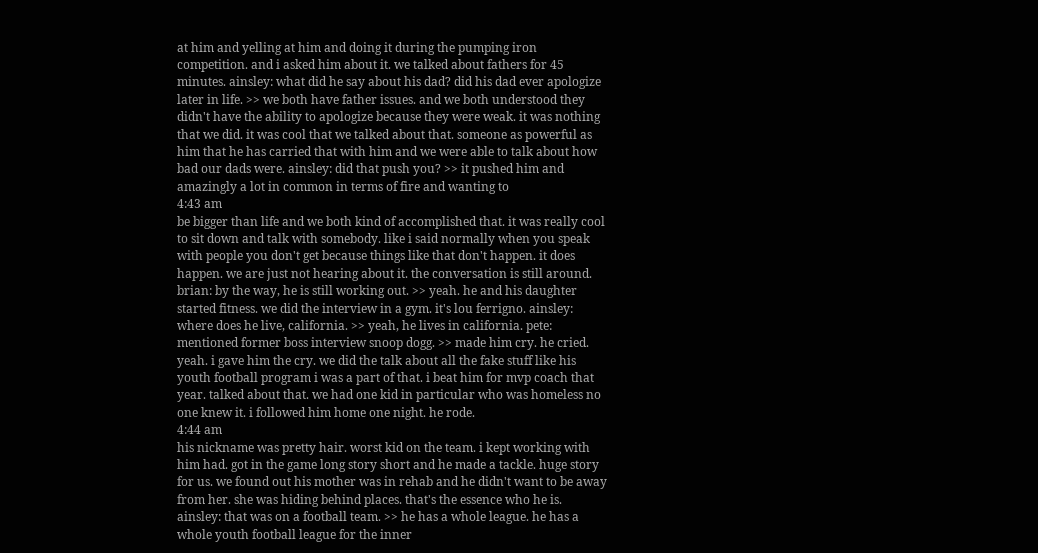at him and yelling at him and doing it during the pumping iron competition. and i asked him about it. we talked about fathers for 45 minutes. ainsley: what did he say about his dad? did his dad ever apologize later in life. >> we both have father issues. and we both understood they didn't have the ability to apologize because they were weak. it was nothing that we did. it was cool that we talked about that. someone as powerful as him that he has carried that with him and we were able to talk about how bad our dads were. ainsley: did that push you? >> it pushed him and amazingly a lot in common in terms of fire and wanting to
4:43 am
be bigger than life and we both kind of accomplished that. it was really cool to sit down and talk with somebody. like i said normally when you speak with people you don't get because things like that don't happen. it does happen. we are just not hearing about it. the conversation is still around. brian: by the way, he is still working out. >> yeah. he and his daughter started fitness. we did the interview in a gym. it's lou ferrigno. ainsley: where does he live, california. >> yeah, he lives in california. pete: mentioned former boss interview snoop dogg. >> made him cry. he cried. yeah. i gave him the cry. we did the talk about all the fake stuff like his youth football program i was a part of that. i beat him for mvp coach that year. talked about that. we had one kid in particular who was homeless no one knew it. i followed him home one night. he rode.
4:44 am
his nickname was pretty hair. worst kid on the team. i kept working with him had. got in the game long story short and he made a tackle. huge story for us. we found out his mother was in rehab and he didn't want to be away from her. she was hiding behind places. that's the essence who he is. ainsley: that was on a football team. >> he has a whole league. he has a whole youth football league for the inner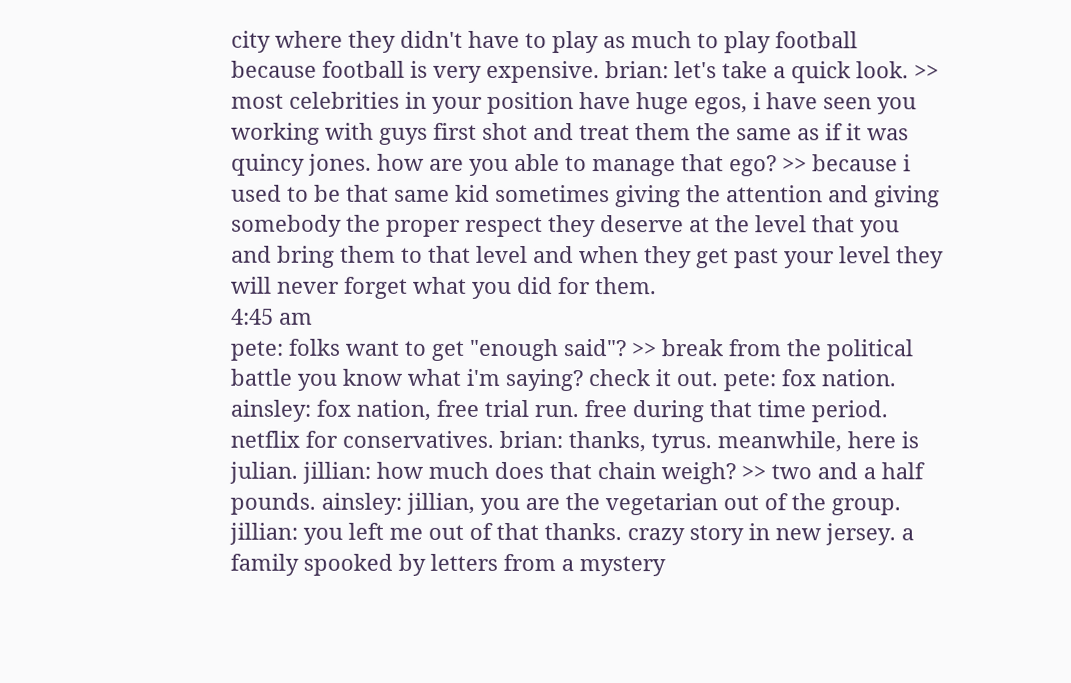city where they didn't have to play as much to play football because football is very expensive. brian: let's take a quick look. >> most celebrities in your position have huge egos, i have seen you working with guys first shot and treat them the same as if it was quincy jones. how are you able to manage that ego? >> because i used to be that same kid sometimes giving the attention and giving somebody the proper respect they deserve at the level that you and bring them to that level and when they get past your level they will never forget what you did for them.
4:45 am
pete: folks want to get "enough said"? >> break from the political battle you know what i'm saying? check it out. pete: fox nation. ainsley: fox nation, free trial run. free during that time period. netflix for conservatives. brian: thanks, tyrus. meanwhile, here is julian. jillian: how much does that chain weigh? >> two and a half pounds. ainsley: jillian, you are the vegetarian out of the group. jillian: you left me out of that thanks. crazy story in new jersey. a family spooked by letters from a mystery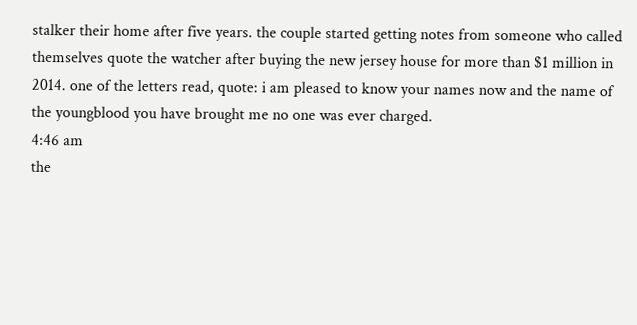stalker their home after five years. the couple started getting notes from someone who called themselves quote the watcher after buying the new jersey house for more than $1 million in 2014. one of the letters read, quote: i am pleased to know your names now and the name of the youngblood you have brought me no one was ever charged.
4:46 am
the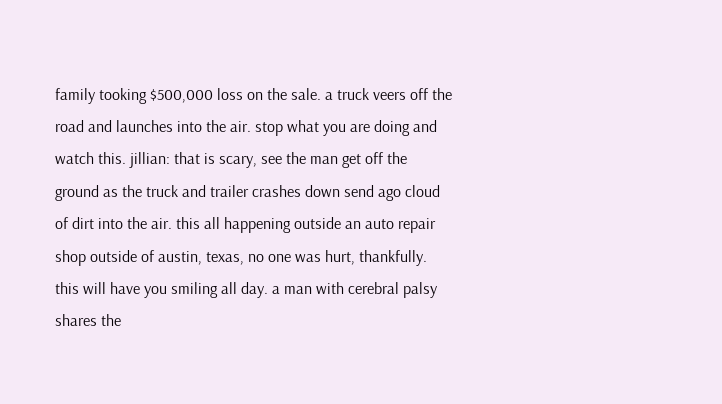family tooking $500,000 loss on the sale. a truck veers off the road and launches into the air. stop what you are doing and watch this. jillian: that is scary, see the man get off the ground as the truck and trailer crashes down send ago cloud of dirt into the air. this all happening outside an auto repair shop outside of austin, texas, no one was hurt, thankfully. this will have you smiling all day. a man with cerebral palsy shares the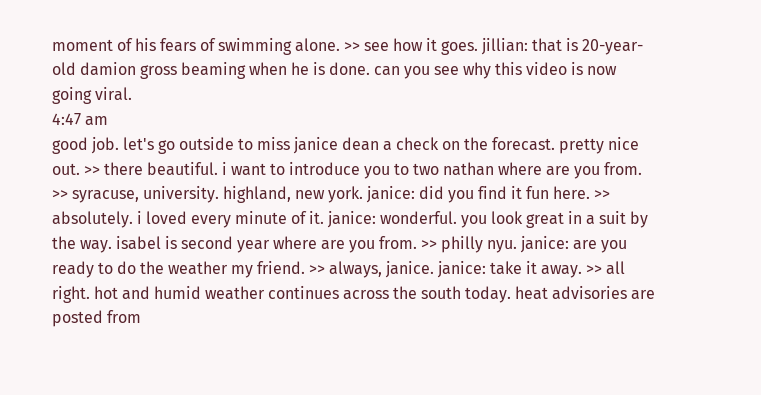moment of his fears of swimming alone. >> see how it goes. jillian: that is 20-year-old damion gross beaming when he is done. can you see why this video is now going viral.
4:47 am
good job. let's go outside to miss janice dean a check on the forecast. pretty nice out. >> there beautiful. i want to introduce you to two nathan where are you from. >> syracuse, university. highland, new york. janice: did you find it fun here. >> absolutely. i loved every minute of it. janice: wonderful. you look great in a suit by the way. isabel is second year where are you from. >> philly nyu. janice: are you ready to do the weather my friend. >> always, janice. janice: take it away. >> all right. hot and humid weather continues across the south today. heat advisories are posted from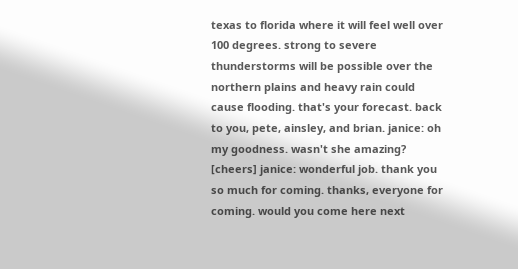texas to florida where it will feel well over 100 degrees. strong to severe thunderstorms will be possible over the northern plains and heavy rain could cause flooding. that's your forecast. back to you, pete, ainsley, and brian. janice: oh my goodness. wasn't she amazing? [cheers] janice: wonderful job. thank you so much for coming. thanks, everyone for coming. would you come here next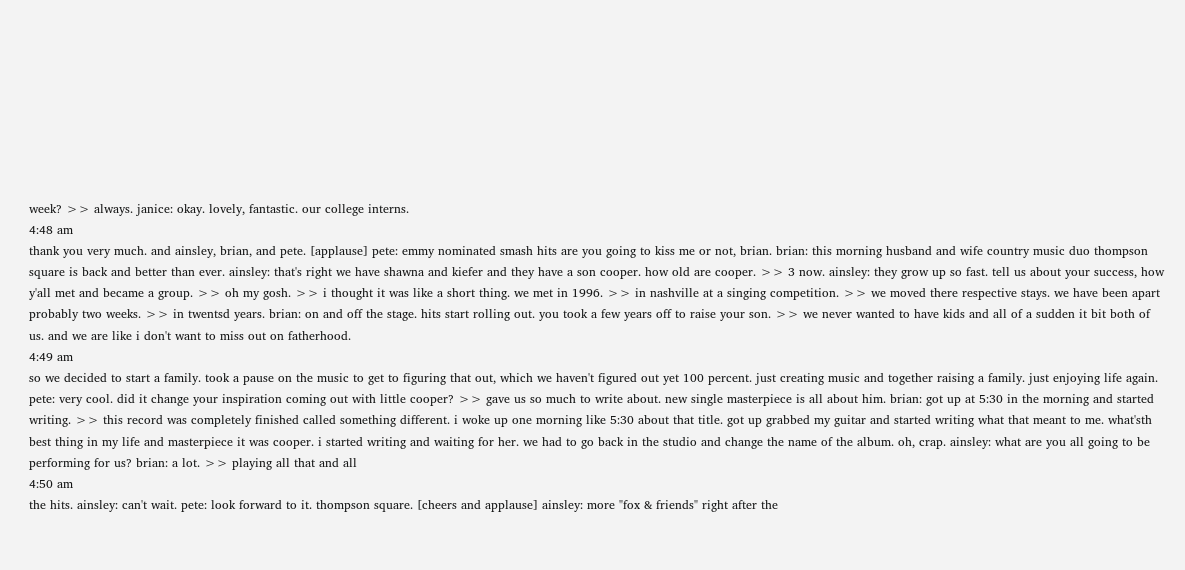week? >> always. janice: okay. lovely, fantastic. our college interns.
4:48 am
thank you very much. and ainsley, brian, and pete. [applause] pete: emmy nominated smash hits are you going to kiss me or not, brian. brian: this morning husband and wife country music duo thompson square is back and better than ever. ainsley: that's right we have shawna and kiefer and they have a son cooper. how old are cooper. >> 3 now. ainsley: they grow up so fast. tell us about your success, how y'all met and became a group. >> oh my gosh. >> i thought it was like a short thing. we met in 1996. >> in nashville at a singing competition. >> we moved there respective stays. we have been apart probably two weeks. >> in twentsd years. brian: on and off the stage. hits start rolling out. you took a few years off to raise your son. >> we never wanted to have kids and all of a sudden it bit both of us. and we are like i don't want to miss out on fatherhood.
4:49 am
so we decided to start a family. took a pause on the music to get to figuring that out, which we haven't figured out yet 100 percent. just creating music and together raising a family. just enjoying life again. pete: very cool. did it change your inspiration coming out with little cooper? >> gave us so much to write about. new single masterpiece is all about him. brian: got up at 5:30 in the morning and started writing. >> this record was completely finished called something different. i woke up one morning like 5:30 about that title. got up grabbed my guitar and started writing what that meant to me. what'sth best thing in my life and masterpiece it was cooper. i started writing and waiting for her. we had to go back in the studio and change the name of the album. oh, crap. ainsley: what are you all going to be performing for us? brian: a lot. >> playing all that and all
4:50 am
the hits. ainsley: can't wait. pete: look forward to it. thompson square. [cheers and applause] ainsley: more "fox & friends" right after the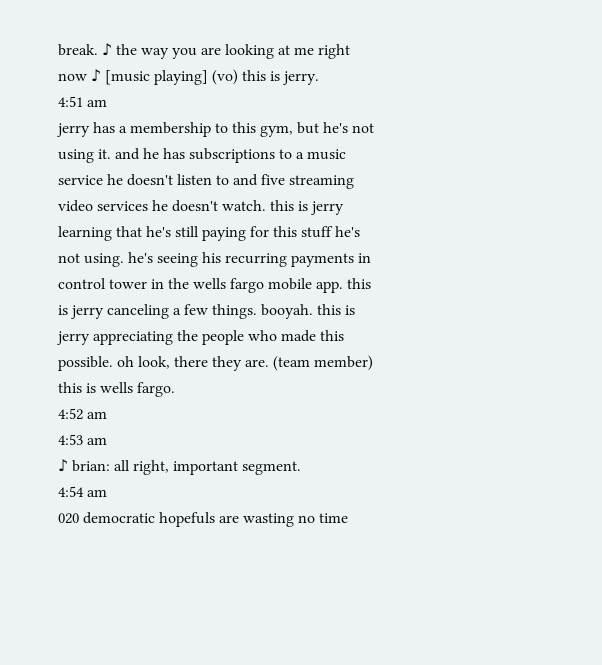break. ♪ the way you are looking at me right now ♪ [music playing] (vo) this is jerry.
4:51 am
jerry has a membership to this gym, but he's not using it. and he has subscriptions to a music service he doesn't listen to and five streaming video services he doesn't watch. this is jerry learning that he's still paying for this stuff he's not using. he's seeing his recurring payments in control tower in the wells fargo mobile app. this is jerry canceling a few things. booyah. this is jerry appreciating the people who made this possible. oh look, there they are. (team member) this is wells fargo.
4:52 am
4:53 am
♪ brian: all right, important segment.
4:54 am
020 democratic hopefuls are wasting no time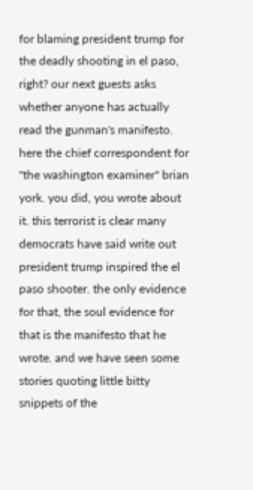for blaming president trump for the deadly shooting in el paso, right? our next guests asks whether anyone has actually read the gunman's manifesto. here the chief correspondent for "the washington examiner" brian york. you did, you wrote about it. this terrorist is clear many democrats have said write out president trump inspired the el paso shooter. the only evidence for that, the soul evidence for that is the manifesto that he wrote. and we have seen some stories quoting little bitty snippets of the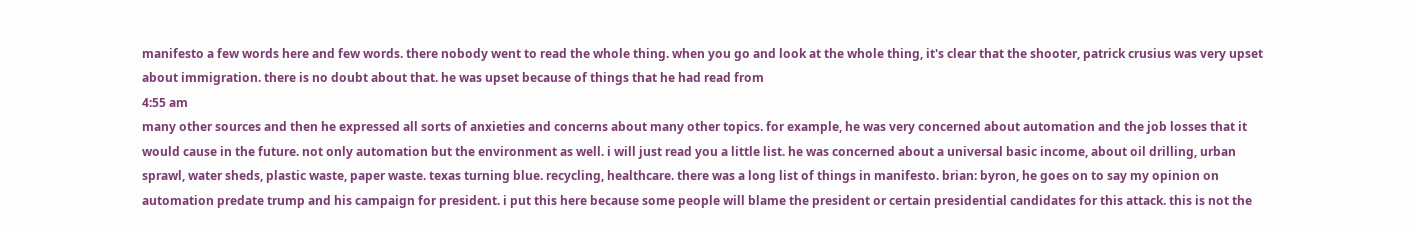manifesto a few words here and few words. there nobody went to read the whole thing. when you go and look at the whole thing, it's clear that the shooter, patrick crusius was very upset about immigration. there is no doubt about that. he was upset because of things that he had read from
4:55 am
many other sources and then he expressed all sorts of anxieties and concerns about many other topics. for example, he was very concerned about automation and the job losses that it would cause in the future. not only automation but the environment as well. i will just read you a little list. he was concerned about a universal basic income, about oil drilling, urban sprawl, water sheds, plastic waste, paper waste. texas turning blue. recycling, healthcare. there was a long list of things in manifesto. brian: byron, he goes on to say my opinion on automation predate trump and his campaign for president. i put this here because some people will blame the president or certain presidential candidates for this attack. this is not the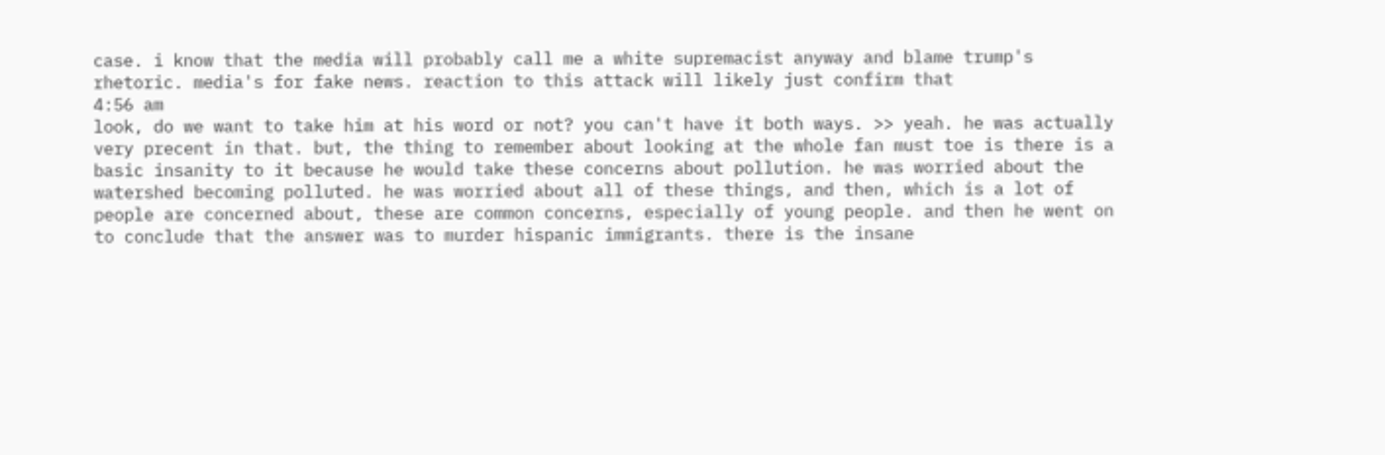case. i know that the media will probably call me a white supremacist anyway and blame trump's rhetoric. media's for fake news. reaction to this attack will likely just confirm that
4:56 am
look, do we want to take him at his word or not? you can't have it both ways. >> yeah. he was actually very precent in that. but, the thing to remember about looking at the whole fan must toe is there is a basic insanity to it because he would take these concerns about pollution. he was worried about the watershed becoming polluted. he was worried about all of these things, and then, which is a lot of people are concerned about, these are common concerns, especially of young people. and then he went on to conclude that the answer was to murder hispanic immigrants. there is the insane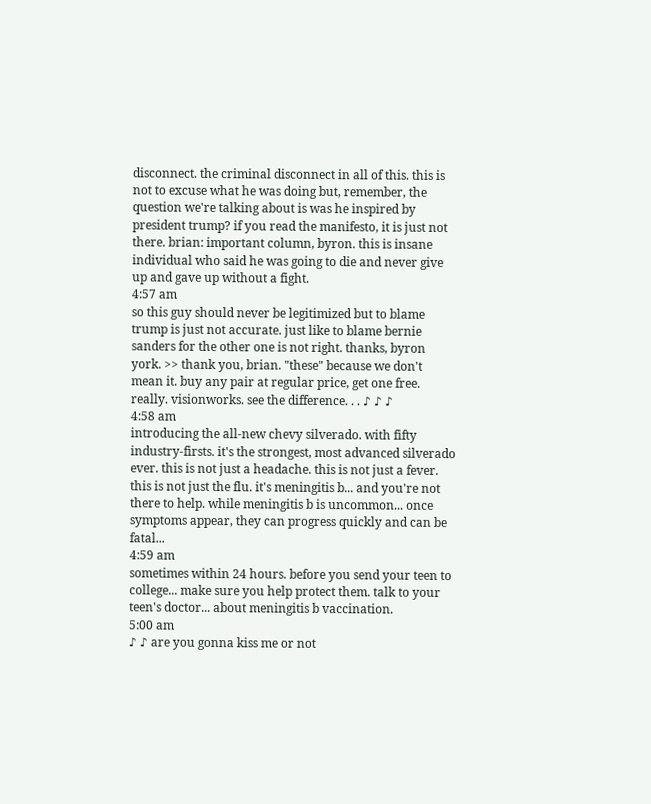disconnect. the criminal disconnect in all of this. this is not to excuse what he was doing but, remember, the question we're talking about is was he inspired by president trump? if you read the manifesto, it is just not there. brian: important column, byron. this is insane individual who said he was going to die and never give up and gave up without a fight.
4:57 am
so this guy should never be legitimized but to blame trump is just not accurate. just like to blame bernie sanders for the other one is not right. thanks, byron york. >> thank you, brian. "these" because we don't mean it. buy any pair at regular price, get one free. really. visionworks. see the difference. . . ♪ ♪ ♪
4:58 am
introducing the all-new chevy silverado. with fifty industry-firsts. it's the strongest, most advanced silverado ever. this is not just a headache. this is not just a fever. this is not just the flu. it's meningitis b... and you're not there to help. while meningitis b is uncommon... once symptoms appear, they can progress quickly and can be fatal...
4:59 am
sometimes within 24 hours. before you send your teen to college... make sure you help protect them. talk to your teen's doctor... about meningitis b vaccination.
5:00 am
♪ ♪ are you gonna kiss me or not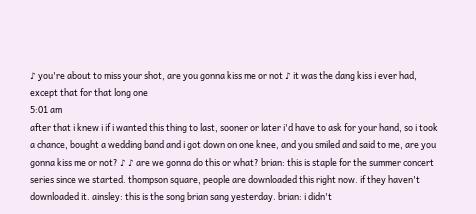♪ you're about to miss your shot, are you gonna kiss me or not ♪ it was the dang kiss i ever had, except that for that long one
5:01 am
after that i knew i if i wanted this thing to last, sooner or later i'd have to ask for your hand, so i took a chance, bought a wedding band and i got down on one knee, and you smiled and said to me, are you gonna kiss me or not? ♪ ♪ are we gonna do this or what? brian: this is staple for the summer concert series since we started. thompson square, people are downloaded this right now. if they haven't downloaded it. ainsley: this is the song brian sang yesterday. brian: i didn't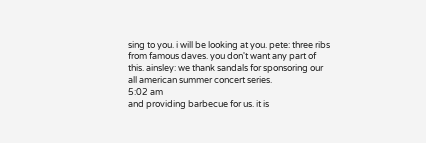sing to you. i will be looking at you. pete: three ribs from famous daves. you don't want any part of this. ainsley: we thank sandals for sponsoring our all american summer concert series.
5:02 am
and providing barbecue for us. it is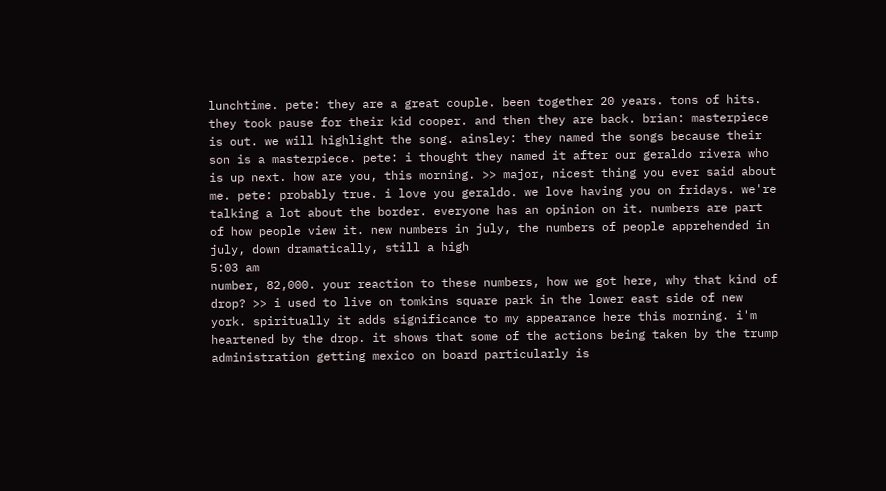lunchtime. pete: they are a great couple. been together 20 years. tons of hits. they took pause for their kid cooper. and then they are back. brian: masterpiece is out. we will highlight the song. ainsley: they named the songs because their son is a masterpiece. pete: i thought they named it after our geraldo rivera who is up next. how are you, this morning. >> major, nicest thing you ever said about me. pete: probably true. i love you geraldo. we love having you on fridays. we're talking a lot about the border. everyone has an opinion on it. numbers are part of how people view it. new numbers in july, the numbers of people apprehended in july, down dramatically, still a high
5:03 am
number, 82,000. your reaction to these numbers, how we got here, why that kind of drop? >> i used to live on tomkins square park in the lower east side of new york. spiritually it adds significance to my appearance here this morning. i'm heartened by the drop. it shows that some of the actions being taken by the trump administration getting mexico on board particularly is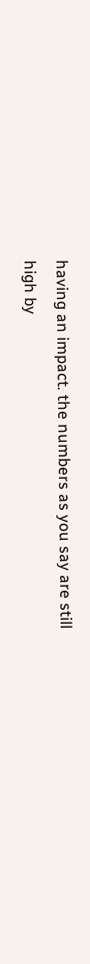having an impact. the numbers as you say are still high by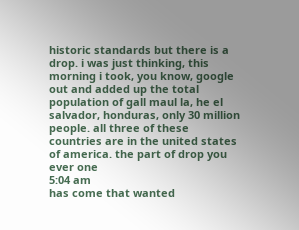historic standards but there is a drop. i was just thinking, this morning i took, you know, google out and added up the total population of gall maul la, he el salvador, honduras, only 30 million people. all three of these countries are in the united states of america. the part of drop you ever one
5:04 am
has come that wanted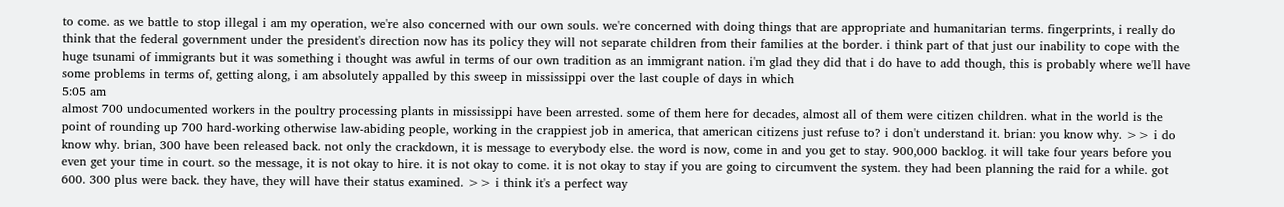to come. as we battle to stop illegal i am my operation, we're also concerned with our own souls. we're concerned with doing things that are appropriate and humanitarian terms. fingerprints, i really do think that the federal government under the president's direction now has its policy they will not separate children from their families at the border. i think part of that just our inability to cope with the huge tsunami of immigrants but it was something i thought was awful in terms of our own tradition as an immigrant nation. i'm glad they did that i do have to add though, this is probably where we'll have some problems in terms of, getting along, i am absolutely appalled by this sweep in mississippi over the last couple of days in which
5:05 am
almost 700 undocumented workers in the poultry processing plants in mississippi have been arrested. some of them here for decades, almost all of them were citizen children. what in the world is the point of rounding up 700 hard-working otherwise law-abiding people, working in the crappiest job in america, that american citizens just refuse to? i don't understand it. brian: you know why. >> i do know why. brian, 300 have been released back. not only the crackdown, it is message to everybody else. the word is now, come in and you get to stay. 900,000 backlog. it will take four years before you even get your time in court. so the message, it is not okay to hire. it is not okay to come. it is not okay to stay if you are going to circumvent the system. they had been planning the raid for a while. got 600. 300 plus were back. they have, they will have their status examined. >> i think it's a perfect way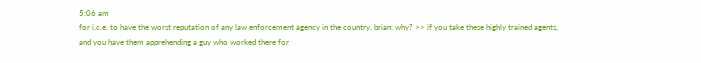5:06 am
for i.c.e. to have the worst reputation of any law enforcement agency in the country. brian: why? >> if you take these highly trained agents, and you have them apprehending a guy who worked there for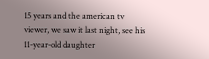15 years and the american tv viewer, we saw it last night, see his 11-year-old daughter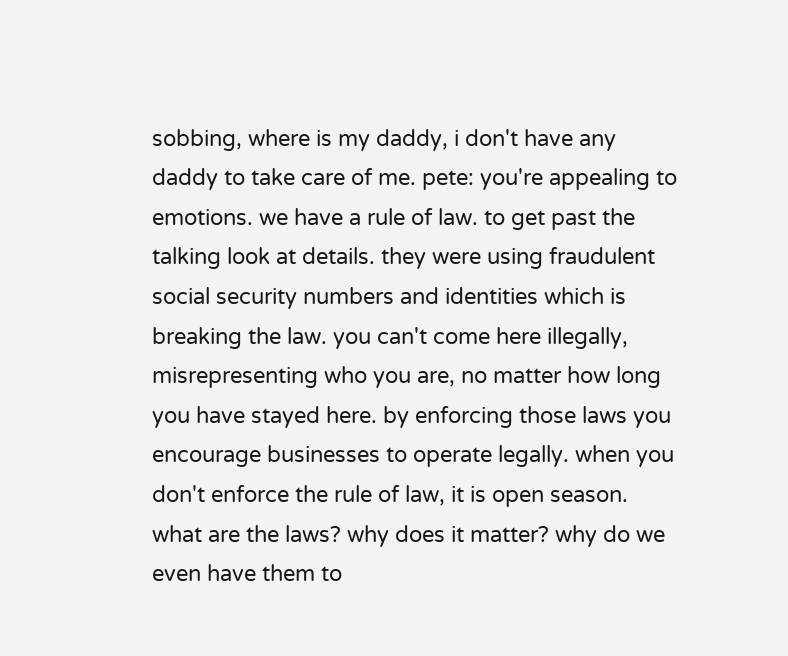sobbing, where is my daddy, i don't have any daddy to take care of me. pete: you're appealing to emotions. we have a rule of law. to get past the talking look at details. they were using fraudulent social security numbers and identities which is breaking the law. you can't come here illegally, misrepresenting who you are, no matter how long you have stayed here. by enforcing those laws you encourage businesses to operate legally. when you don't enforce the rule of law, it is open season. what are the laws? why does it matter? why do we even have them to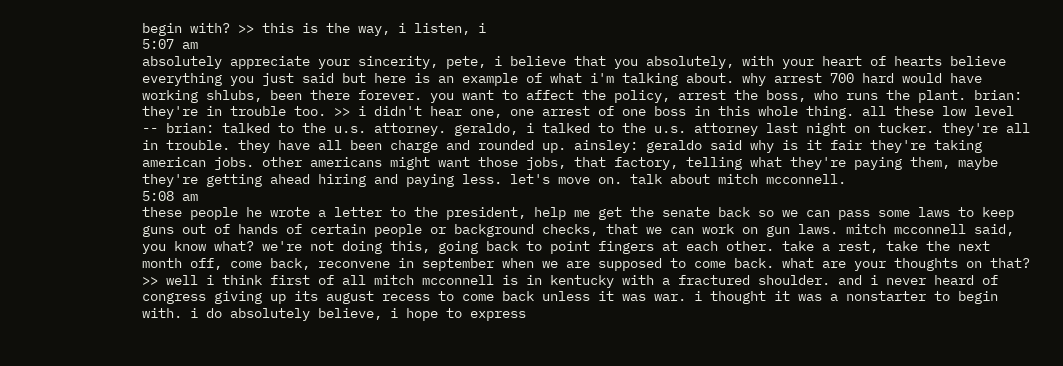begin with? >> this is the way, i listen, i
5:07 am
absolutely appreciate your sincerity, pete, i believe that you absolutely, with your heart of hearts believe everything you just said but here is an example of what i'm talking about. why arrest 700 hard would have working shlubs, been there forever. you want to affect the policy, arrest the boss, who runs the plant. brian: they're in trouble too. >> i didn't hear one, one arrest of one boss in this whole thing. all these low level -- brian: talked to the u.s. attorney. geraldo, i talked to the u.s. attorney last night on tucker. they're all in trouble. they have all been charge and rounded up. ainsley: geraldo said why is it fair they're taking american jobs. other americans might want those jobs, that factory, telling what they're paying them, maybe they're getting ahead hiring and paying less. let's move on. talk about mitch mcconnell.
5:08 am
these people he wrote a letter to the president, help me get the senate back so we can pass some laws to keep guns out of hands of certain people or background checks, that we can work on gun laws. mitch mcconnell said, you know what? we're not doing this, going back to point fingers at each other. take a rest, take the next month off, come back, reconvene in september when we are supposed to come back. what are your thoughts on that? >> well i think first of all mitch mcconnell is in kentucky with a fractured shoulder. and i never heard of congress giving up its august recess to come back unless it was war. i thought it was a nonstarter to begin with. i do absolutely believe, i hope to express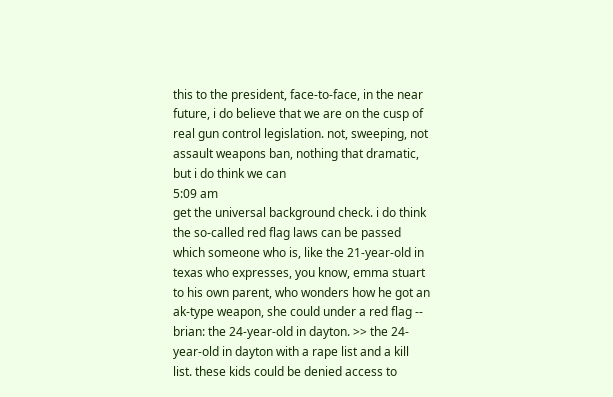this to the president, face-to-face, in the near future, i do believe that we are on the cusp of real gun control legislation. not, sweeping, not assault weapons ban, nothing that dramatic, but i do think we can
5:09 am
get the universal background check. i do think the so-called red flag laws can be passed which someone who is, like the 21-year-old in texas who expresses, you know, emma stuart to his own parent, who wonders how he got an ak-type weapon, she could under a red flag -- brian: the 24-year-old in dayton. >> the 24-year-old in dayton with a rape list and a kill list. these kids could be denied access to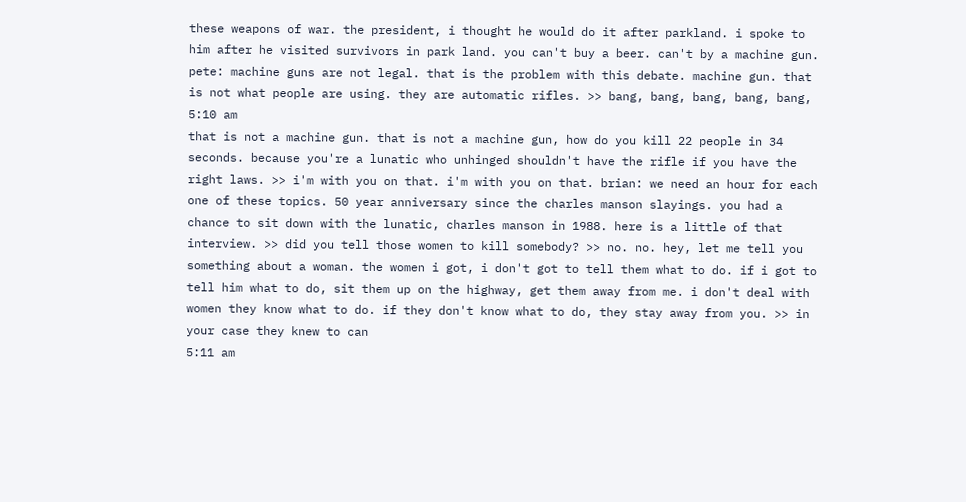these weapons of war. the president, i thought he would do it after parkland. i spoke to him after he visited survivors in park land. you can't buy a beer. can't by a machine gun. pete: machine guns are not legal. that is the problem with this debate. machine gun. that is not what people are using. they are automatic rifles. >> bang, bang, bang, bang, bang,
5:10 am
that is not a machine gun. that is not a machine gun, how do you kill 22 people in 34 seconds. because you're a lunatic who unhinged shouldn't have the rifle if you have the right laws. >> i'm with you on that. i'm with you on that. brian: we need an hour for each one of these topics. 50 year anniversary since the charles manson slayings. you had a chance to sit down with the lunatic, charles manson in 1988. here is a little of that interview. >> did you tell those women to kill somebody? >> no. no. hey, let me tell you something about a woman. the women i got, i don't got to tell them what to do. if i got to tell him what to do, sit them up on the highway, get them away from me. i don't deal with women they know what to do. if they don't know what to do, they stay away from you. >> in your case they knew to can
5:11 am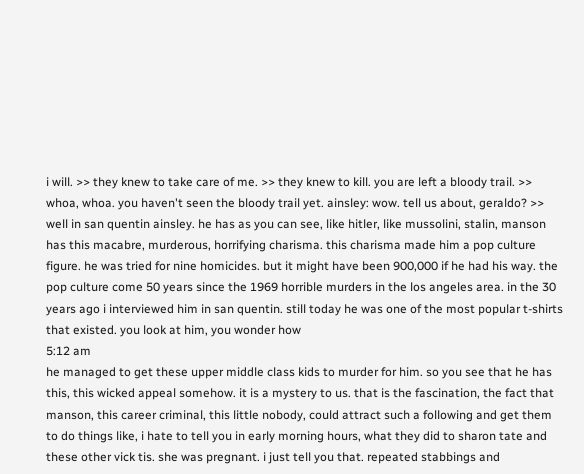i will. >> they knew to take care of me. >> they knew to kill. you are left a bloody trail. >> whoa, whoa. you haven't seen the bloody trail yet. ainsley: wow. tell us about, geraldo? >> well in san quentin ainsley. he has as you can see, like hitler, like mussolini, stalin, manson has this macabre, murderous, horrifying charisma. this charisma made him a pop culture figure. he was tried for nine homicides. but it might have been 900,000 if he had his way. the pop culture come 50 years since the 1969 horrible murders in the los angeles area. in the 30 years ago i interviewed him in san quentin. still today he was one of the most popular t-shirts that existed. you look at him, you wonder how
5:12 am
he managed to get these upper middle class kids to murder for him. so you see that he has this, this wicked appeal somehow. it is a mystery to us. that is the fascination, the fact that manson, this career criminal, this little nobody, could attract such a following and get them to do things like, i hate to tell you in early morning hours, what they did to sharon tate and these other vick tis. she was pregnant. i just tell you that. repeated stabbings and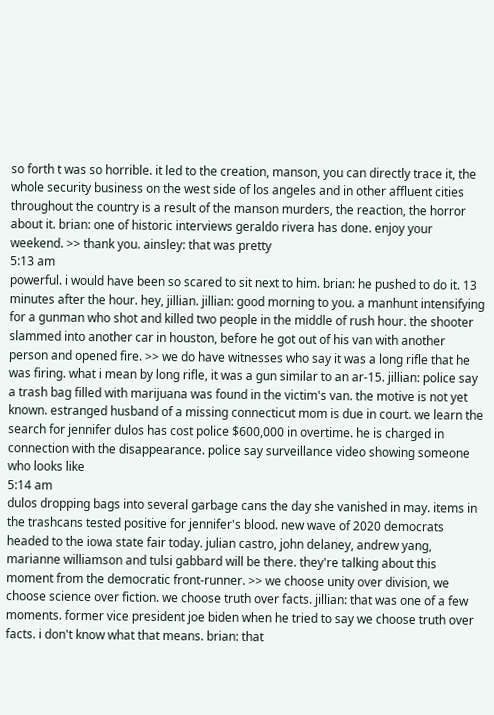so forth t was so horrible. it led to the creation, manson, you can directly trace it, the whole security business on the west side of los angeles and in other affluent cities throughout the country is a result of the manson murders, the reaction, the horror about it. brian: one of historic interviews geraldo rivera has done. enjoy your weekend. >> thank you. ainsley: that was pretty
5:13 am
powerful. i would have been so scared to sit next to him. brian: he pushed to do it. 13 minutes after the hour. hey, jillian. jillian: good morning to you. a manhunt intensifying for a gunman who shot and killed two people in the middle of rush hour. the shooter slammed into another car in houston, before he got out of his van with another person and opened fire. >> we do have witnesses who say it was a long rifle that he was firing. what i mean by long rifle, it was a gun similar to an ar-15. jillian: police say a trash bag filled with marijuana was found in the victim's van. the motive is not yet known. estranged husband of a missing connecticut mom is due in court. we learn the search for jennifer dulos has cost police $600,000 in overtime. he is charged in connection with the disappearance. police say surveillance video showing someone who looks like
5:14 am
dulos dropping bags into several garbage cans the day she vanished in may. items in the trashcans tested positive for jennifer's blood. new wave of 2020 democrats headed to the iowa state fair today. julian castro, john delaney, andrew yang, marianne williamson and tulsi gabbard will be there. they're talking about this moment from the democratic front-runner. >> we choose unity over division, we choose science over fiction. we choose truth over facts. jillian: that was one of a few moments. former vice president joe biden when he tried to say we choose truth over facts. i don't know what that means. brian: that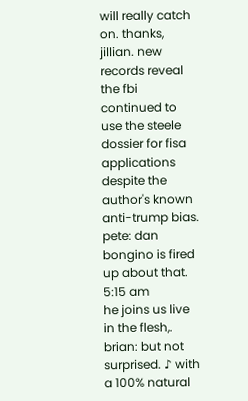will really catch on. thanks, jillian. new records reveal the fbi continued to use the steele dossier for fisa applications despite the author's known anti-trump bias. pete: dan bongino is fired up about that.
5:15 am
he joins us live in the flesh,. brian: but not surprised. ♪ with a 100% natural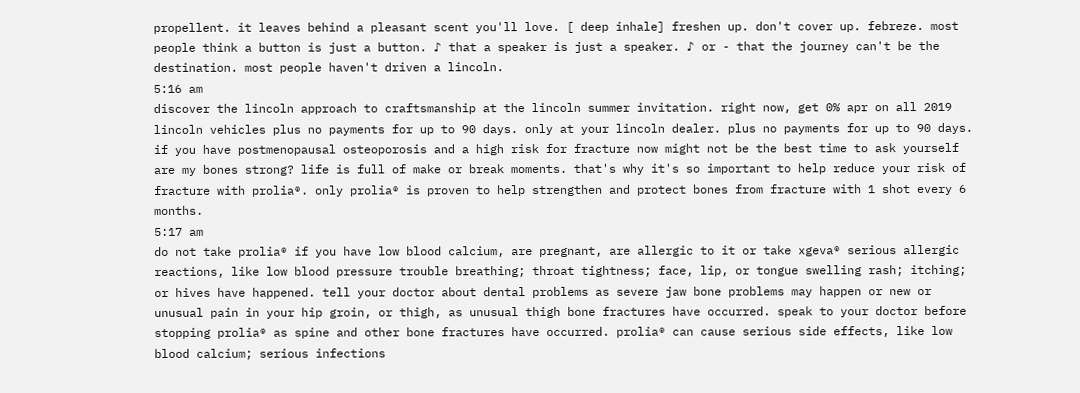propellent. it leaves behind a pleasant scent you'll love. [ deep inhale] freshen up. don't cover up. febreze. most people think a button is just a button. ♪ that a speaker is just a speaker. ♪ or - that the journey can't be the destination. most people haven't driven a lincoln.
5:16 am
discover the lincoln approach to craftsmanship at the lincoln summer invitation. right now, get 0% apr on all 2019 lincoln vehicles plus no payments for up to 90 days. only at your lincoln dealer. plus no payments for up to 90 days. if you have postmenopausal osteoporosis and a high risk for fracture now might not be the best time to ask yourself are my bones strong? life is full of make or break moments. that's why it's so important to help reduce your risk of fracture with prolia®. only prolia® is proven to help strengthen and protect bones from fracture with 1 shot every 6 months.
5:17 am
do not take prolia® if you have low blood calcium, are pregnant, are allergic to it or take xgeva® serious allergic reactions, like low blood pressure trouble breathing; throat tightness; face, lip, or tongue swelling rash; itching; or hives have happened. tell your doctor about dental problems as severe jaw bone problems may happen or new or unusual pain in your hip groin, or thigh, as unusual thigh bone fractures have occurred. speak to your doctor before stopping prolia® as spine and other bone fractures have occurred. prolia® can cause serious side effects, like low blood calcium; serious infections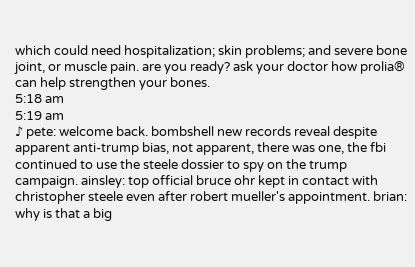which could need hospitalization; skin problems; and severe bone joint, or muscle pain. are you ready? ask your doctor how prolia® can help strengthen your bones.
5:18 am
5:19 am
♪ pete: welcome back. bombshell new records reveal despite apparent anti-trump bias, not apparent, there was one, the fbi continued to use the steele dossier to spy on the trump campaign. ainsley: top official bruce ohr kept in contact with christopher steele even after robert mueller's appointment. brian: why is that a big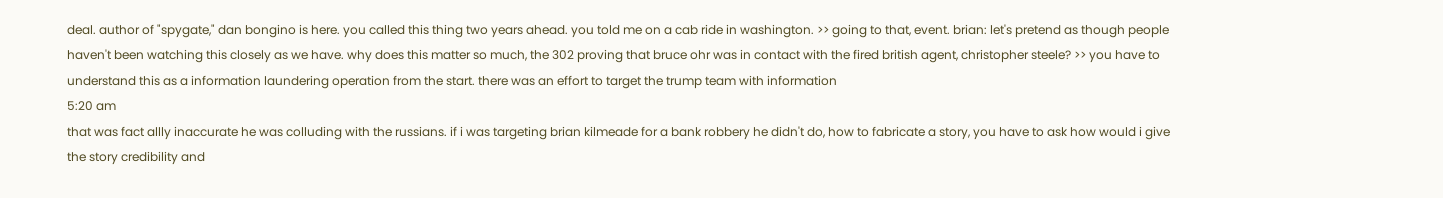deal. author of "spygate," dan bongino is here. you called this thing two years ahead. you told me on a cab ride in washington. >> going to that, event. brian: let's pretend as though people haven't been watching this closely as we have. why does this matter so much, the 302 proving that bruce ohr was in contact with the fired british agent, christopher steele? >> you have to understand this as a information laundering operation from the start. there was an effort to target the trump team with information
5:20 am
that was fact allly inaccurate he was colluding with the russians. if i was targeting brian kilmeade for a bank robbery he didn't do, how to fabricate a story, you have to ask how would i give the story credibility and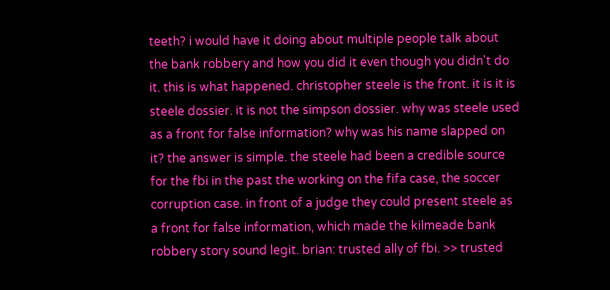teeth? i would have it doing about multiple people talk about the bank robbery and how you did it even though you didn't do it. this is what happened. christopher steele is the front. it is it is steele dossier. it is not the simpson dossier. why was steele used as a front for false information? why was his name slapped on it? the answer is simple. the steele had been a credible source for the fbi in the past the working on the fifa case, the soccer corruption case. in front of a judge they could present steele as a front for false information, which made the kilmeade bank robbery story sound legit. brian: trusted ally of fbi. >> trusted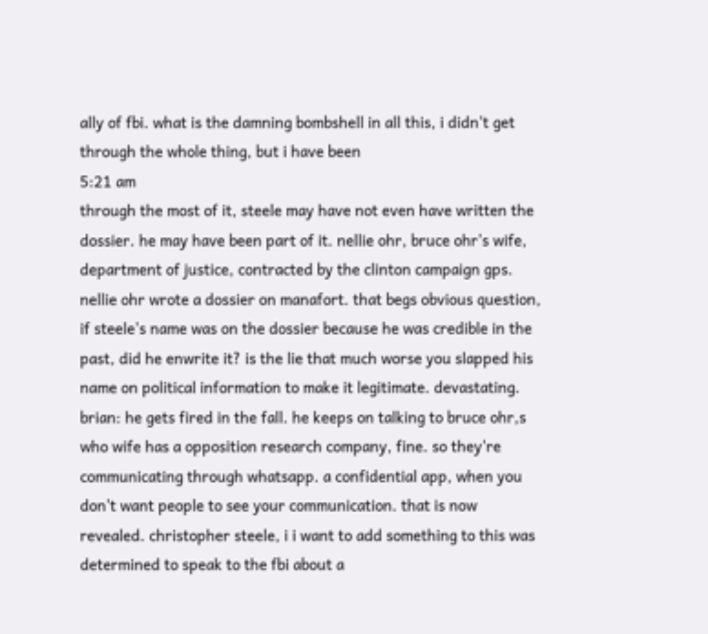ally of fbi. what is the damning bombshell in all this, i didn't get through the whole thing, but i have been
5:21 am
through the most of it, steele may have not even have written the dossier. he may have been part of it. nellie ohr, bruce ohr's wife, department of justice, contracted by the clinton campaign gps. nellie ohr wrote a dossier on manafort. that begs obvious question, if steele's name was on the dossier because he was credible in the past, did he enwrite it? is the lie that much worse you slapped his name on political information to make it legitimate. devastating. brian: he gets fired in the fall. he keeps on talking to bruce ohr,s who wife has a opposition research company, fine. so they're communicating through whatsapp. a confidential app, when you don't want people to see your communication. that is now revealed. christopher steele, i i want to add something to this was determined to speak to the fbi about a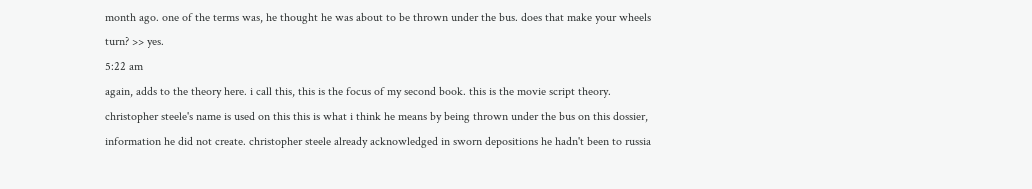month ago. one of the terms was, he thought he was about to be thrown under the bus. does that make your wheels turn? >> yes.
5:22 am
again, adds to the theory here. i call this, this is the focus of my second book. this is the movie script theory. christopher steele's name is used on this this is what i think he means by being thrown under the bus on this dossier, information he did not create. christopher steele already acknowledged in sworn depositions he hadn't been to russia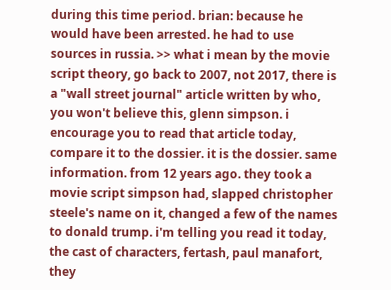during this time period. brian: because he would have been arrested. he had to use sources in russia. >> what i mean by the movie script theory, go back to 2007, not 2017, there is a "wall street journal" article written by who, you won't believe this, glenn simpson. i encourage you to read that article today, compare it to the dossier. it is the dossier. same information. from 12 years ago. they took a movie script simpson had, slapped christopher steele's name on it, changed a few of the names to donald trump. i'm telling you read it today, the cast of characters, fertash, paul manafort, they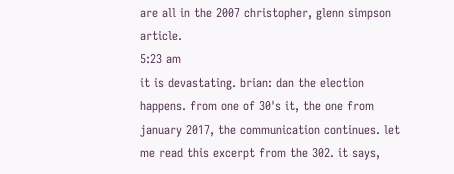are all in the 2007 christopher, glenn simpson article.
5:23 am
it is devastating. brian: dan the election happens. from one of 30's it, the one from january 2017, the communication continues. let me read this excerpt from the 302. it says,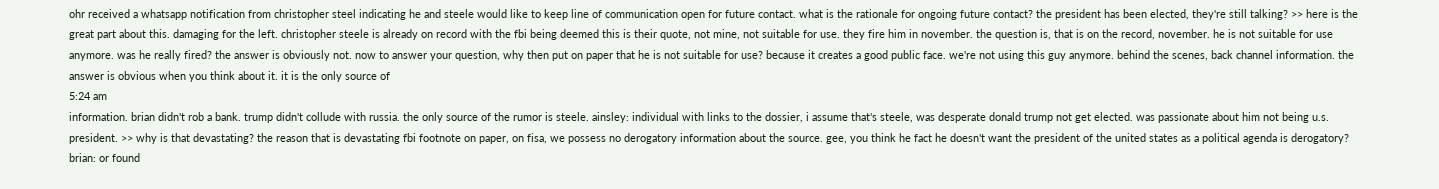ohr received a whatsapp notification from christopher steel indicating he and steele would like to keep line of communication open for future contact. what is the rationale for ongoing future contact? the president has been elected, they're still talking? >> here is the great part about this. damaging for the left. christopher steele is already on record with the fbi being deemed this is their quote, not mine, not suitable for use. they fire him in november. the question is, that is on the record, november. he is not suitable for use anymore. was he really fired? the answer is obviously not. now to answer your question, why then put on paper that he is not suitable for use? because it creates a good public face. we're not using this guy anymore. behind the scenes, back channel information. the answer is obvious when you think about it. it is the only source of
5:24 am
information. brian didn't rob a bank. trump didn't collude with russia. the only source of the rumor is steele. ainsley: individual with links to the dossier, i assume that's steele, was desperate donald trump not get elected. was passionate about him not being u.s. president. >> why is that devastating? the reason that is devastating fbi footnote on paper, on fisa, we possess no derogatory information about the source. gee, you think he fact he doesn't want the president of the united states as a political agenda is derogatory? brian: or found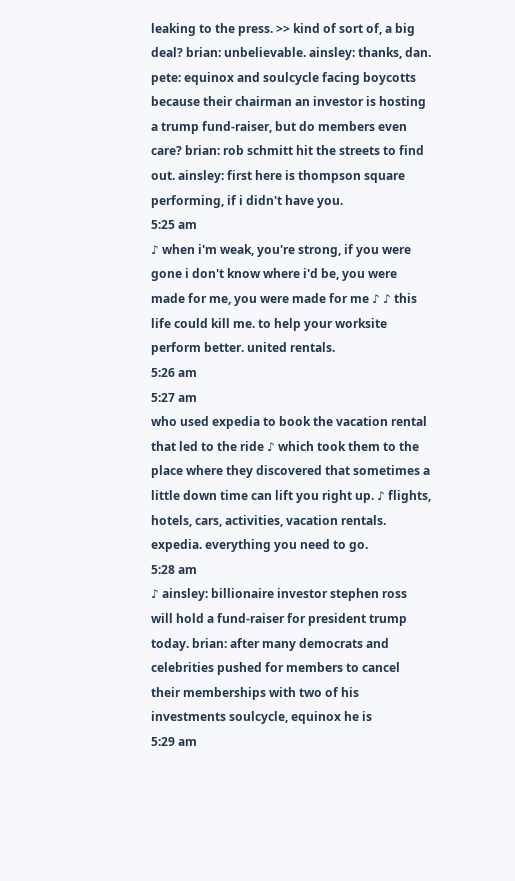leaking to the press. >> kind of sort of, a big deal? brian: unbelievable. ainsley: thanks, dan. pete: equinox and soulcycle facing boycotts because their chairman an investor is hosting a trump fund-raiser, but do members even care? brian: rob schmitt hit the streets to find out. ainsley: first here is thompson square performing, if i didn't have you.
5:25 am
♪ when i'm weak, you're strong, if you were gone i don't know where i'd be, you were made for me, you were made for me ♪ ♪ this life could kill me. to help your worksite perform better. united rentals.
5:26 am
5:27 am
who used expedia to book the vacation rental that led to the ride ♪ which took them to the place where they discovered that sometimes a little down time can lift you right up. ♪ flights, hotels, cars, activities, vacation rentals. expedia. everything you need to go.
5:28 am
♪ ainsley: billionaire investor stephen ross will hold a fund-raiser for president trump today. brian: after many democrats and celebrities pushed for members to cancel their memberships with two of his investments soulcycle, equinox he is
5:29 am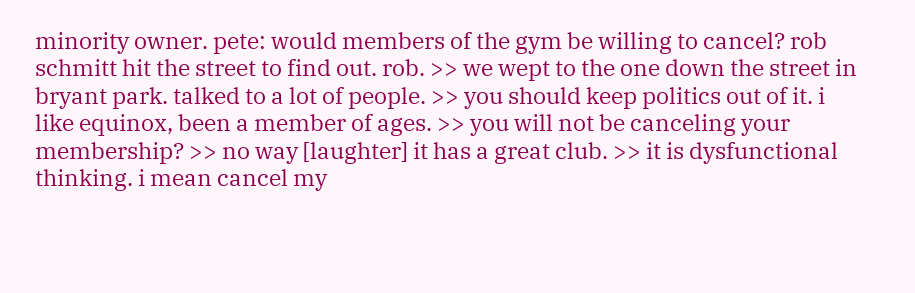minority owner. pete: would members of the gym be willing to cancel? rob schmitt hit the street to find out. rob. >> we wept to the one down the street in bryant park. talked to a lot of people. >> you should keep politics out of it. i like equinox, been a member of ages. >> you will not be canceling your membership? >> no way [laughter] it has a great club. >> it is dysfunctional thinking. i mean cancel my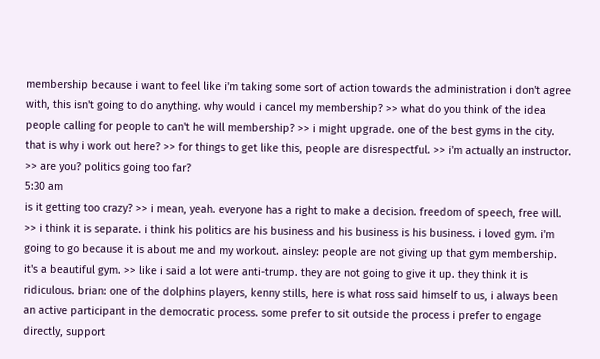membership because i want to feel like i'm taking some sort of action towards the administration i don't agree with, this isn't going to do anything. why would i cancel my membership? >> what do you think of the idea people calling for people to can't he will membership? >> i might upgrade. one of the best gyms in the city. that is why i work out here? >> for things to get like this, people are disrespectful. >> i'm actually an instructor. >> are you? politics going too far?
5:30 am
is it getting too crazy? >> i mean, yeah. everyone has a right to make a decision. freedom of speech, free will. >> i think it is separate. i think his politics are his business and his business is his business. i loved gym. i'm going to go because it is about me and my workout. ainsley: people are not giving up that gym membership. it's a beautiful gym. >> like i said a lot were anti-trump. they are not going to give it up. they think it is ridiculous. brian: one of the dolphins players, kenny stills, here is what ross said himself to us, i always been an active participant in the democratic process. some prefer to sit outside the process i prefer to engage directly, support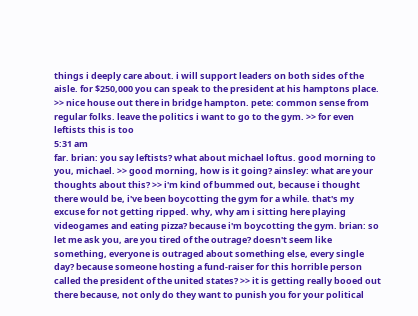things i deeply care about. i will support leaders on both sides of the aisle. for $250,000 you can speak to the president at his hamptons place. >> nice house out there in bridge hampton. pete: common sense from regular folks. leave the politics i want to go to the gym. >> for even leftists this is too
5:31 am
far. brian: you say leftists? what about michael loftus. good morning to you, michael. >> good morning, how is it going? ainsley: what are your thoughts about this? >> i'm kind of bummed out, because i thought there would be, i've been boycotting the gym for a while. that's my excuse for not getting ripped. why, why am i sitting here playing videogames and eating pizza? because i'm boycotting the gym. brian: so let me ask you, are you tired of the outrage? doesn't seem like something, everyone is outraged about something else, every single day? because someone hosting a fund-raiser for this horrible person called the president of the united states? >> it is getting really booed out there because, not only do they want to punish you for your political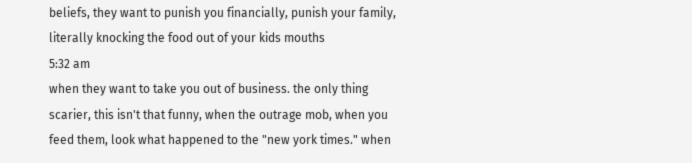beliefs, they want to punish you financially, punish your family, literally knocking the food out of your kids mouths
5:32 am
when they want to take you out of business. the only thing scarier, this isn't that funny, when the outrage mob, when you feed them, look what happened to the "new york times." when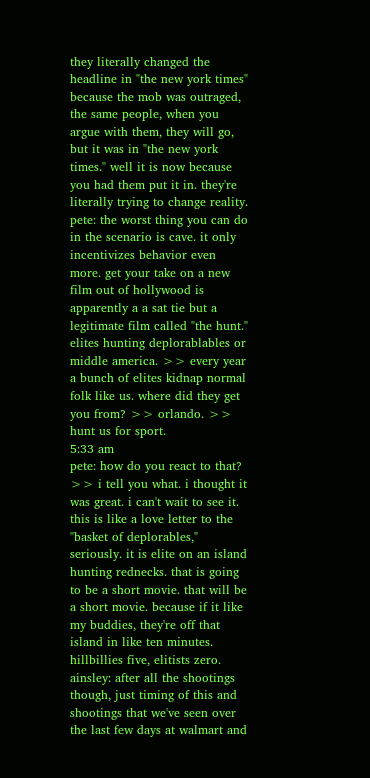they literally changed the headline in "the new york times" because the mob was outraged, the same people, when you argue with them, they will go, but it was in "the new york times." well it is now because you had them put it in. they're literally trying to change reality. pete: the worst thing you can do in the scenario is cave. it only incentivizes behavior even more. get your take on a new film out of hollywood is apparently a a sat tie but a legitimate film called "the hunt." elites hunting deplorablables or middle america. >> every year a bunch of elites kidnap normal folk like us. where did they get you from? >> orlando. >> hunt us for sport.
5:33 am
pete: how do you react to that? >> i tell you what. i thought it was great. i can't wait to see it. this is like a love letter to the "basket of deplorables," seriously. it is elite on an island hunting rednecks. that is going to be a short movie. that will be a short movie. because if it like my buddies, they're off that island in like ten minutes. hillbillies five, elitists zero. ainsley: after all the shootings though, just timing of this and shootings that we've seen over the last few days at walmart and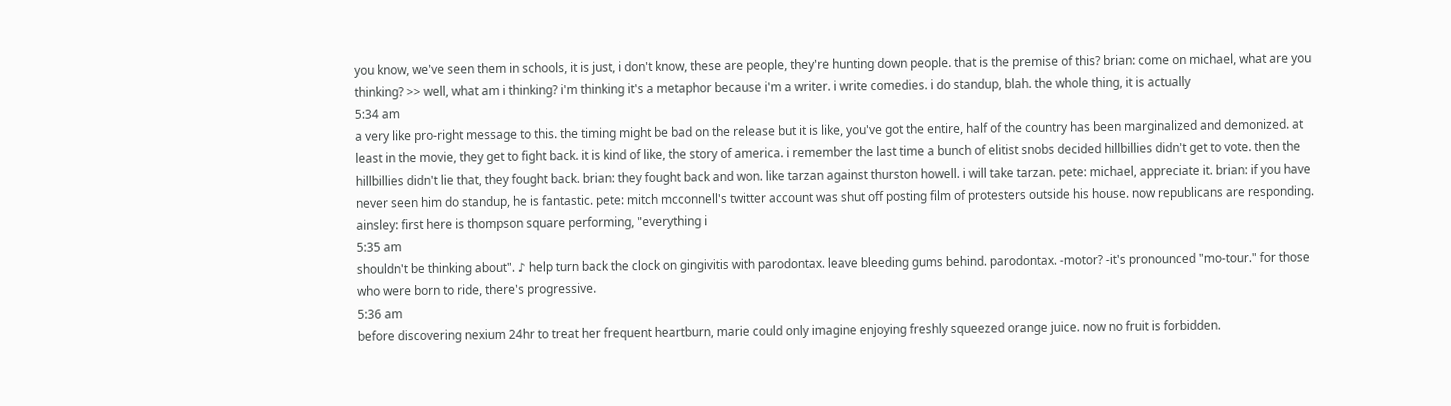you know, we've seen them in schools, it is just, i don't know, these are people, they're hunting down people. that is the premise of this? brian: come on michael, what are you thinking? >> well, what am i thinking? i'm thinking it's a metaphor because i'm a writer. i write comedies. i do standup, blah. the whole thing, it is actually
5:34 am
a very like pro-right message to this. the timing might be bad on the release but it is like, you've got the entire, half of the country has been marginalized and demonized. at least in the movie, they get to fight back. it is kind of like, the story of america. i remember the last time a bunch of elitist snobs decided hillbillies didn't get to vote. then the hillbillies didn't lie that, they fought back. brian: they fought back and won. like tarzan against thurston howell. i will take tarzan. pete: michael, appreciate it. brian: if you have never seen him do standup, he is fantastic. pete: mitch mcconnell's twitter account was shut off posting film of protesters outside his house. now republicans are responding. ainsley: first here is thompson square performing, "everything i
5:35 am
shouldn't be thinking about". ♪ help turn back the clock on gingivitis with parodontax. leave bleeding gums behind. parodontax. -motor? -it's pronounced "mo-tour." for those who were born to ride, there's progressive.
5:36 am
before discovering nexium 24hr to treat her frequent heartburn, marie could only imagine enjoying freshly squeezed orange juice. now no fruit is forbidden.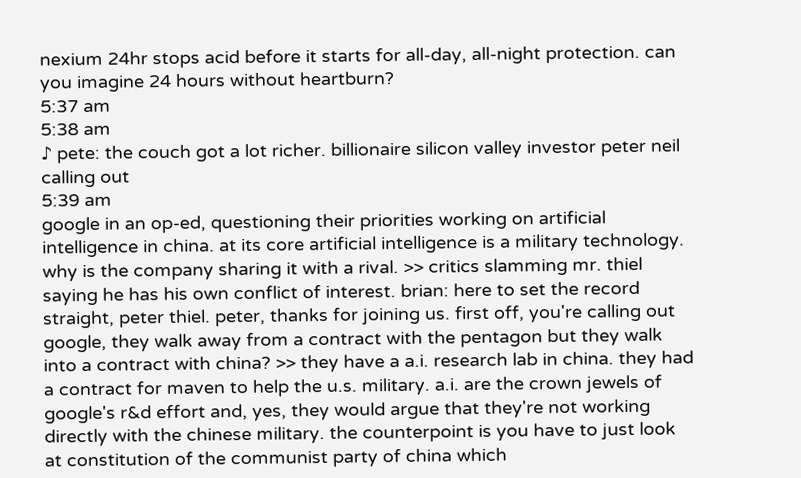nexium 24hr stops acid before it starts for all-day, all-night protection. can you imagine 24 hours without heartburn?
5:37 am
5:38 am
♪ pete: the couch got a lot richer. billionaire silicon valley investor peter neil calling out
5:39 am
google in an op-ed, questioning their priorities working on artificial intelligence in china. at its core artificial intelligence is a military technology. why is the company sharing it with a rival. >> critics slamming mr. thiel saying he has his own conflict of interest. brian: here to set the record straight, peter thiel. peter, thanks for joining us. first off, you're calling out google, they walk away from a contract with the pentagon but they walk into a contract with china? >> they have a a.i. research lab in china. they had a contract for maven to help the u.s. military. a.i. are the crown jewels of google's r&d effort and, yes, they would argue that they're not working directly with the chinese military. the counterpoint is you have to just look at constitution of the communist party of china which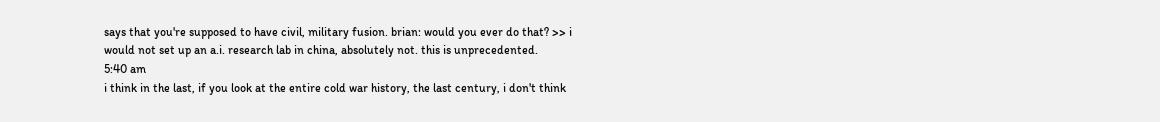says that you're supposed to have civil, military fusion. brian: would you ever do that? >> i would not set up an a.i. research lab in china, absolutely not. this is unprecedented.
5:40 am
i think in the last, if you look at the entire cold war history, the last century, i don't think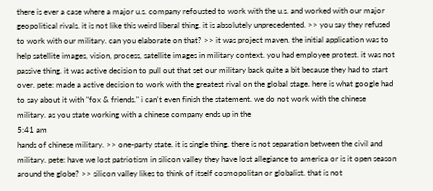there is ever a case where a major u.s. company refousted to work with the u.s. and worked with our major geopolitical rivals. it is not like this weird liberal thing. it is absolutely unprecedented. >> you say they refused to work with our military. can you elaborate on that? >> it was project maven. the initial application was to help satellite images, vision, process, satellite images in military context. you had employee protest. it was not passive thing. it was active decision to pull out that set our military back quite a bit because they had to start over. pete: made a active decision to work with the greatest rival on the global stage. here is what google had to say about it with "fox & friends." i can't even finish the statement. we do not work with the chinese military. as you state working with a chinese company ends up in the
5:41 am
hands of chinese military. >> one-party state. it is single thing. there is not separation between the civil and military. pete: have we lost patriotism in silicon valley they have lost allegiance to america or is it open season around the globe? >> silicon valley likes to think of itself cosmopolitan or globalist. that is not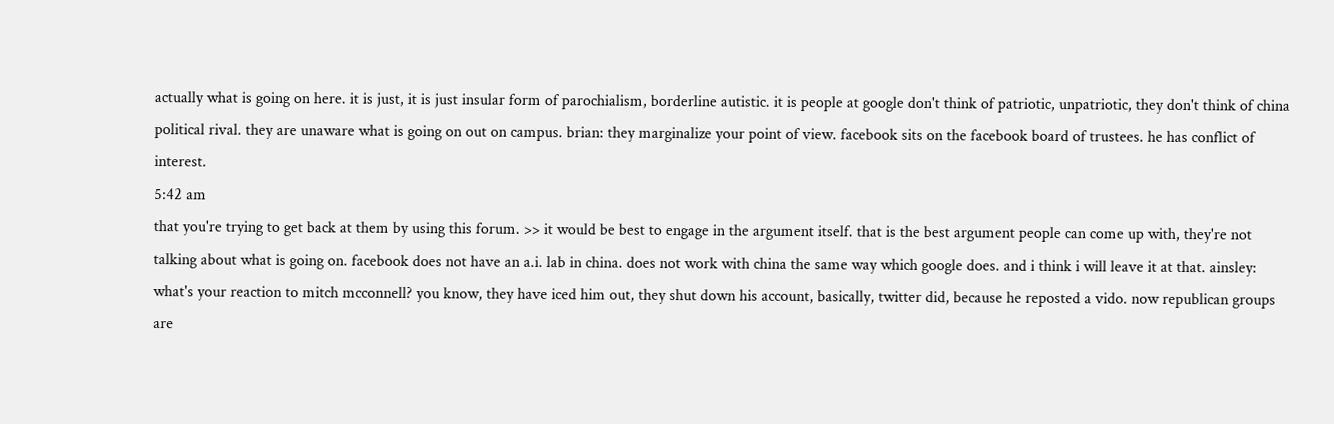actually what is going on here. it is just, it is just insular form of parochialism, borderline autistic. it is people at google don't think of patriotic, unpatriotic, they don't think of china political rival. they are unaware what is going on out on campus. brian: they marginalize your point of view. facebook sits on the facebook board of trustees. he has conflict of interest.
5:42 am
that you're trying to get back at them by using this forum. >> it would be best to engage in the argument itself. that is the best argument people can come up with, they're not talking about what is going on. facebook does not have an a.i. lab in china. does not work with china the same way which google does. and i think i will leave it at that. ainsley: what's your reaction to mitch mcconnell? you know, they have iced him out, they shut down his account, basically, twitter did, because he reposted a vido. now republican groups are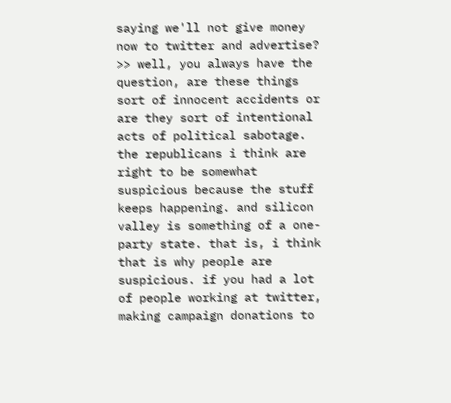saying we'll not give money now to twitter and advertise? >> well, you always have the question, are these things sort of innocent accidents or are they sort of intentional acts of political sabotage. the republicans i think are right to be somewhat suspicious because the stuff keeps happening. and silicon valley is something of a one-party state. that is, i think that is why people are suspicious. if you had a lot of people working at twitter, making campaign donations to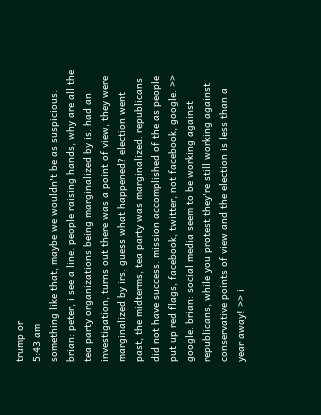trump or
5:43 am
something like that, maybe we wouldn't be as suspicious. brian: peter, i see a line. people raising hands, why are all the tea party organizations being marginalized by is. had an investigation, turns out there was a point of view, they were marginalized by irs. guess what happened? election went past, the midterms, tea party was marginalized. republicans did not have success. mission accomplished of the as people put up red flags, facebook, twitter, not facebook, google. >> google. brian: social media seem to be working against republicans, while you protest they're still working against conservative points of view and the election is less than a year away! >> i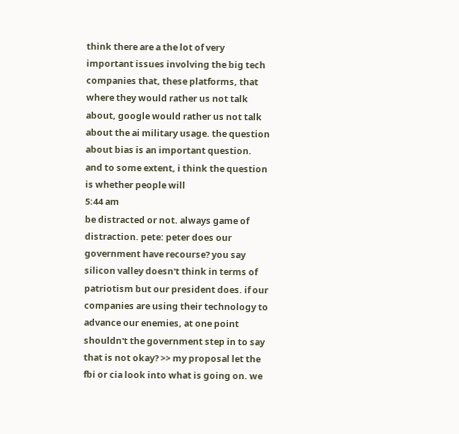think there are a the lot of very important issues involving the big tech companies that, these platforms, that where they would rather us not talk about, google would rather us not talk about the ai military usage. the question about bias is an important question. and to some extent, i think the question is whether people will
5:44 am
be distracted or not. always game of distraction. pete: peter does our government have recourse? you say silicon valley doesn't think in terms of patriotism but our president does. if our companies are using their technology to advance our enemies, at one point shouldn't the government step in to say that is not okay? >> my proposal let the fbi or cia look into what is going on. we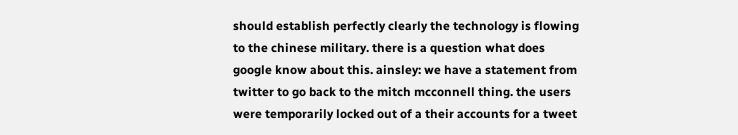should establish perfectly clearly the technology is flowing to the chinese military. there is a question what does google know about this. ainsley: we have a statement from twitter to go back to the mitch mcconnell thing. the users were temporarily locked out of a their accounts for a tweet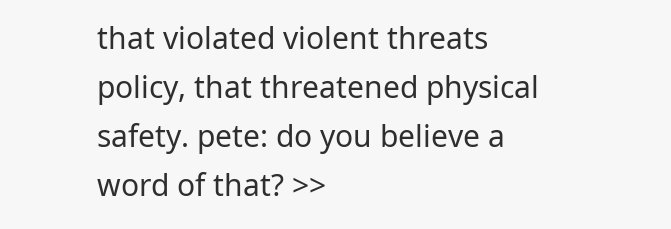that violated violent threats policy, that threatened physical safety. pete: do you believe a word of that? >>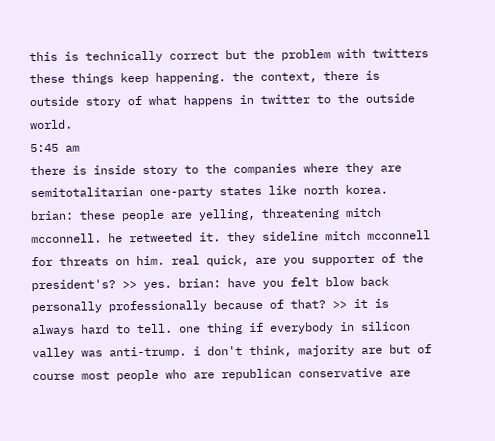this is technically correct but the problem with twitters these things keep happening. the context, there is outside story of what happens in twitter to the outside world.
5:45 am
there is inside story to the companies where they are semitotalitarian one-party states like north korea. brian: these people are yelling, threatening mitch mcconnell. he retweeted it. they sideline mitch mcconnell for threats on him. real quick, are you supporter of the president's? >> yes. brian: have you felt blow back personally professionally because of that? >> it is always hard to tell. one thing if everybody in silicon valley was anti-trump. i don't think, majority are but of course most people who are republican conservative are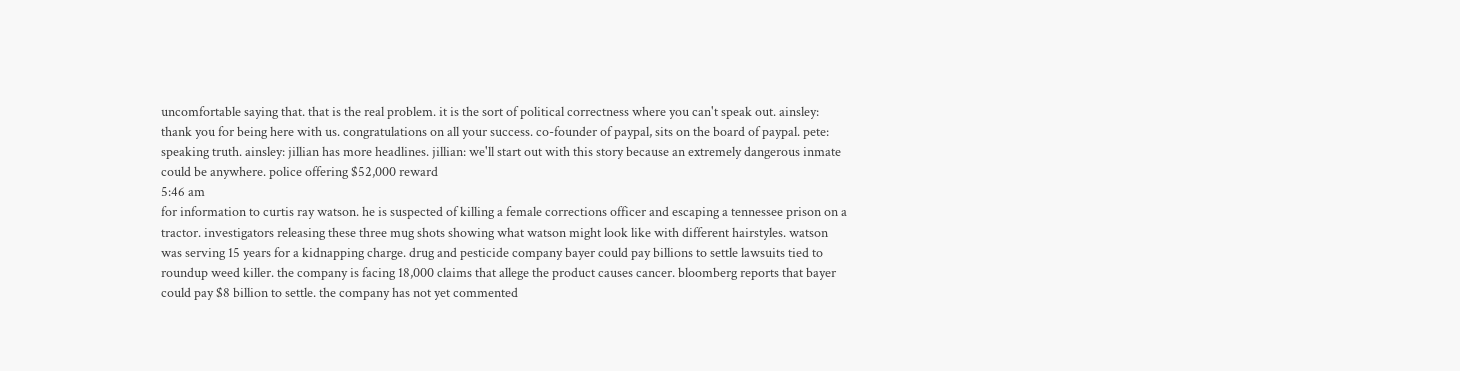uncomfortable saying that. that is the real problem. it is the sort of political correctness where you can't speak out. ainsley: thank you for being here with us. congratulations on all your success. co-founder of paypal, sits on the board of paypal. pete: speaking truth. ainsley: jillian has more headlines. jillian: we'll start out with this story because an extremely dangerous inmate could be anywhere. police offering $52,000 reward
5:46 am
for information to curtis ray watson. he is suspected of killing a female corrections officer and escaping a tennessee prison on a tractor. investigators releasing these three mug shots showing what watson might look like with different hairstyles. watson was serving 15 years for a kidnapping charge. drug and pesticide company bayer could pay billions to settle lawsuits tied to roundup weed killer. the company is facing 18,000 claims that allege the product causes cancer. bloomberg reports that bayer could pay $8 billion to settle. the company has not yet commented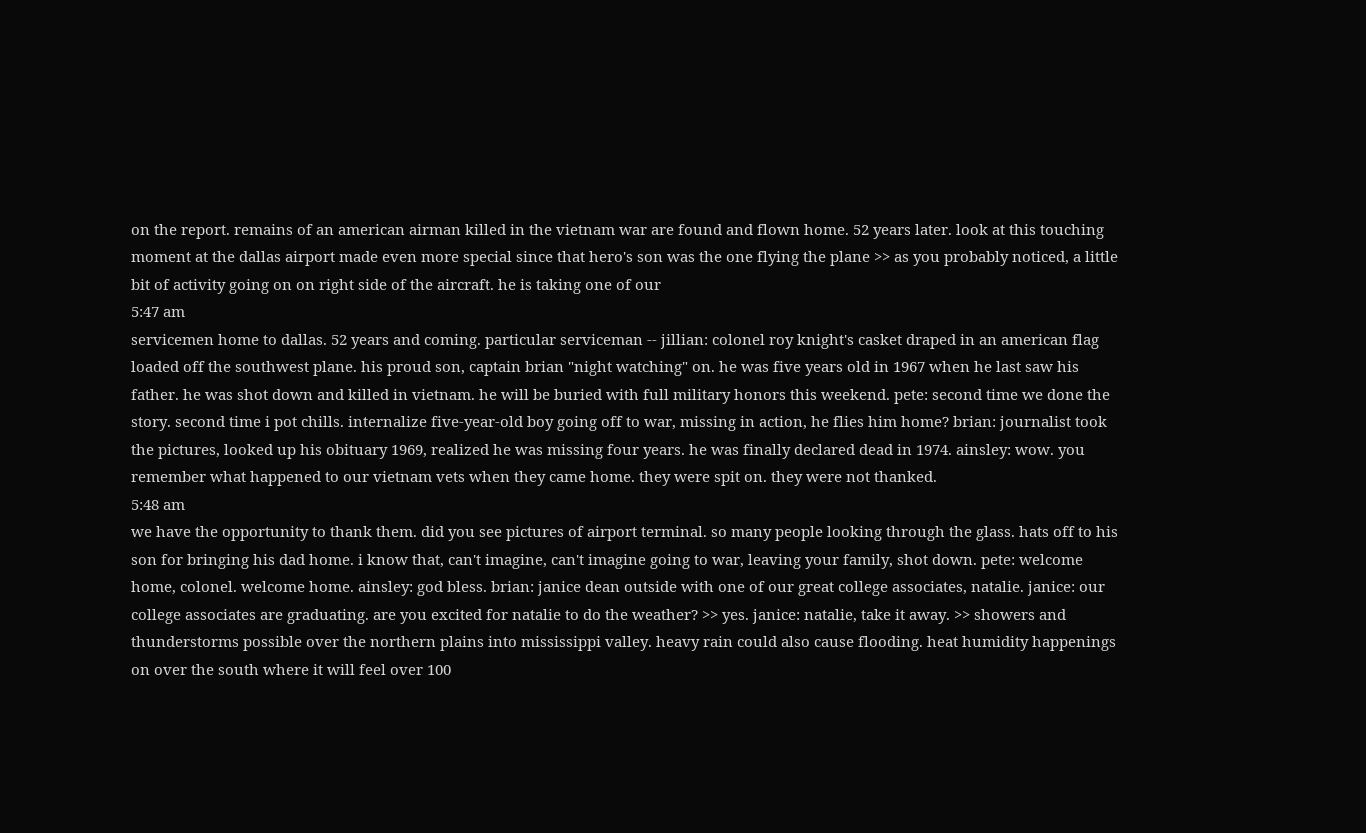on the report. remains of an american airman killed in the vietnam war are found and flown home. 52 years later. look at this touching moment at the dallas airport made even more special since that hero's son was the one flying the plane >> as you probably noticed, a little bit of activity going on on right side of the aircraft. he is taking one of our
5:47 am
servicemen home to dallas. 52 years and coming. particular serviceman -- jillian: colonel roy knight's casket draped in an american flag loaded off the southwest plane. his proud son, captain brian "night watching" on. he was five years old in 1967 when he last saw his father. he was shot down and killed in vietnam. he will be buried with full military honors this weekend. pete: second time we done the story. second time i pot chills. internalize five-year-old boy going off to war, missing in action, he flies him home? brian: journalist took the pictures, looked up his obituary 1969, realized he was missing four years. he was finally declared dead in 1974. ainsley: wow. you remember what happened to our vietnam vets when they came home. they were spit on. they were not thanked.
5:48 am
we have the opportunity to thank them. did you see pictures of airport terminal. so many people looking through the glass. hats off to his son for bringing his dad home. i know that, can't imagine, can't imagine going to war, leaving your family, shot down. pete: welcome home, colonel. welcome home. ainsley: god bless. brian: janice dean outside with one of our great college associates, natalie. janice: our college associates are graduating. are you excited for natalie to do the weather? >> yes. janice: natalie, take it away. >> showers and thunderstorms possible over the northern plains into mississippi valley. heavy rain could also cause flooding. heat humidity happenings on over the south where it will feel over 100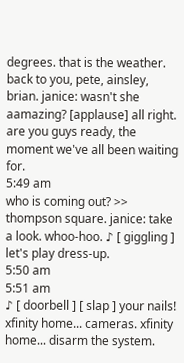degrees. that is the weather. back to you, pete, ainsley, brian. janice: wasn't she aamazing? [applause] all right. are you guys ready, the moment we've all been waiting for.
5:49 am
who is coming out? >> thompson square. janice: take a look. whoo-hoo. ♪ [ giggling ] let's play dress-up.
5:50 am
5:51 am
♪ [ doorbell ] [ slap ] your nails! xfinity home... cameras. xfinity home... disarm the system.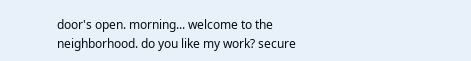door's open. morning... welcome to the neighborhood. do you like my work? secure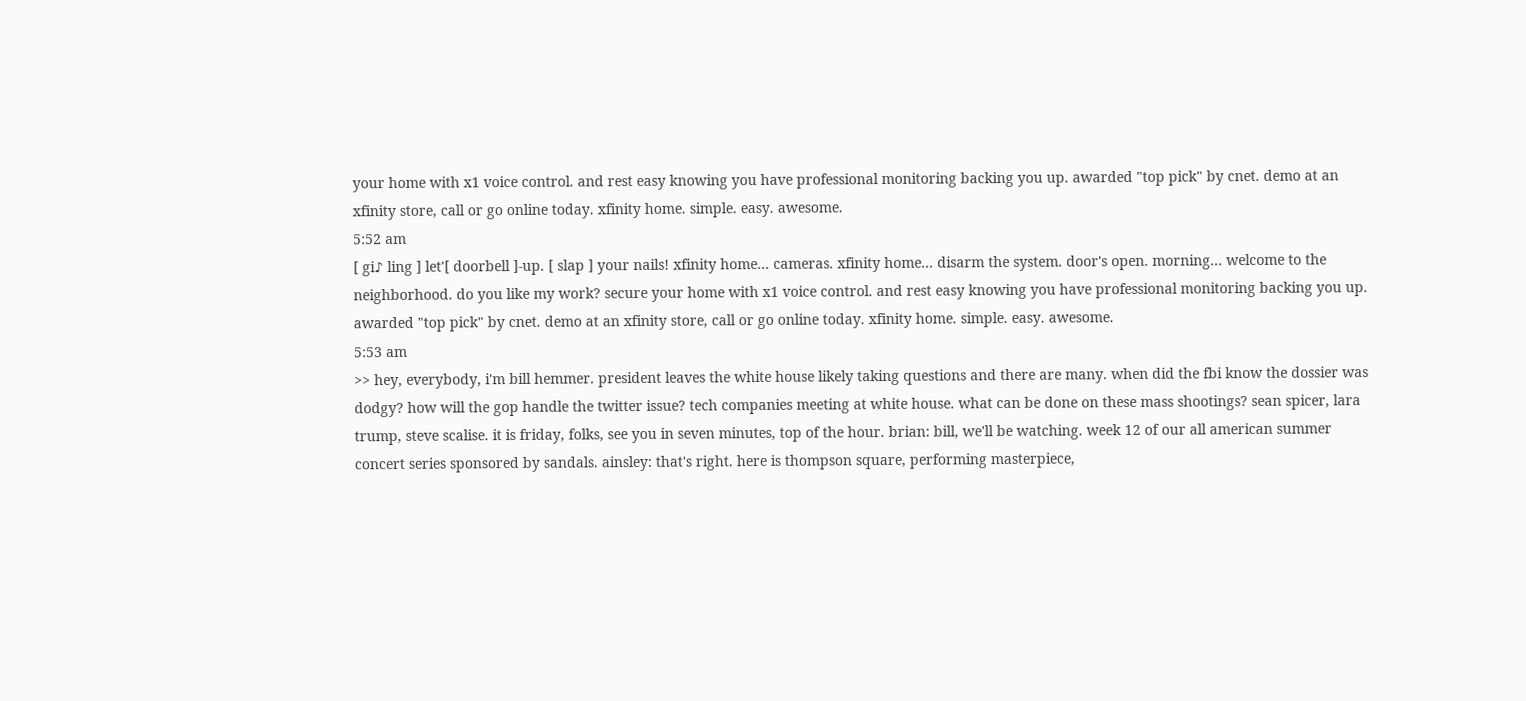your home with x1 voice control. and rest easy knowing you have professional monitoring backing you up. awarded "top pick" by cnet. demo at an xfinity store, call or go online today. xfinity home. simple. easy. awesome.
5:52 am
[ gi♪ ling ] let'[ doorbell ]-up. [ slap ] your nails! xfinity home... cameras. xfinity home... disarm the system. door's open. morning... welcome to the neighborhood. do you like my work? secure your home with x1 voice control. and rest easy knowing you have professional monitoring backing you up. awarded "top pick" by cnet. demo at an xfinity store, call or go online today. xfinity home. simple. easy. awesome.
5:53 am
>> hey, everybody, i'm bill hemmer. president leaves the white house likely taking questions and there are many. when did the fbi know the dossier was dodgy? how will the gop handle the twitter issue? tech companies meeting at white house. what can be done on these mass shootings? sean spicer, lara trump, steve scalise. it is friday, folks, see you in seven minutes, top of the hour. brian: bill, we'll be watching. week 12 of our all american summer concert series sponsored by sandals. ainsley: that's right. here is thompson square, performing masterpiece,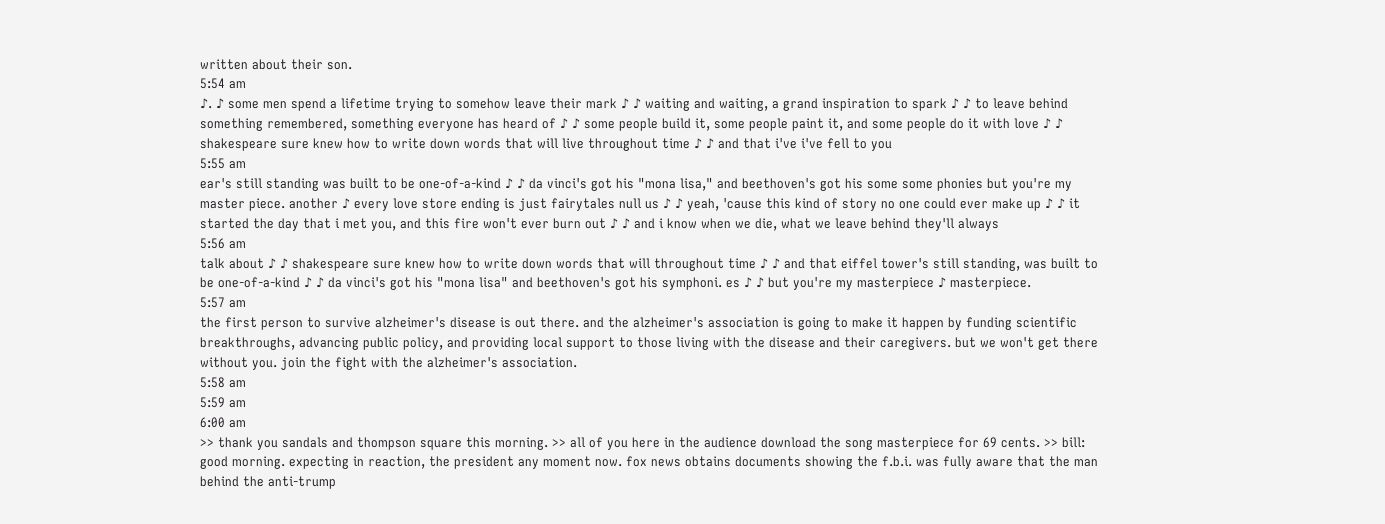written about their son.
5:54 am
♪. ♪ some men spend a lifetime trying to somehow leave their mark ♪ ♪ waiting and waiting, a grand inspiration to spark ♪ ♪ to leave behind something remembered, something everyone has heard of ♪ ♪ some people build it, some people paint it, and some people do it with love ♪ ♪ shakespeare sure knew how to write down words that will live throughout time ♪ ♪ and that i've i've fell to you
5:55 am
ear's still standing was built to be one-of-a-kind ♪ ♪ da vinci's got his "mona lisa," and beethoven's got his some some phonies but you're my master piece. another ♪ every love store ending is just fairytales null us ♪ ♪ yeah, 'cause this kind of story no one could ever make up ♪ ♪ it started the day that i met you, and this fire won't ever burn out ♪ ♪ and i know when we die, what we leave behind they'll always
5:56 am
talk about ♪ ♪ shakespeare sure knew how to write down words that will throughout time ♪ ♪ and that eiffel tower's still standing, was built to be one-of-a-kind ♪ ♪ da vinci's got his "mona lisa" and beethoven's got his symphoni. es ♪ ♪ but you're my masterpiece ♪ masterpiece.
5:57 am
the first person to survive alzheimer's disease is out there. and the alzheimer's association is going to make it happen by funding scientific breakthroughs, advancing public policy, and providing local support to those living with the disease and their caregivers. but we won't get there without you. join the fight with the alzheimer's association.
5:58 am
5:59 am
6:00 am
>> thank you sandals and thompson square this morning. >> all of you here in the audience download the song masterpiece for 69 cents. >> bill: good morning. expecting in reaction, the president any moment now. fox news obtains documents showing the f.b.i. was fully aware that the man behind the anti-trump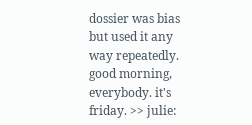dossier was bias but used it any way repeatedly. good morning, everybody. it's friday. >> julie: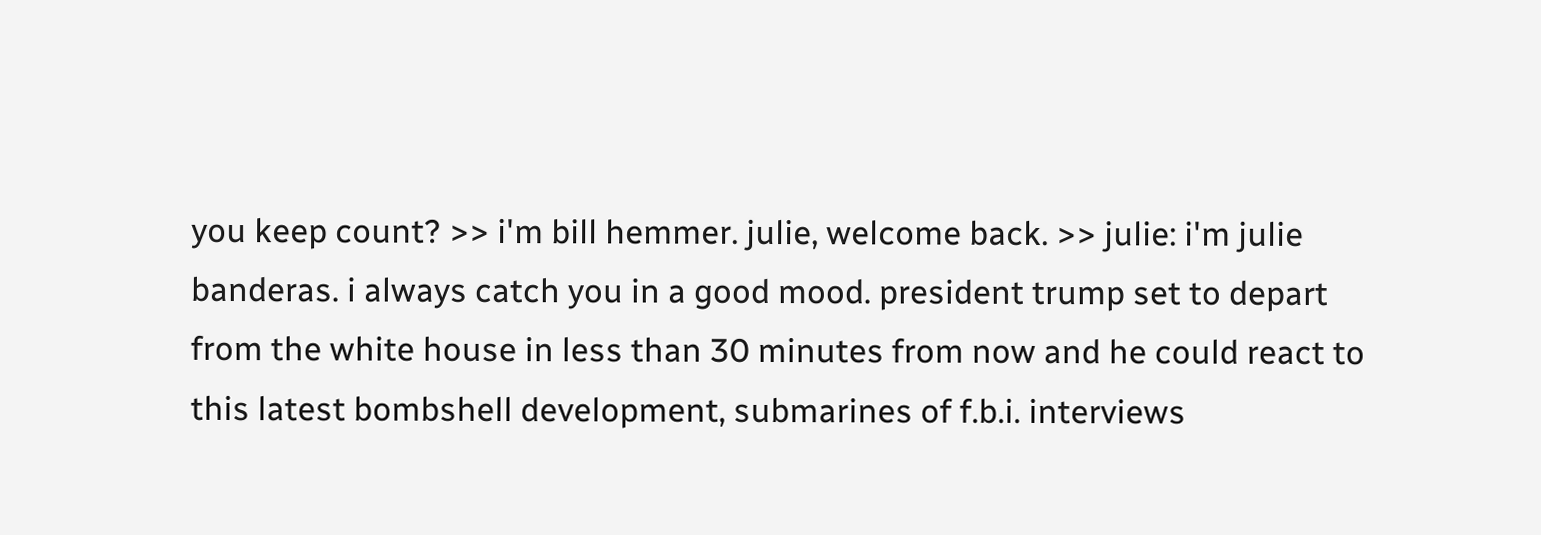you keep count? >> i'm bill hemmer. julie, welcome back. >> julie: i'm julie banderas. i always catch you in a good mood. president trump set to depart from the white house in less than 30 minutes from now and he could react to this latest bombshell development, submarines of f.b.i. interviews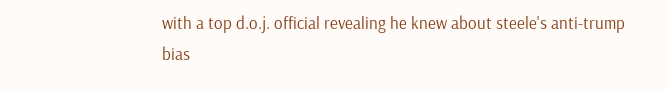with a top d.o.j. official revealing he knew about steele's anti-trump bias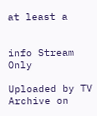at least a


info Stream Only

Uploaded by TV Archive on